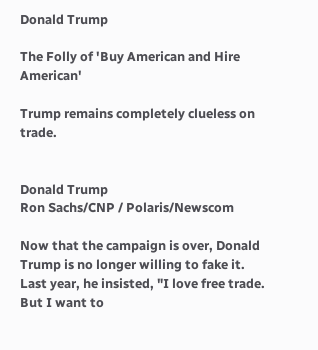Donald Trump

The Folly of 'Buy American and Hire American'

Trump remains completely clueless on trade.


Donald Trump
Ron Sachs/CNP / Polaris/Newscom

Now that the campaign is over, Donald Trump is no longer willing to fake it. Last year, he insisted, "I love free trade. But I want to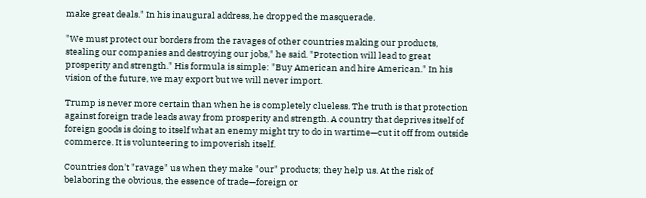make great deals." In his inaugural address, he dropped the masquerade.

"We must protect our borders from the ravages of other countries making our products, stealing our companies and destroying our jobs," he said. "Protection will lead to great prosperity and strength." His formula is simple: "Buy American and hire American." In his vision of the future, we may export but we will never import.

Trump is never more certain than when he is completely clueless. The truth is that protection against foreign trade leads away from prosperity and strength. A country that deprives itself of foreign goods is doing to itself what an enemy might try to do in wartime—cut it off from outside commerce. It is volunteering to impoverish itself.

Countries don't "ravage" us when they make "our" products; they help us. At the risk of belaboring the obvious, the essence of trade—foreign or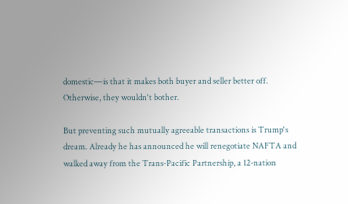domestic—is that it makes both buyer and seller better off. Otherwise, they wouldn't bother.

But preventing such mutually agreeable transactions is Trump's dream. Already he has announced he will renegotiate NAFTA and walked away from the Trans-Pacific Partnership, a 12-nation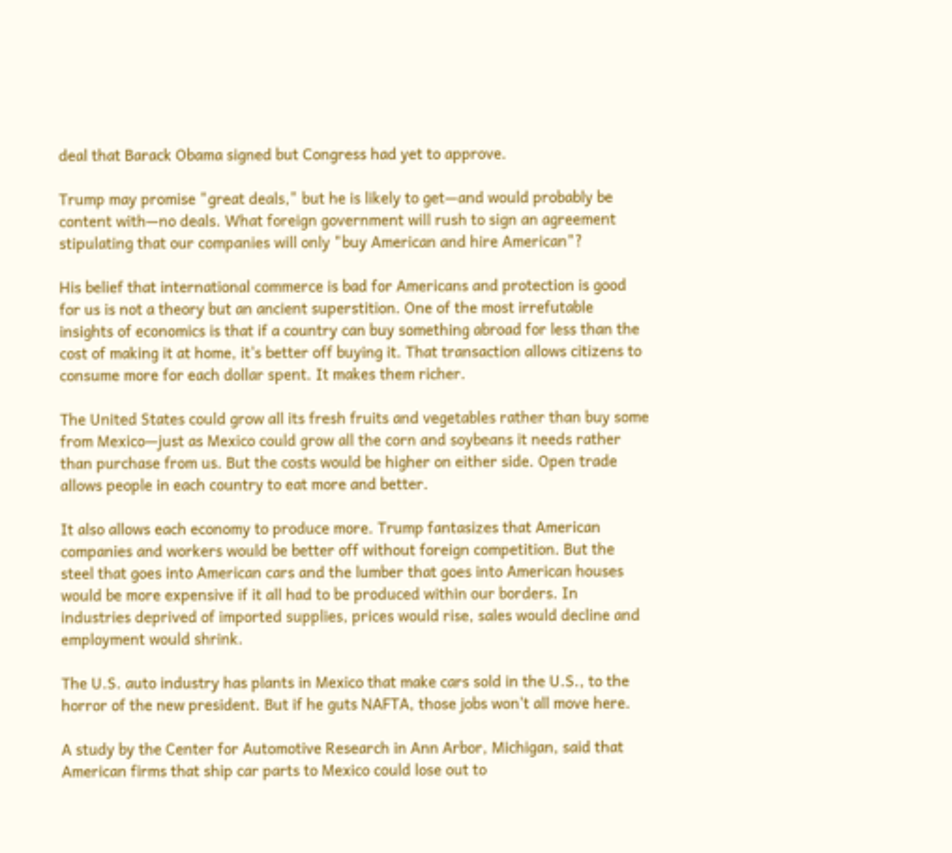deal that Barack Obama signed but Congress had yet to approve.

Trump may promise "great deals," but he is likely to get—and would probably be content with—no deals. What foreign government will rush to sign an agreement stipulating that our companies will only "buy American and hire American"?

His belief that international commerce is bad for Americans and protection is good for us is not a theory but an ancient superstition. One of the most irrefutable insights of economics is that if a country can buy something abroad for less than the cost of making it at home, it's better off buying it. That transaction allows citizens to consume more for each dollar spent. It makes them richer.

The United States could grow all its fresh fruits and vegetables rather than buy some from Mexico—just as Mexico could grow all the corn and soybeans it needs rather than purchase from us. But the costs would be higher on either side. Open trade allows people in each country to eat more and better.

It also allows each economy to produce more. Trump fantasizes that American companies and workers would be better off without foreign competition. But the steel that goes into American cars and the lumber that goes into American houses would be more expensive if it all had to be produced within our borders. In industries deprived of imported supplies, prices would rise, sales would decline and employment would shrink.

The U.S. auto industry has plants in Mexico that make cars sold in the U.S., to the horror of the new president. But if he guts NAFTA, those jobs won't all move here.

A study by the Center for Automotive Research in Ann Arbor, Michigan, said that American firms that ship car parts to Mexico could lose out to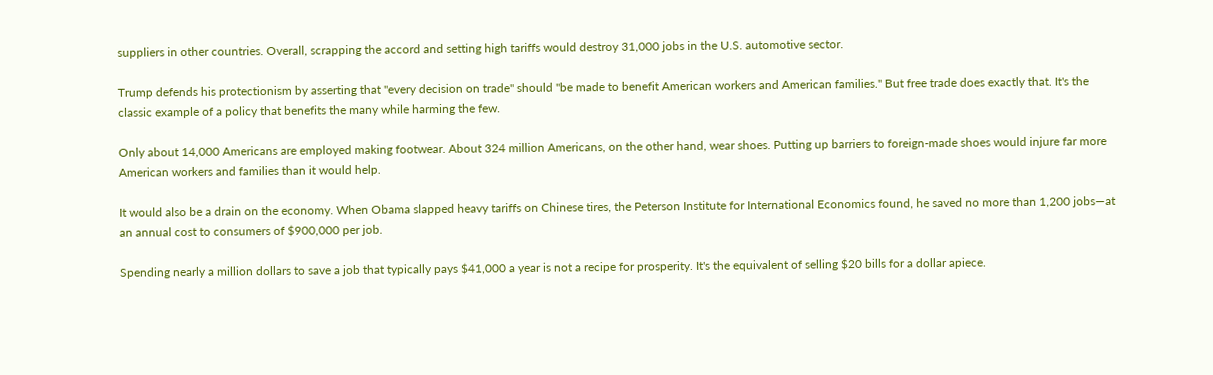suppliers in other countries. Overall, scrapping the accord and setting high tariffs would destroy 31,000 jobs in the U.S. automotive sector.

Trump defends his protectionism by asserting that "every decision on trade" should "be made to benefit American workers and American families." But free trade does exactly that. It's the classic example of a policy that benefits the many while harming the few.

Only about 14,000 Americans are employed making footwear. About 324 million Americans, on the other hand, wear shoes. Putting up barriers to foreign-made shoes would injure far more American workers and families than it would help.

It would also be a drain on the economy. When Obama slapped heavy tariffs on Chinese tires, the Peterson Institute for International Economics found, he saved no more than 1,200 jobs—at an annual cost to consumers of $900,000 per job.

Spending nearly a million dollars to save a job that typically pays $41,000 a year is not a recipe for prosperity. It's the equivalent of selling $20 bills for a dollar apiece.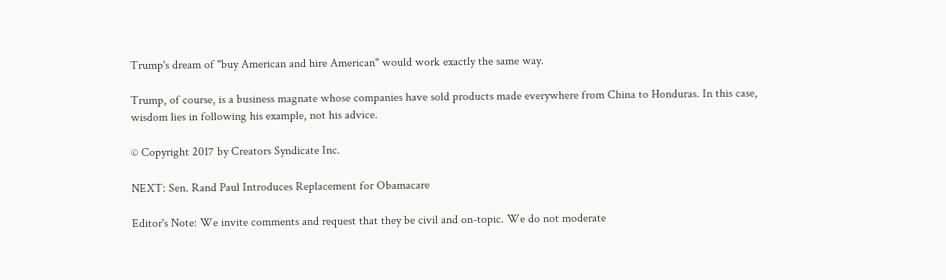Trump's dream of "buy American and hire American" would work exactly the same way.

Trump, of course, is a business magnate whose companies have sold products made everywhere from China to Honduras. In this case, wisdom lies in following his example, not his advice.

© Copyright 2017 by Creators Syndicate Inc.

NEXT: Sen. Rand Paul Introduces Replacement for Obamacare

Editor's Note: We invite comments and request that they be civil and on-topic. We do not moderate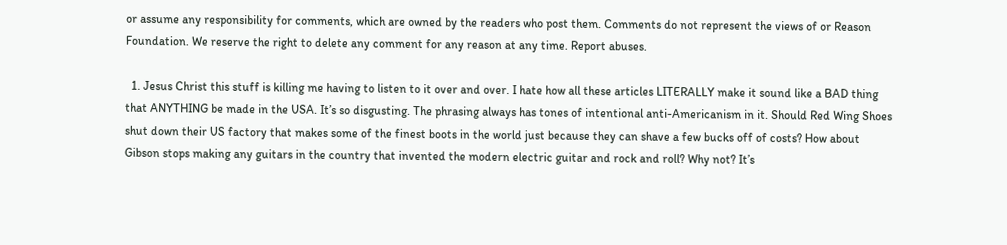or assume any responsibility for comments, which are owned by the readers who post them. Comments do not represent the views of or Reason Foundation. We reserve the right to delete any comment for any reason at any time. Report abuses.

  1. Jesus Christ this stuff is killing me having to listen to it over and over. I hate how all these articles LITERALLY make it sound like a BAD thing that ANYTHING be made in the USA. It’s so disgusting. The phrasing always has tones of intentional anti-Americanism in it. Should Red Wing Shoes shut down their US factory that makes some of the finest boots in the world just because they can shave a few bucks off of costs? How about Gibson stops making any guitars in the country that invented the modern electric guitar and rock and roll? Why not? It’s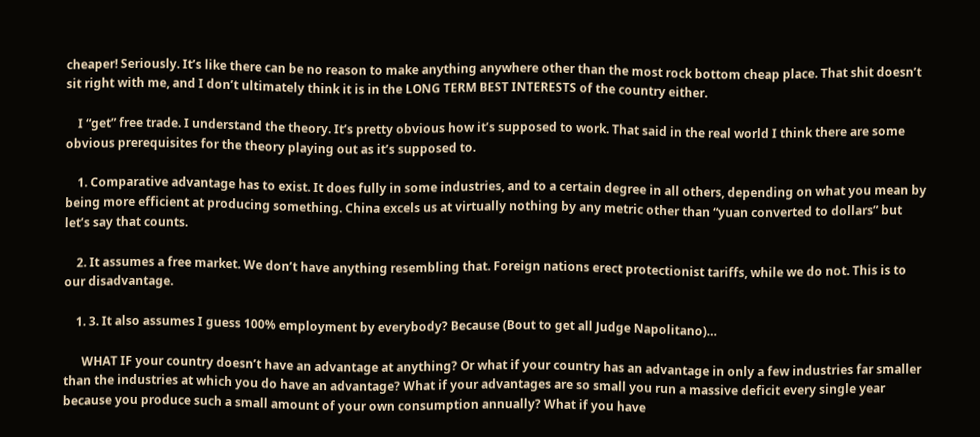cheaper! Seriously. It’s like there can be no reason to make anything anywhere other than the most rock bottom cheap place. That shit doesn’t sit right with me, and I don’t ultimately think it is in the LONG TERM BEST INTERESTS of the country either.

    I “get” free trade. I understand the theory. It’s pretty obvious how it’s supposed to work. That said in the real world I think there are some obvious prerequisites for the theory playing out as it’s supposed to.

    1. Comparative advantage has to exist. It does fully in some industries, and to a certain degree in all others, depending on what you mean by being more efficient at producing something. China excels us at virtually nothing by any metric other than “yuan converted to dollars” but let’s say that counts.

    2. It assumes a free market. We don’t have anything resembling that. Foreign nations erect protectionist tariffs, while we do not. This is to our disadvantage.

    1. 3. It also assumes I guess 100% employment by everybody? Because (Bout to get all Judge Napolitano)…

      WHAT IF your country doesn’t have an advantage at anything? Or what if your country has an advantage in only a few industries far smaller than the industries at which you do have an advantage? What if your advantages are so small you run a massive deficit every single year because you produce such a small amount of your own consumption annually? What if you have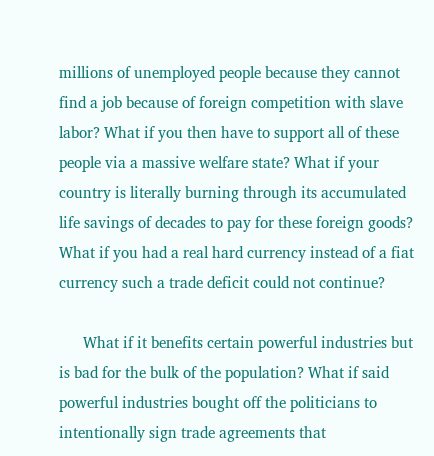millions of unemployed people because they cannot find a job because of foreign competition with slave labor? What if you then have to support all of these people via a massive welfare state? What if your country is literally burning through its accumulated life savings of decades to pay for these foreign goods? What if you had a real hard currency instead of a fiat currency such a trade deficit could not continue?

      What if it benefits certain powerful industries but is bad for the bulk of the population? What if said powerful industries bought off the politicians to intentionally sign trade agreements that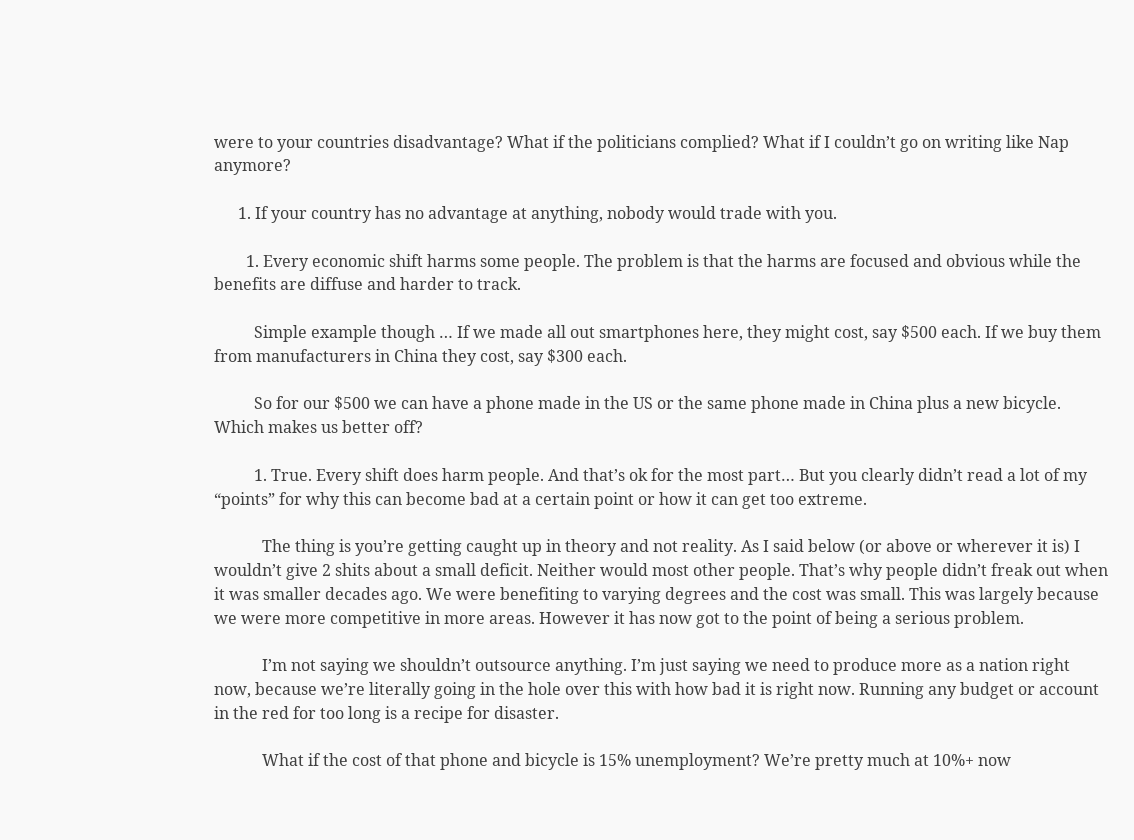were to your countries disadvantage? What if the politicians complied? What if I couldn’t go on writing like Nap anymore?

      1. If your country has no advantage at anything, nobody would trade with you.

        1. Every economic shift harms some people. The problem is that the harms are focused and obvious while the benefits are diffuse and harder to track.

          Simple example though … If we made all out smartphones here, they might cost, say $500 each. If we buy them from manufacturers in China they cost, say $300 each.

          So for our $500 we can have a phone made in the US or the same phone made in China plus a new bicycle. Which makes us better off?

          1. True. Every shift does harm people. And that’s ok for the most part… But you clearly didn’t read a lot of my “points” for why this can become bad at a certain point or how it can get too extreme.

            The thing is you’re getting caught up in theory and not reality. As I said below (or above or wherever it is) I wouldn’t give 2 shits about a small deficit. Neither would most other people. That’s why people didn’t freak out when it was smaller decades ago. We were benefiting to varying degrees and the cost was small. This was largely because we were more competitive in more areas. However it has now got to the point of being a serious problem.

            I’m not saying we shouldn’t outsource anything. I’m just saying we need to produce more as a nation right now, because we’re literally going in the hole over this with how bad it is right now. Running any budget or account in the red for too long is a recipe for disaster.

            What if the cost of that phone and bicycle is 15% unemployment? We’re pretty much at 10%+ now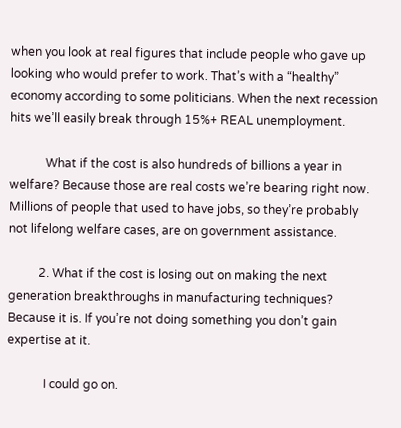when you look at real figures that include people who gave up looking who would prefer to work. That’s with a “healthy” economy according to some politicians. When the next recession hits we’ll easily break through 15%+ REAL unemployment.

            What if the cost is also hundreds of billions a year in welfare? Because those are real costs we’re bearing right now. Millions of people that used to have jobs, so they’re probably not lifelong welfare cases, are on government assistance.

          2. What if the cost is losing out on making the next generation breakthroughs in manufacturing techniques? Because it is. If you’re not doing something you don’t gain expertise at it.

            I could go on.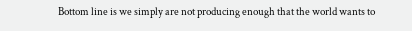Bottom line is we simply are not producing enough that the world wants to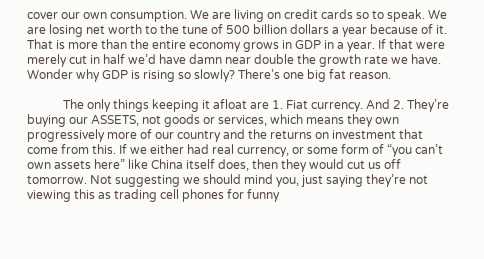cover our own consumption. We are living on credit cards so to speak. We are losing net worth to the tune of 500 billion dollars a year because of it. That is more than the entire economy grows in GDP in a year. If that were merely cut in half we’d have damn near double the growth rate we have. Wonder why GDP is rising so slowly? There’s one big fat reason.

            The only things keeping it afloat are 1. Fiat currency. And 2. They’re buying our ASSETS, not goods or services, which means they own progressively more of our country and the returns on investment that come from this. If we either had real currency, or some form of “you can’t own assets here” like China itself does, then they would cut us off tomorrow. Not suggesting we should mind you, just saying they’re not viewing this as trading cell phones for funny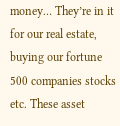money… They’re in it for our real estate, buying our fortune 500 companies stocks etc. These asset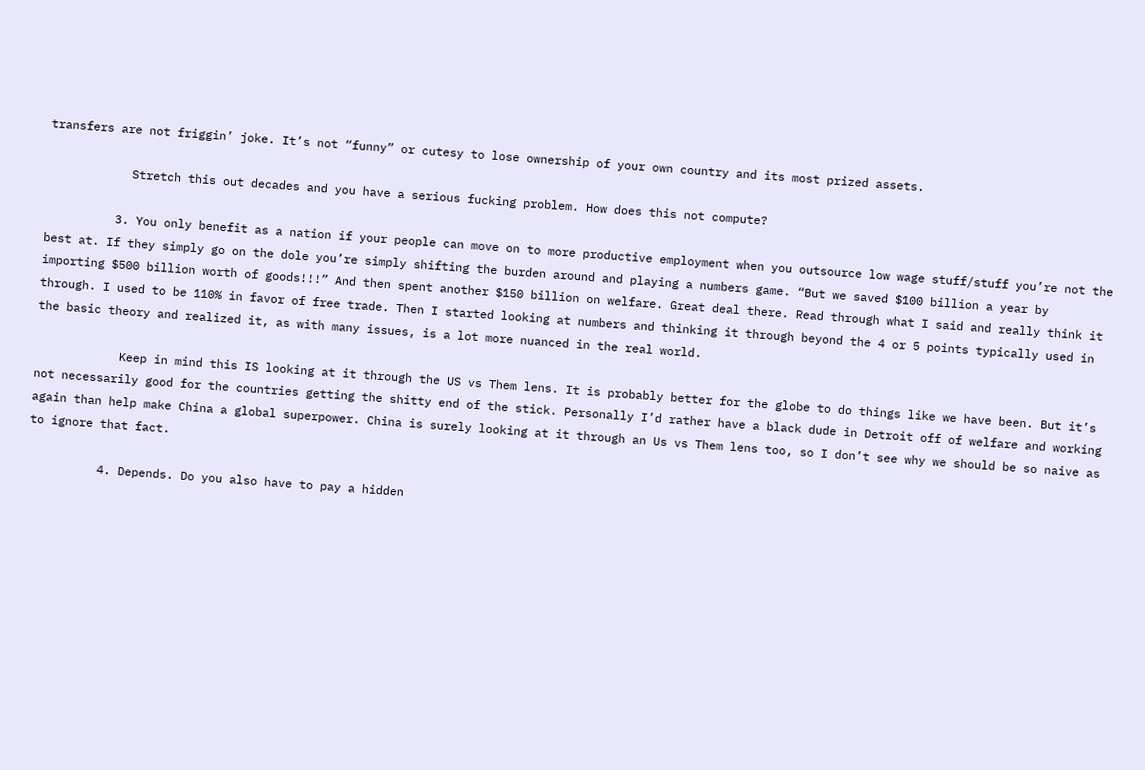transfers are not friggin’ joke. It’s not “funny” or cutesy to lose ownership of your own country and its most prized assets.

            Stretch this out decades and you have a serious fucking problem. How does this not compute?

          3. You only benefit as a nation if your people can move on to more productive employment when you outsource low wage stuff/stuff you’re not the best at. If they simply go on the dole you’re simply shifting the burden around and playing a numbers game. “But we saved $100 billion a year by importing $500 billion worth of goods!!!” And then spent another $150 billion on welfare. Great deal there. Read through what I said and really think it through. I used to be 110% in favor of free trade. Then I started looking at numbers and thinking it through beyond the 4 or 5 points typically used in the basic theory and realized it, as with many issues, is a lot more nuanced in the real world.

            Keep in mind this IS looking at it through the US vs Them lens. It is probably better for the globe to do things like we have been. But it’s not necessarily good for the countries getting the shitty end of the stick. Personally I’d rather have a black dude in Detroit off of welfare and working again than help make China a global superpower. China is surely looking at it through an Us vs Them lens too, so I don’t see why we should be so naive as to ignore that fact.

          4. Depends. Do you also have to pay a hidden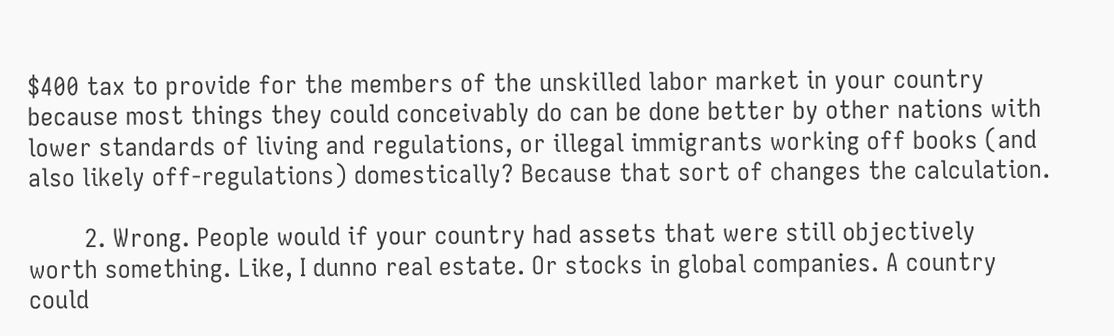$400 tax to provide for the members of the unskilled labor market in your country because most things they could conceivably do can be done better by other nations with lower standards of living and regulations, or illegal immigrants working off books (and also likely off-regulations) domestically? Because that sort of changes the calculation.

        2. Wrong. People would if your country had assets that were still objectively worth something. Like, I dunno real estate. Or stocks in global companies. A country could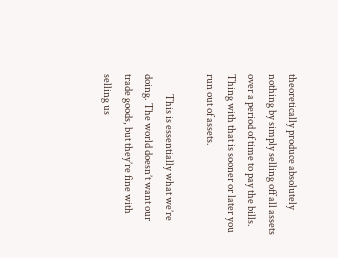theoretically produce absolutely nothing by simply selling off all assets over a period of time to pay the bills. Thing with that is sooner or later you run out of assets.

          This is essentially what we’re doing. The world doesn’t want our trade goods, but they’re fine with selling us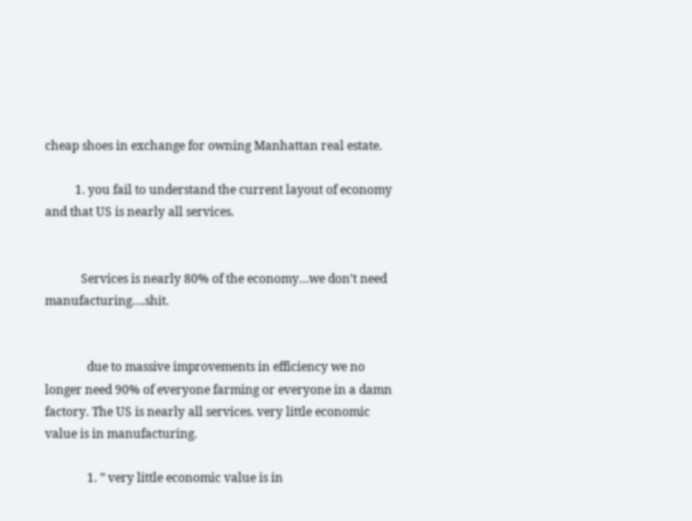cheap shoes in exchange for owning Manhattan real estate.

          1. you fail to understand the current layout of economy and that US is nearly all services.


            Services is nearly 80% of the economy…we don’t need manufacturing….shit.


              due to massive improvements in efficiency we no longer need 90% of everyone farming or everyone in a damn factory. The US is nearly all services. very little economic value is in manufacturing.

              1. ” very little economic value is in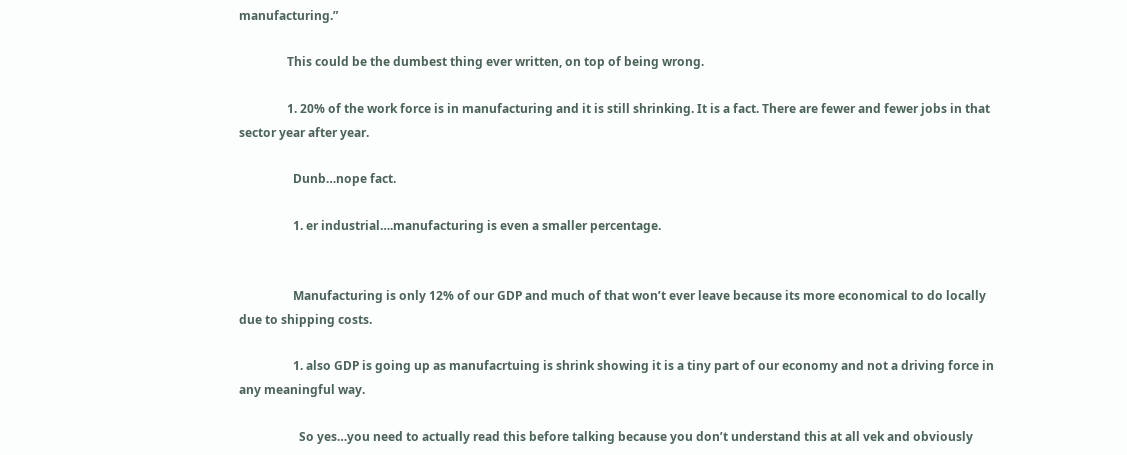manufacturing.”

                This could be the dumbest thing ever written, on top of being wrong.

                1. 20% of the work force is in manufacturing and it is still shrinking. It is a fact. There are fewer and fewer jobs in that sector year after year.

                  Dunb…nope fact.

                  1. er industrial….manufacturing is even a smaller percentage.


                  Manufacturing is only 12% of our GDP and much of that won’t ever leave because its more economical to do locally due to shipping costs.

                  1. also GDP is going up as manufacrtuing is shrink showing it is a tiny part of our economy and not a driving force in any meaningful way.

                    So yes…you need to actually read this before talking because you don’t understand this at all vek and obviously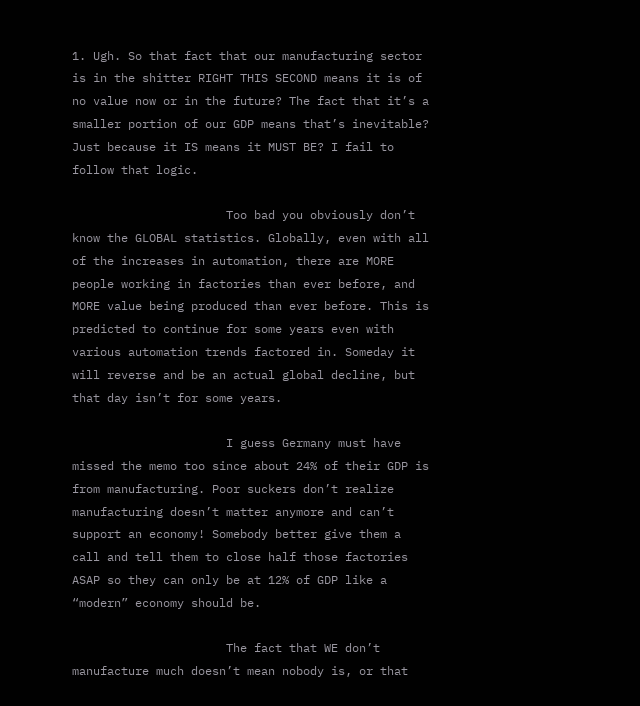1. Ugh. So that fact that our manufacturing sector is in the shitter RIGHT THIS SECOND means it is of no value now or in the future? The fact that it’s a smaller portion of our GDP means that’s inevitable? Just because it IS means it MUST BE? I fail to follow that logic.

                      Too bad you obviously don’t know the GLOBAL statistics. Globally, even with all of the increases in automation, there are MORE people working in factories than ever before, and MORE value being produced than ever before. This is predicted to continue for some years even with various automation trends factored in. Someday it will reverse and be an actual global decline, but that day isn’t for some years.

                      I guess Germany must have missed the memo too since about 24% of their GDP is from manufacturing. Poor suckers don’t realize manufacturing doesn’t matter anymore and can’t support an economy! Somebody better give them a call and tell them to close half those factories ASAP so they can only be at 12% of GDP like a “modern” economy should be.

                      The fact that WE don’t manufacture much doesn’t mean nobody is, or that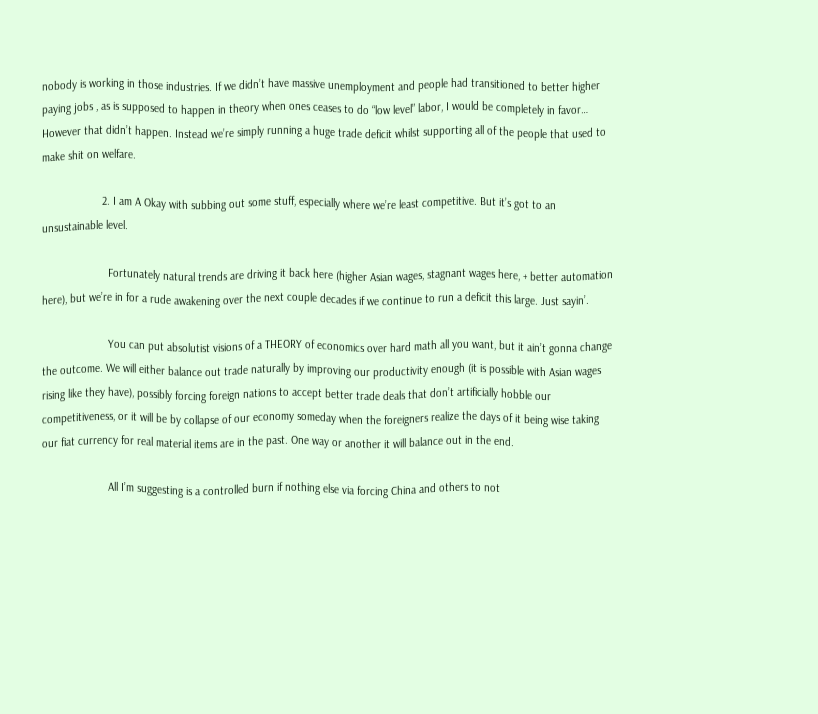nobody is working in those industries. If we didn’t have massive unemployment and people had transitioned to better higher paying jobs , as is supposed to happen in theory when ones ceases to do “low level” labor, I would be completely in favor… However that didn’t happen. Instead we’re simply running a huge trade deficit whilst supporting all of the people that used to make shit on welfare.

                    2. I am A Okay with subbing out some stuff, especially where we’re least competitive. But it’s got to an unsustainable level.

                      Fortunately natural trends are driving it back here (higher Asian wages, stagnant wages here, + better automation here), but we’re in for a rude awakening over the next couple decades if we continue to run a deficit this large. Just sayin’.

                      You can put absolutist visions of a THEORY of economics over hard math all you want, but it ain’t gonna change the outcome. We will either balance out trade naturally by improving our productivity enough (it is possible with Asian wages rising like they have), possibly forcing foreign nations to accept better trade deals that don’t artificially hobble our competitiveness, or it will be by collapse of our economy someday when the foreigners realize the days of it being wise taking our fiat currency for real material items are in the past. One way or another it will balance out in the end.

                      All I’m suggesting is a controlled burn if nothing else via forcing China and others to not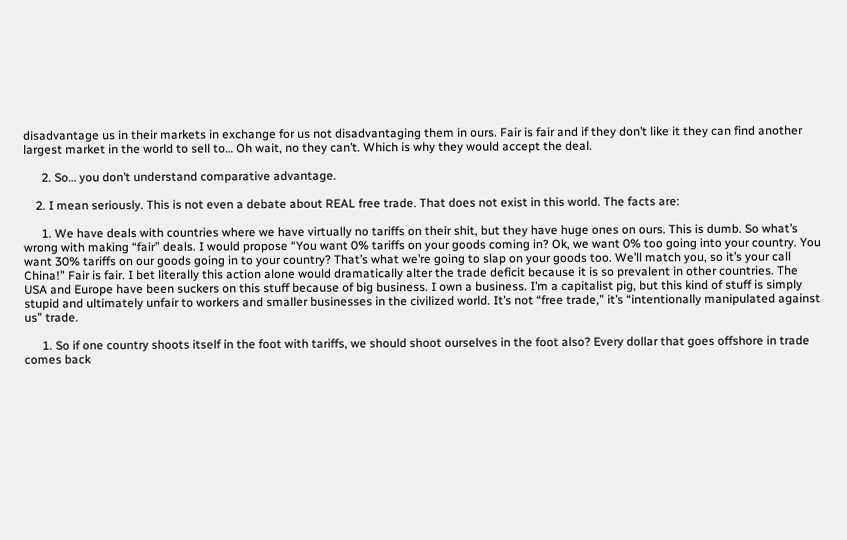disadvantage us in their markets in exchange for us not disadvantaging them in ours. Fair is fair and if they don’t like it they can find another largest market in the world to sell to… Oh wait, no they can’t. Which is why they would accept the deal.

      2. So… you don’t understand comparative advantage.

    2. I mean seriously. This is not even a debate about REAL free trade. That does not exist in this world. The facts are:

      1. We have deals with countries where we have virtually no tariffs on their shit, but they have huge ones on ours. This is dumb. So what’s wrong with making “fair” deals. I would propose “You want 0% tariffs on your goods coming in? Ok, we want 0% too going into your country. You want 30% tariffs on our goods going in to your country? That’s what we’re going to slap on your goods too. We’ll match you, so it’s your call China!” Fair is fair. I bet literally this action alone would dramatically alter the trade deficit because it is so prevalent in other countries. The USA and Europe have been suckers on this stuff because of big business. I own a business. I’m a capitalist pig, but this kind of stuff is simply stupid and ultimately unfair to workers and smaller businesses in the civilized world. It’s not “free trade,” it’s “intentionally manipulated against us” trade.

      1. So if one country shoots itself in the foot with tariffs, we should shoot ourselves in the foot also? Every dollar that goes offshore in trade comes back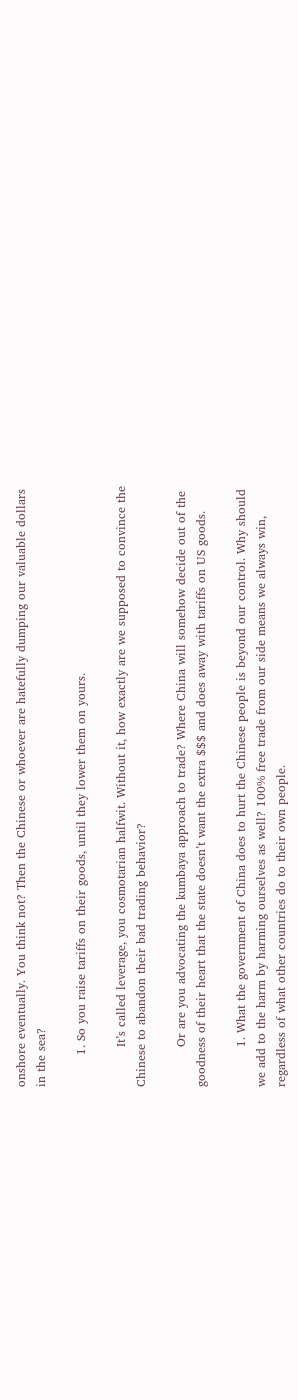onshore eventually. You think not? Then the Chinese or whoever are hatefully dumping our valuable dollars in the sea?

        1. So you raise tariffs on their goods, until they lower them on yours.

          It’s called leverage, you cosmotarian halfwit. Without it, how exactly are we supposed to convince the Chinese to abandon their bad trading behavior?

          Or are you advocating the kumbaya approach to trade? Where China will somehow decide out of the goodness of their heart that the state doesn’t want the extra $$$ and does away with tariffs on US goods.

          1. What the government of China does to hurt the Chinese people is beyond our control. Why should we add to the harm by harming ourselves as well? 100% free trade from our side means we always win, regardless of what other countries do to their own people.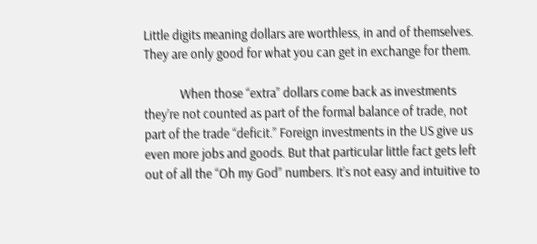Little digits meaning dollars are worthless, in and of themselves. They are only good for what you can get in exchange for them.

            When those “extra” dollars come back as investments they’re not counted as part of the formal balance of trade, not part of the trade “deficit.” Foreign investments in the US give us even more jobs and goods. But that particular little fact gets left out of all the “Oh my God” numbers. It’s not easy and intuitive to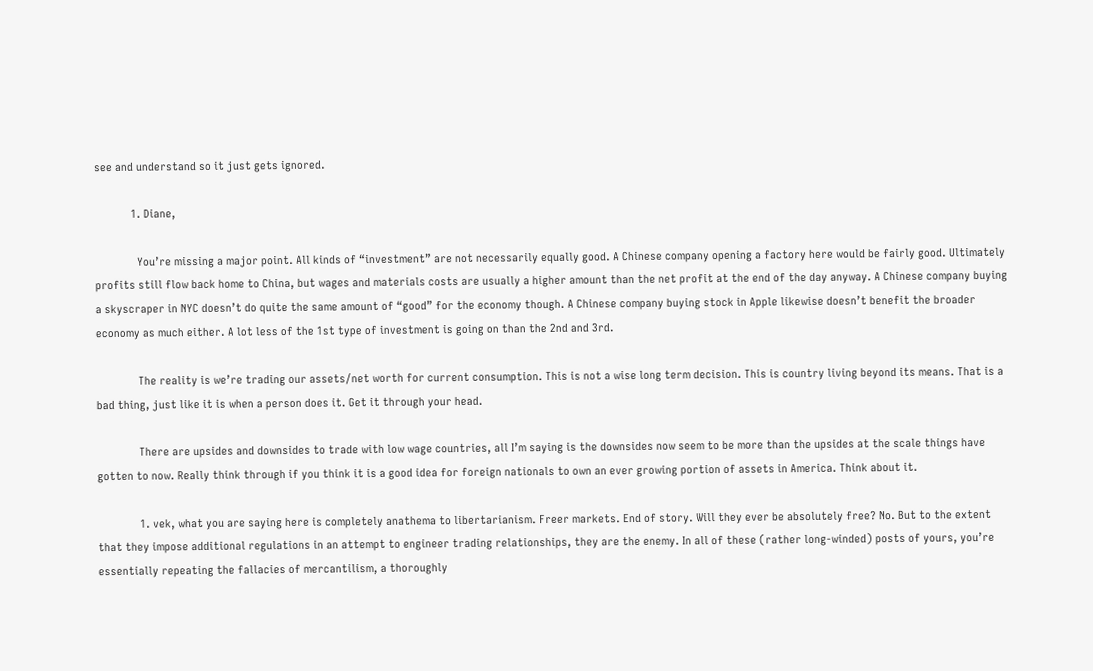see and understand so it just gets ignored.

            1. Diane,

              You’re missing a major point. All kinds of “investment” are not necessarily equally good. A Chinese company opening a factory here would be fairly good. Ultimately profits still flow back home to China, but wages and materials costs are usually a higher amount than the net profit at the end of the day anyway. A Chinese company buying a skyscraper in NYC doesn’t do quite the same amount of “good” for the economy though. A Chinese company buying stock in Apple likewise doesn’t benefit the broader economy as much either. A lot less of the 1st type of investment is going on than the 2nd and 3rd.

              The reality is we’re trading our assets/net worth for current consumption. This is not a wise long term decision. This is country living beyond its means. That is a bad thing, just like it is when a person does it. Get it through your head.

              There are upsides and downsides to trade with low wage countries, all I’m saying is the downsides now seem to be more than the upsides at the scale things have gotten to now. Really think through if you think it is a good idea for foreign nationals to own an ever growing portion of assets in America. Think about it.

              1. vek, what you are saying here is completely anathema to libertarianism. Freer markets. End of story. Will they ever be absolutely free? No. But to the extent that they impose additional regulations in an attempt to engineer trading relationships, they are the enemy. In all of these (rather long-winded) posts of yours, you’re essentially repeating the fallacies of mercantilism, a thoroughly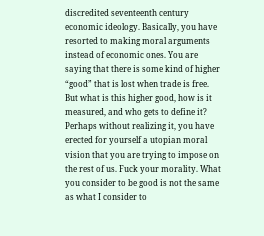discredited seventeenth century economic ideology. Basically, you have resorted to making moral arguments instead of economic ones. You are saying that there is some kind of higher “good” that is lost when trade is free. But what is this higher good, how is it measured, and who gets to define it? Perhaps without realizing it, you have erected for yourself a utopian moral vision that you are trying to impose on the rest of us. Fuck your morality. What you consider to be good is not the same as what I consider to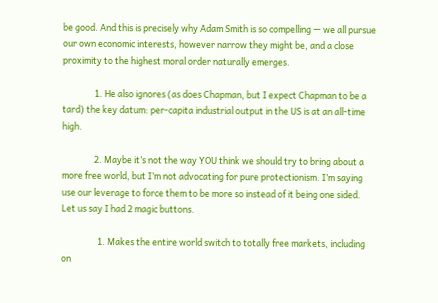be good. And this is precisely why Adam Smith is so compelling — we all pursue our own economic interests, however narrow they might be, and a close proximity to the highest moral order naturally emerges.

                1. He also ignores (as does Chapman, but I expect Chapman to be a tard) the key datum: per-capita industrial output in the US is at an all-time high.

                2. Maybe it’s not the way YOU think we should try to bring about a more free world, but I’m not advocating for pure protectionism. I’m saying use our leverage to force them to be more so instead of it being one sided. Let us say I had 2 magic buttons.

                  1. Makes the entire world switch to totally free markets, including on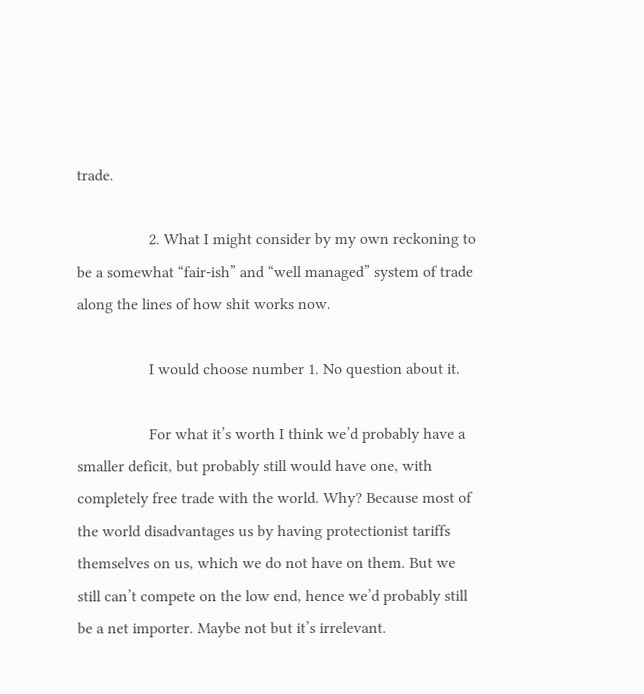trade.

                  2. What I might consider by my own reckoning to be a somewhat “fair-ish” and “well managed” system of trade along the lines of how shit works now.

                  I would choose number 1. No question about it.

                  For what it’s worth I think we’d probably have a smaller deficit, but probably still would have one, with completely free trade with the world. Why? Because most of the world disadvantages us by having protectionist tariffs themselves on us, which we do not have on them. But we still can’t compete on the low end, hence we’d probably still be a net importer. Maybe not but it’s irrelevant.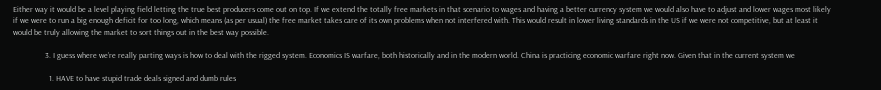Either way it would be a level playing field letting the true best producers come out on top. If we extend the totally free markets in that scenario to wages and having a better currency system we would also have to adjust and lower wages most likely if we were to run a big enough deficit for too long, which means (as per usual) the free market takes care of its own problems when not interfered with. This would result in lower living standards in the US if we were not competitive, but at least it would be truly allowing the market to sort things out in the best way possible.

                3. I guess where we’re really parting ways is how to deal with the rigged system. Economics IS warfare, both historically and in the modern world. China is practicing economic warfare right now. Given that in the current system we

                  1. HAVE to have stupid trade deals signed and dumb rules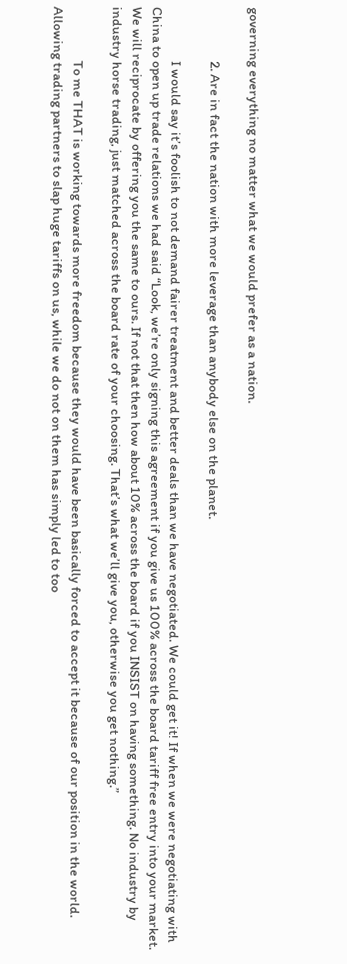governing everything no matter what we would prefer as a nation.

                  2. Are in fact the nation with more leverage than anybody else on the planet.

                  I would say it’s foolish to not demand fairer treatment and better deals than we have negotiated. We could get it! If when we were negotiating with China to open up trade relations we had said “Look, we’re only signing this agreement if you give us 100% across the board tariff free entry into your market. We will reciprocate by offering you the same to ours. If not that then how about 10% across the board if you INSIST on having something. No industry by industry horse trading, just matched across the board rate of your choosing. That’s what we’ll give you, otherwise you get nothing.”

                  To me THAT is working towards more freedom because they would have been basically forced to accept it because of our position in the world. Allowing trading partners to slap huge tariffs on us, while we do not on them has simply led to too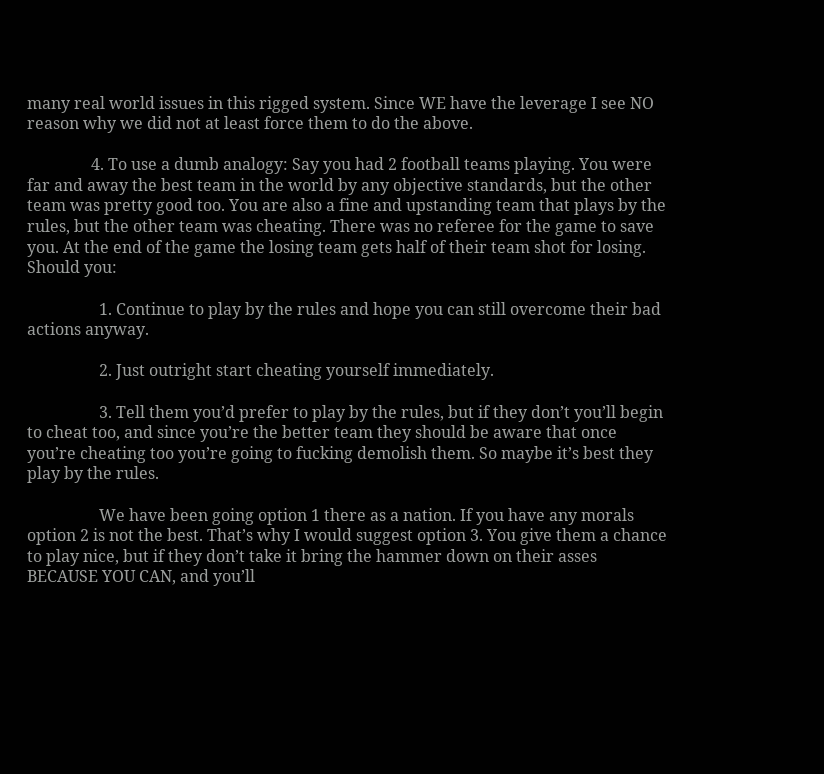many real world issues in this rigged system. Since WE have the leverage I see NO reason why we did not at least force them to do the above.

                4. To use a dumb analogy: Say you had 2 football teams playing. You were far and away the best team in the world by any objective standards, but the other team was pretty good too. You are also a fine and upstanding team that plays by the rules, but the other team was cheating. There was no referee for the game to save you. At the end of the game the losing team gets half of their team shot for losing. Should you:

                  1. Continue to play by the rules and hope you can still overcome their bad actions anyway.

                  2. Just outright start cheating yourself immediately.

                  3. Tell them you’d prefer to play by the rules, but if they don’t you’ll begin to cheat too, and since you’re the better team they should be aware that once you’re cheating too you’re going to fucking demolish them. So maybe it’s best they play by the rules.

                  We have been going option 1 there as a nation. If you have any morals option 2 is not the best. That’s why I would suggest option 3. You give them a chance to play nice, but if they don’t take it bring the hammer down on their asses BECAUSE YOU CAN, and you’ll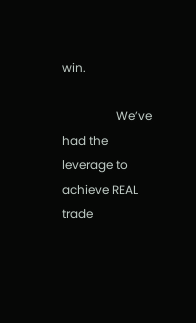win.

                  We’ve had the leverage to achieve REAL trade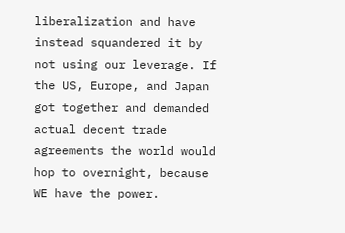liberalization and have instead squandered it by not using our leverage. If the US, Europe, and Japan got together and demanded actual decent trade agreements the world would hop to overnight, because WE have the power.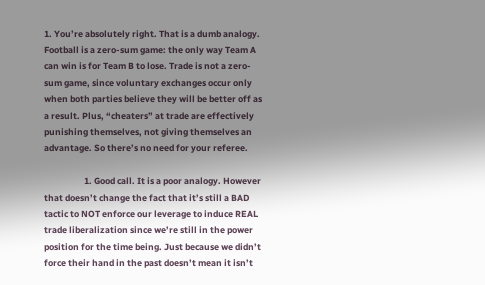1. You’re absolutely right. That is a dumb analogy. Football is a zero-sum game: the only way Team A can win is for Team B to lose. Trade is not a zero-sum game, since voluntary exchanges occur only when both parties believe they will be better off as a result. Plus, “cheaters” at trade are effectively punishing themselves, not giving themselves an advantage. So there’s no need for your referee.

                    1. Good call. It is a poor analogy. However that doesn’t change the fact that it’s still a BAD tactic to NOT enforce our leverage to induce REAL trade liberalization since we’re still in the power position for the time being. Just because we didn’t force their hand in the past doesn’t mean it isn’t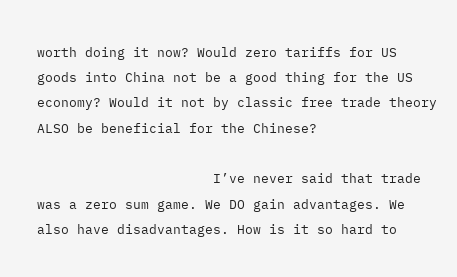worth doing it now? Would zero tariffs for US goods into China not be a good thing for the US economy? Would it not by classic free trade theory ALSO be beneficial for the Chinese?

                      I’ve never said that trade was a zero sum game. We DO gain advantages. We also have disadvantages. How is it so hard to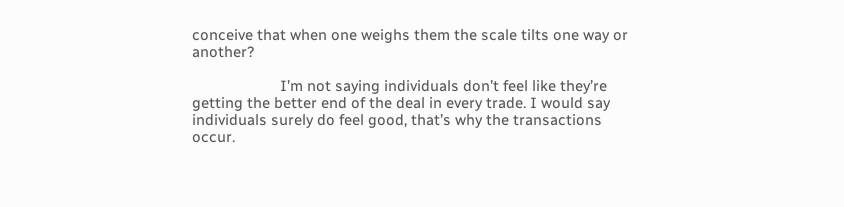conceive that when one weighs them the scale tilts one way or another?

                      I’m not saying individuals don’t feel like they’re getting the better end of the deal in every trade. I would say individuals surely do feel good, that’s why the transactions occur.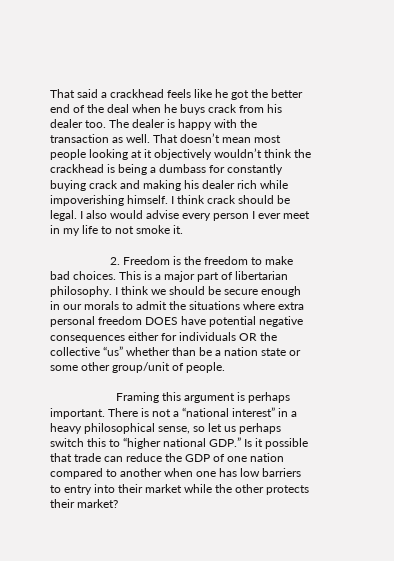That said a crackhead feels like he got the better end of the deal when he buys crack from his dealer too. The dealer is happy with the transaction as well. That doesn’t mean most people looking at it objectively wouldn’t think the crackhead is being a dumbass for constantly buying crack and making his dealer rich while impoverishing himself. I think crack should be legal. I also would advise every person I ever meet in my life to not smoke it.

                    2. Freedom is the freedom to make bad choices. This is a major part of libertarian philosophy. I think we should be secure enough in our morals to admit the situations where extra personal freedom DOES have potential negative consequences either for individuals OR the collective “us” whether than be a nation state or some other group/unit of people.

                      Framing this argument is perhaps important. There is not a “national interest” in a heavy philosophical sense, so let us perhaps switch this to “higher national GDP.” Is it possible that trade can reduce the GDP of one nation compared to another when one has low barriers to entry into their market while the other protects their market?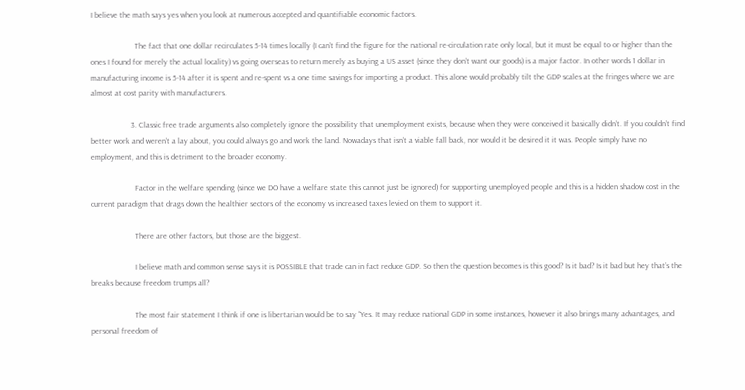I believe the math says yes when you look at numerous accepted and quantifiable economic factors.

                      The fact that one dollar recirculates 5-14 times locally (I can’t find the figure for the national re-circulation rate only local, but it must be equal to or higher than the ones I found for merely the actual locality) vs going overseas to return merely as buying a US asset (since they don’t want our goods) is a major factor. In other words 1 dollar in manufacturing income is 5-14 after it is spent and re-spent vs a one time savings for importing a product. This alone would probably tilt the GDP scales at the fringes where we are almost at cost parity with manufacturers.

                    3. Classic free trade arguments also completely ignore the possibility that unemployment exists, because when they were conceived it basically didn’t. If you couldn’t find better work and weren’t a lay about, you could always go and work the land. Nowadays that isn’t a viable fall back, nor would it be desired it it was. People simply have no employment, and this is detriment to the broader economy.

                      Factor in the welfare spending (since we DO have a welfare state this cannot just be ignored) for supporting unemployed people and this is a hidden shadow cost in the current paradigm that drags down the healthier sectors of the economy vs increased taxes levied on them to support it.

                      There are other factors, but those are the biggest.

                      I believe math and common sense says it is POSSIBLE that trade can in fact reduce GDP. So then the question becomes is this good? Is it bad? Is it bad but hey that’s the breaks because freedom trumps all?

                      The most fair statement I think if one is libertarian would be to say “Yes. It may reduce national GDP in some instances, however it also brings many advantages, and personal freedom of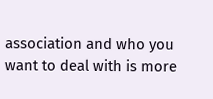association and who you want to deal with is more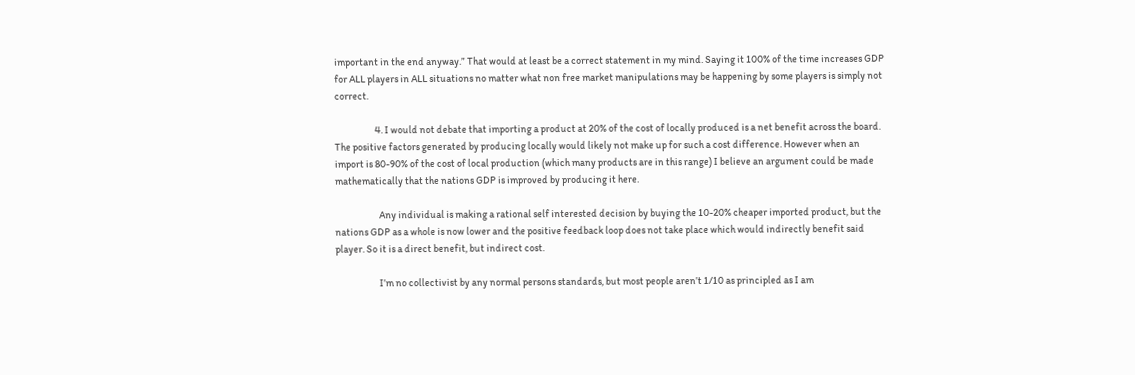important in the end anyway.” That would at least be a correct statement in my mind. Saying it 100% of the time increases GDP for ALL players in ALL situations no matter what non free market manipulations may be happening by some players is simply not correct.

                    4. I would not debate that importing a product at 20% of the cost of locally produced is a net benefit across the board. The positive factors generated by producing locally would likely not make up for such a cost difference. However when an import is 80-90% of the cost of local production (which many products are in this range) I believe an argument could be made mathematically that the nations GDP is improved by producing it here.

                      Any individual is making a rational self interested decision by buying the 10-20% cheaper imported product, but the nations GDP as a whole is now lower and the positive feedback loop does not take place which would indirectly benefit said player. So it is a direct benefit, but indirect cost.

                      I’m no collectivist by any normal persons standards, but most people aren’t 1/10 as principled as I am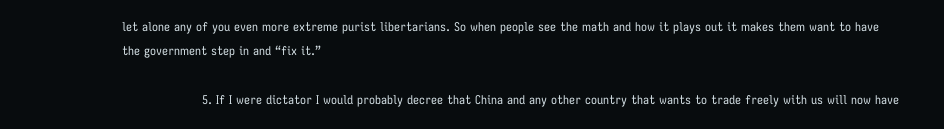let alone any of you even more extreme purist libertarians. So when people see the math and how it plays out it makes them want to have the government step in and “fix it.”

                    5. If I were dictator I would probably decree that China and any other country that wants to trade freely with us will now have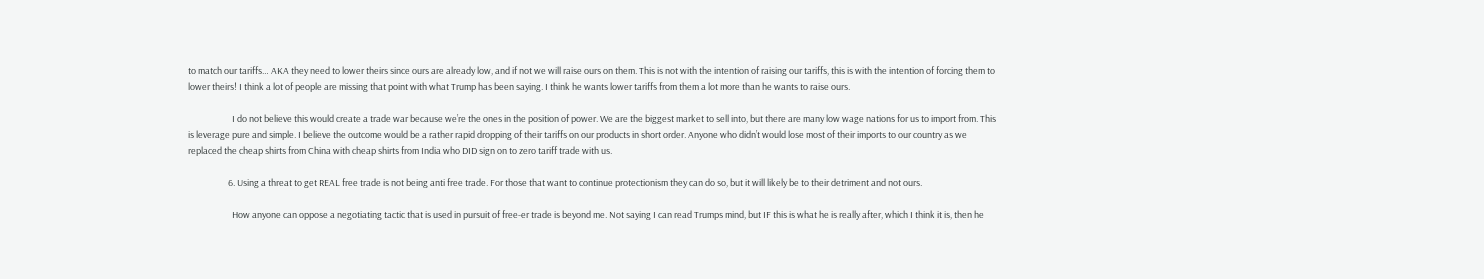to match our tariffs… AKA they need to lower theirs since ours are already low, and if not we will raise ours on them. This is not with the intention of raising our tariffs, this is with the intention of forcing them to lower theirs! I think a lot of people are missing that point with what Trump has been saying. I think he wants lower tariffs from them a lot more than he wants to raise ours.

                      I do not believe this would create a trade war because we’re the ones in the position of power. We are the biggest market to sell into, but there are many low wage nations for us to import from. This is leverage pure and simple. I believe the outcome would be a rather rapid dropping of their tariffs on our products in short order. Anyone who didn’t would lose most of their imports to our country as we replaced the cheap shirts from China with cheap shirts from India who DID sign on to zero tariff trade with us.

                    6. Using a threat to get REAL free trade is not being anti free trade. For those that want to continue protectionism they can do so, but it will likely be to their detriment and not ours.

                      How anyone can oppose a negotiating tactic that is used in pursuit of free-er trade is beyond me. Not saying I can read Trumps mind, but IF this is what he is really after, which I think it is, then he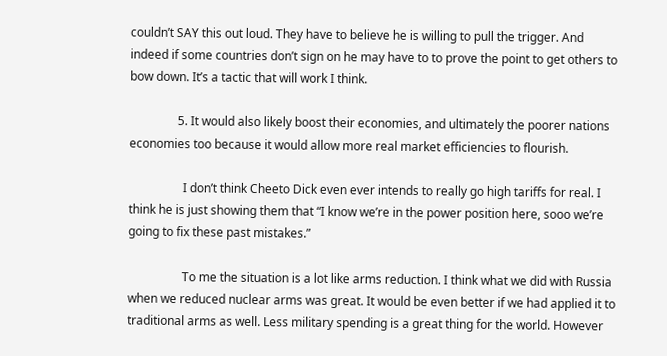couldn’t SAY this out loud. They have to believe he is willing to pull the trigger. And indeed if some countries don’t sign on he may have to to prove the point to get others to bow down. It’s a tactic that will work I think.

                5. It would also likely boost their economies, and ultimately the poorer nations economies too because it would allow more real market efficiencies to flourish.

                  I don’t think Cheeto Dick even ever intends to really go high tariffs for real. I think he is just showing them that “I know we’re in the power position here, sooo we’re going to fix these past mistakes.”

                  To me the situation is a lot like arms reduction. I think what we did with Russia when we reduced nuclear arms was great. It would be even better if we had applied it to traditional arms as well. Less military spending is a great thing for the world. However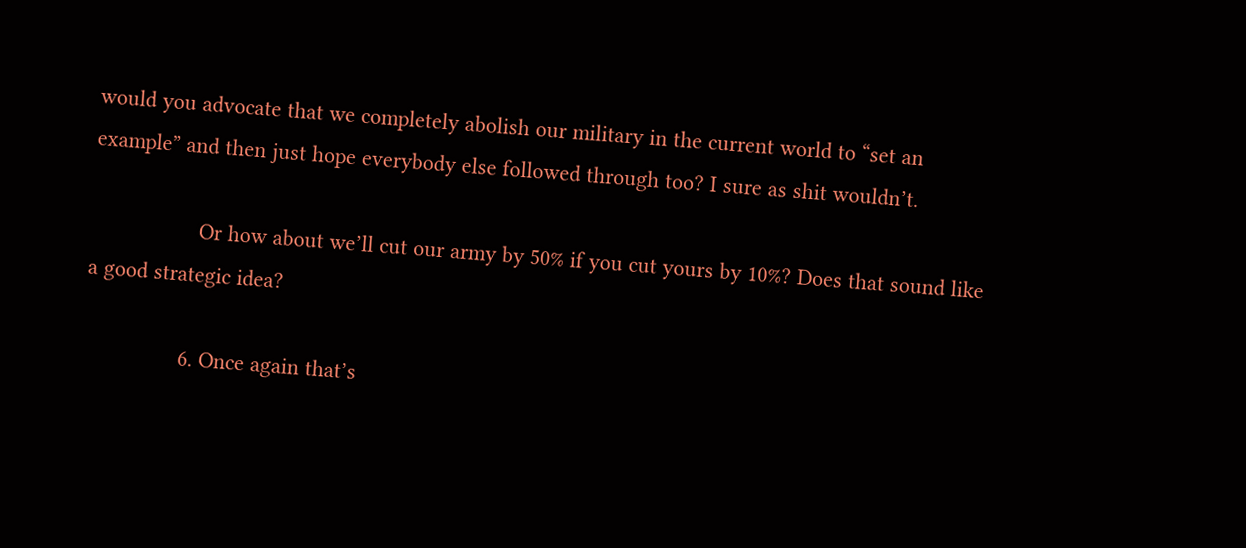would you advocate that we completely abolish our military in the current world to “set an example” and then just hope everybody else followed through too? I sure as shit wouldn’t.

                  Or how about we’ll cut our army by 50% if you cut yours by 10%? Does that sound like a good strategic idea?

                6. Once again that’s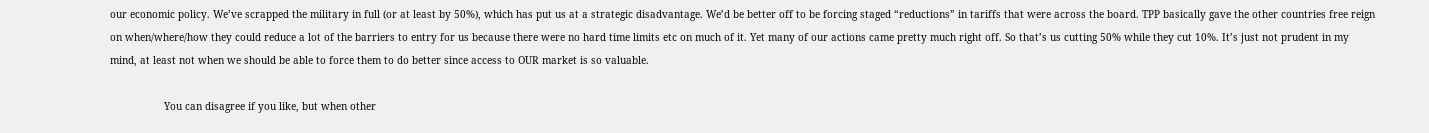our economic policy. We’ve scrapped the military in full (or at least by 50%), which has put us at a strategic disadvantage. We’d be better off to be forcing staged “reductions” in tariffs that were across the board. TPP basically gave the other countries free reign on when/where/how they could reduce a lot of the barriers to entry for us because there were no hard time limits etc on much of it. Yet many of our actions came pretty much right off. So that’s us cutting 50% while they cut 10%. It’s just not prudent in my mind, at least not when we should be able to force them to do better since access to OUR market is so valuable.

                  You can disagree if you like, but when other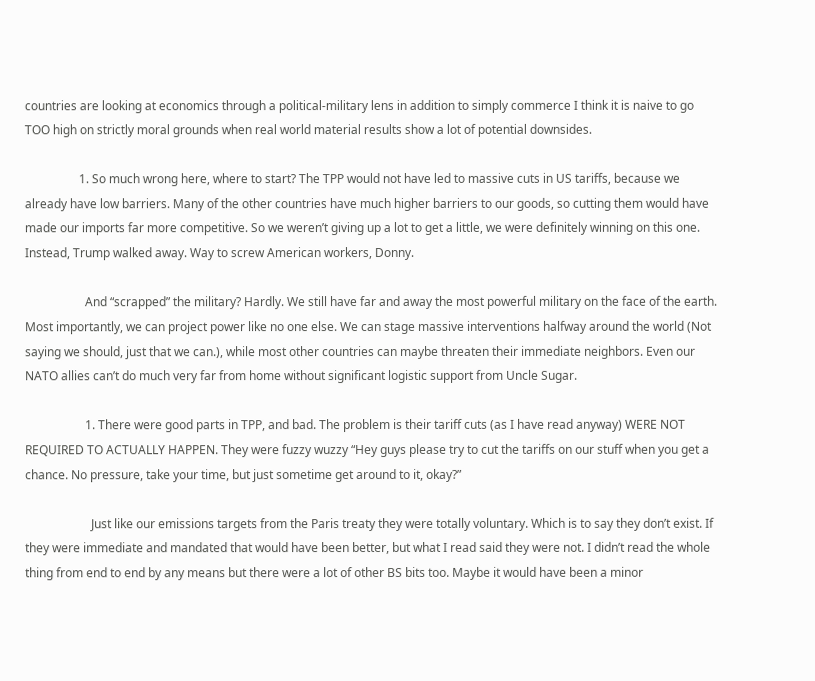countries are looking at economics through a political-military lens in addition to simply commerce I think it is naive to go TOO high on strictly moral grounds when real world material results show a lot of potential downsides.

                  1. So much wrong here, where to start? The TPP would not have led to massive cuts in US tariffs, because we already have low barriers. Many of the other countries have much higher barriers to our goods, so cutting them would have made our imports far more competitive. So we weren’t giving up a lot to get a little, we were definitely winning on this one. Instead, Trump walked away. Way to screw American workers, Donny.

                    And “scrapped” the military? Hardly. We still have far and away the most powerful military on the face of the earth. Most importantly, we can project power like no one else. We can stage massive interventions halfway around the world (Not saying we should, just that we can.), while most other countries can maybe threaten their immediate neighbors. Even our NATO allies can’t do much very far from home without significant logistic support from Uncle Sugar.

                    1. There were good parts in TPP, and bad. The problem is their tariff cuts (as I have read anyway) WERE NOT REQUIRED TO ACTUALLY HAPPEN. They were fuzzy wuzzy “Hey guys please try to cut the tariffs on our stuff when you get a chance. No pressure, take your time, but just sometime get around to it, okay?”

                      Just like our emissions targets from the Paris treaty they were totally voluntary. Which is to say they don’t exist. If they were immediate and mandated that would have been better, but what I read said they were not. I didn’t read the whole thing from end to end by any means but there were a lot of other BS bits too. Maybe it would have been a minor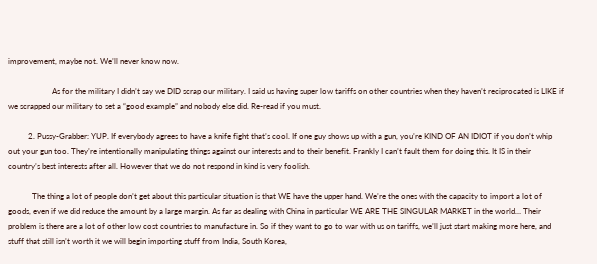improvement, maybe not. We’ll never know now.

                      As for the military I didn’t say we DID scrap our military. I said us having super low tariffs on other countries when they haven’t reciprocated is LIKE if we scrapped our military to set a “good example” and nobody else did. Re-read if you must.

          2. Pussy-Grabber: YUP. If everybody agrees to have a knife fight that’s cool. If one guy shows up with a gun, you’re KIND OF AN IDIOT if you don’t whip out your gun too. They’re intentionally manipulating things against our interests and to their benefit. Frankly I can’t fault them for doing this. It IS in their country’s best interests after all. However that we do not respond in kind is very foolish.

            The thing a lot of people don’t get about this particular situation is that WE have the upper hand. We’re the ones with the capacity to import a lot of goods, even if we did reduce the amount by a large margin. As far as dealing with China in particular WE ARE THE SINGULAR MARKET in the world… Their problem is there are a lot of other low cost countries to manufacture in. So if they want to go to war with us on tariffs, we’ll just start making more here, and stuff that still isn’t worth it we will begin importing stuff from India, South Korea,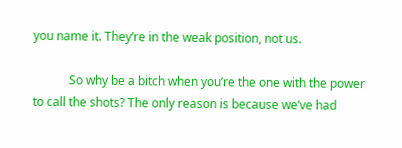you name it. They’re in the weak position, not us.

            So why be a bitch when you’re the one with the power to call the shots? The only reason is because we’ve had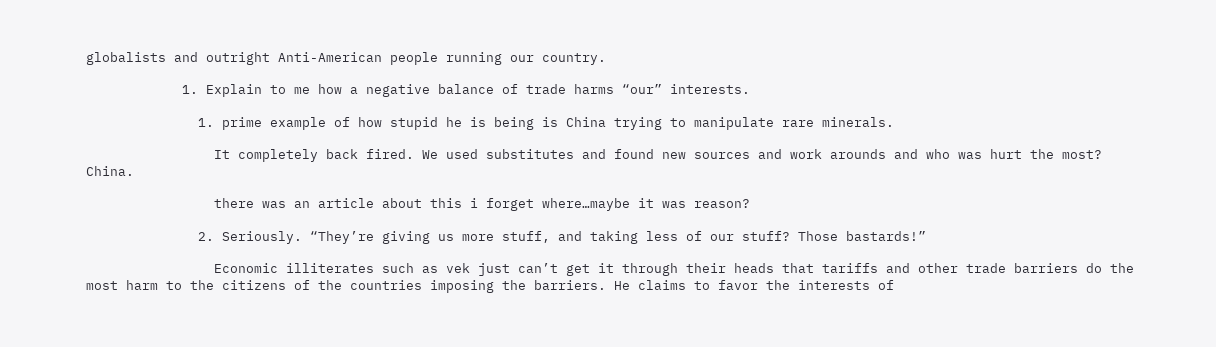globalists and outright Anti-American people running our country.

            1. Explain to me how a negative balance of trade harms “our” interests.

              1. prime example of how stupid he is being is China trying to manipulate rare minerals.

                It completely back fired. We used substitutes and found new sources and work arounds and who was hurt the most? China.

                there was an article about this i forget where…maybe it was reason?

              2. Seriously. “They’re giving us more stuff, and taking less of our stuff? Those bastards!”

                Economic illiterates such as vek just can’t get it through their heads that tariffs and other trade barriers do the most harm to the citizens of the countries imposing the barriers. He claims to favor the interests of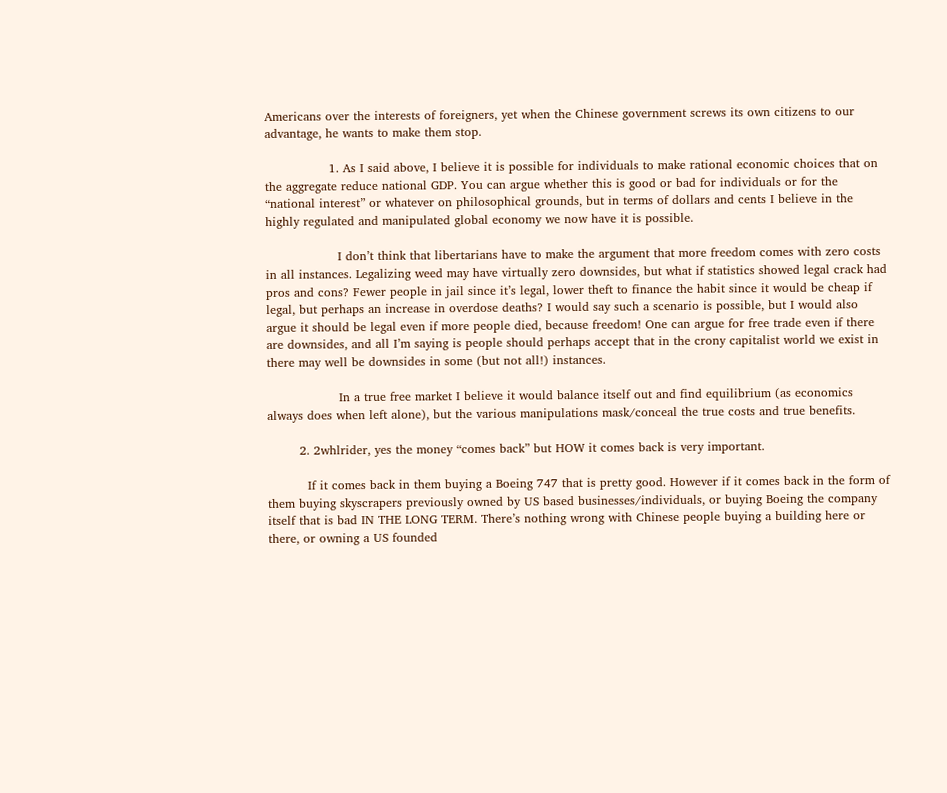Americans over the interests of foreigners, yet when the Chinese government screws its own citizens to our advantage, he wants to make them stop.

                1. As I said above, I believe it is possible for individuals to make rational economic choices that on the aggregate reduce national GDP. You can argue whether this is good or bad for individuals or for the “national interest” or whatever on philosophical grounds, but in terms of dollars and cents I believe in the highly regulated and manipulated global economy we now have it is possible.

                  I don’t think that libertarians have to make the argument that more freedom comes with zero costs in all instances. Legalizing weed may have virtually zero downsides, but what if statistics showed legal crack had pros and cons? Fewer people in jail since it’s legal, lower theft to finance the habit since it would be cheap if legal, but perhaps an increase in overdose deaths? I would say such a scenario is possible, but I would also argue it should be legal even if more people died, because freedom! One can argue for free trade even if there are downsides, and all I’m saying is people should perhaps accept that in the crony capitalist world we exist in there may well be downsides in some (but not all!) instances.

                  In a true free market I believe it would balance itself out and find equilibrium (as economics always does when left alone), but the various manipulations mask/conceal the true costs and true benefits.

        2. 2whlrider, yes the money “comes back” but HOW it comes back is very important.

          If it comes back in them buying a Boeing 747 that is pretty good. However if it comes back in the form of them buying skyscrapers previously owned by US based businesses/individuals, or buying Boeing the company itself that is bad IN THE LONG TERM. There’s nothing wrong with Chinese people buying a building here or there, or owning a US founded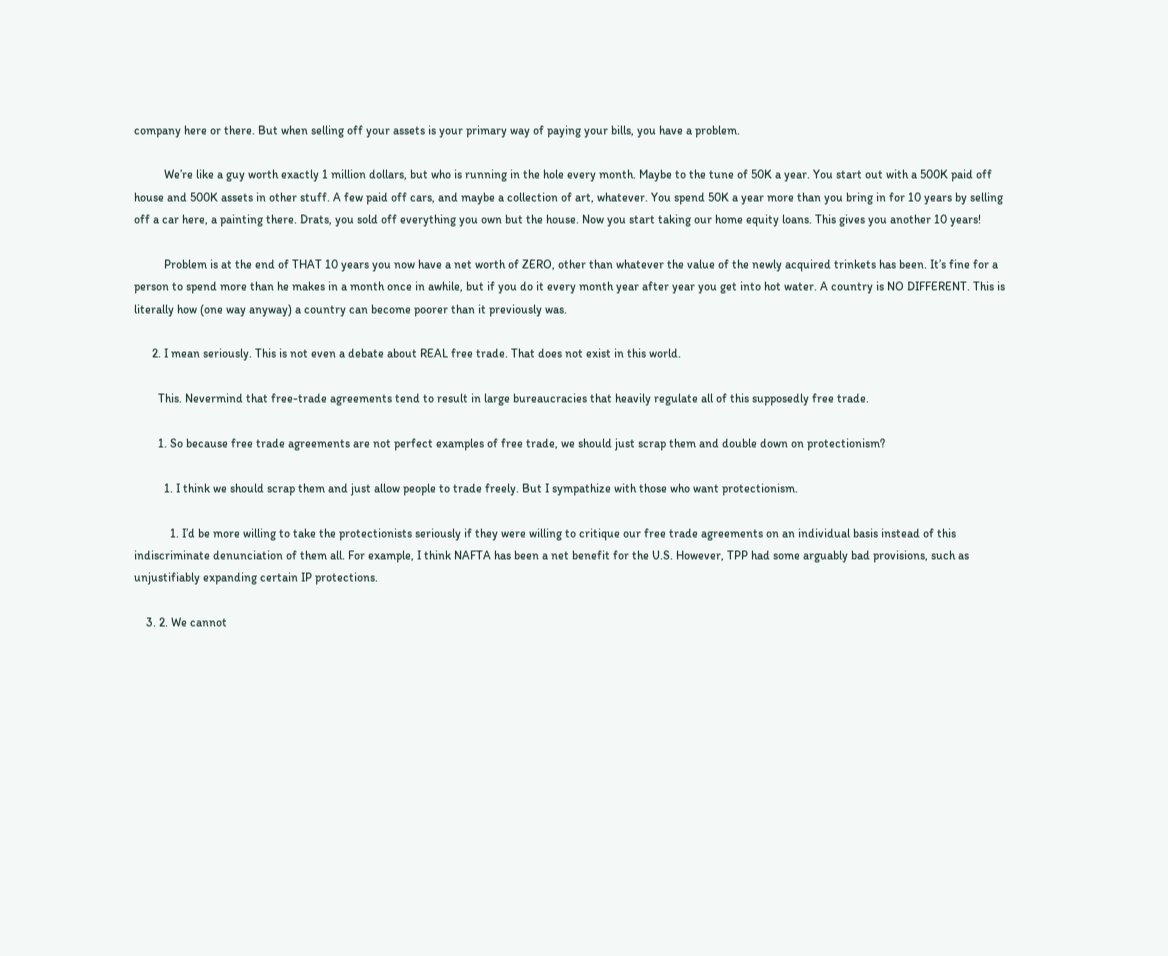company here or there. But when selling off your assets is your primary way of paying your bills, you have a problem.

          We’re like a guy worth exactly 1 million dollars, but who is running in the hole every month. Maybe to the tune of 50K a year. You start out with a 500K paid off house and 500K assets in other stuff. A few paid off cars, and maybe a collection of art, whatever. You spend 50K a year more than you bring in for 10 years by selling off a car here, a painting there. Drats, you sold off everything you own but the house. Now you start taking our home equity loans. This gives you another 10 years!

          Problem is at the end of THAT 10 years you now have a net worth of ZERO, other than whatever the value of the newly acquired trinkets has been. It’s fine for a person to spend more than he makes in a month once in awhile, but if you do it every month year after year you get into hot water. A country is NO DIFFERENT. This is literally how (one way anyway) a country can become poorer than it previously was.

      2. I mean seriously. This is not even a debate about REAL free trade. That does not exist in this world.

        This. Nevermind that free-trade agreements tend to result in large bureaucracies that heavily regulate all of this supposedly free trade.

        1. So because free trade agreements are not perfect examples of free trade, we should just scrap them and double down on protectionism?

          1. I think we should scrap them and just allow people to trade freely. But I sympathize with those who want protectionism.

            1. I’d be more willing to take the protectionists seriously if they were willing to critique our free trade agreements on an individual basis instead of this indiscriminate denunciation of them all. For example, I think NAFTA has been a net benefit for the U.S. However, TPP had some arguably bad provisions, such as unjustifiably expanding certain IP protections.

    3. 2. We cannot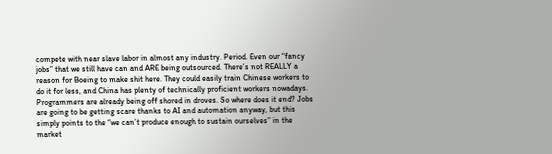compete with near slave labor in almost any industry. Period. Even our “fancy jobs” that we still have can and ARE being outsourced. There’s not REALLY a reason for Boeing to make shit here. They could easily train Chinese workers to do it for less, and China has plenty of technically proficient workers nowadays. Programmers are already being off shored in droves. So where does it end? Jobs are going to be getting scare thanks to AI and automation anyway, but this simply points to the “we can’t produce enough to sustain ourselves” in the market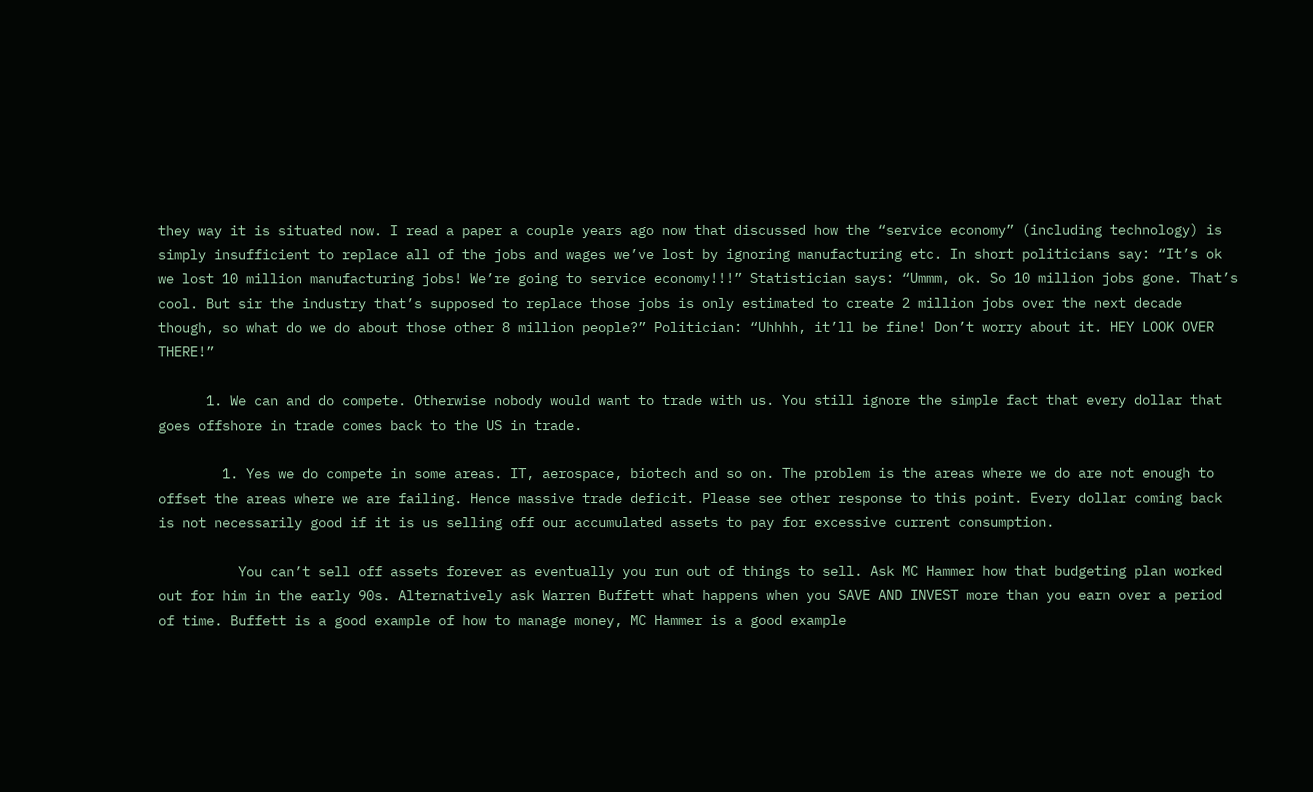they way it is situated now. I read a paper a couple years ago now that discussed how the “service economy” (including technology) is simply insufficient to replace all of the jobs and wages we’ve lost by ignoring manufacturing etc. In short politicians say: “It’s ok we lost 10 million manufacturing jobs! We’re going to service economy!!!” Statistician says: “Ummm, ok. So 10 million jobs gone. That’s cool. But sir the industry that’s supposed to replace those jobs is only estimated to create 2 million jobs over the next decade though, so what do we do about those other 8 million people?” Politician: “Uhhhh, it’ll be fine! Don’t worry about it. HEY LOOK OVER THERE!”

      1. We can and do compete. Otherwise nobody would want to trade with us. You still ignore the simple fact that every dollar that goes offshore in trade comes back to the US in trade.

        1. Yes we do compete in some areas. IT, aerospace, biotech and so on. The problem is the areas where we do are not enough to offset the areas where we are failing. Hence massive trade deficit. Please see other response to this point. Every dollar coming back is not necessarily good if it is us selling off our accumulated assets to pay for excessive current consumption.

          You can’t sell off assets forever as eventually you run out of things to sell. Ask MC Hammer how that budgeting plan worked out for him in the early 90s. Alternatively ask Warren Buffett what happens when you SAVE AND INVEST more than you earn over a period of time. Buffett is a good example of how to manage money, MC Hammer is a good example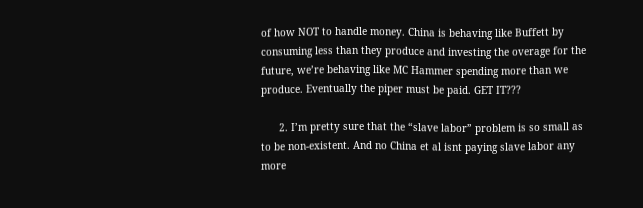of how NOT to handle money. China is behaving like Buffett by consuming less than they produce and investing the overage for the future, we’re behaving like MC Hammer spending more than we produce. Eventually the piper must be paid. GET IT???

      2. I’m pretty sure that the “slave labor” problem is so small as to be non-existent. And no China et al isnt paying slave labor any more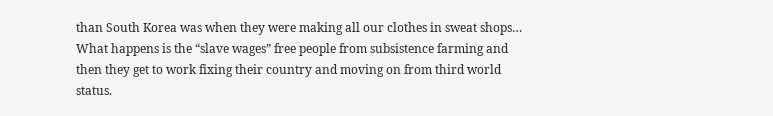than South Korea was when they were making all our clothes in sweat shops… What happens is the “slave wages” free people from subsistence farming and then they get to work fixing their country and moving on from third world status.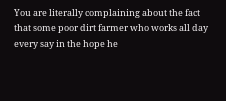You are literally complaining about the fact that some poor dirt farmer who works all day every say in the hope he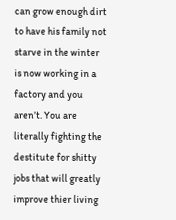can grow enough dirt to have his family not starve in the winter is now working in a factory and you aren’t. You are literally fighting the destitute for shitty jobs that will greatly improve thier living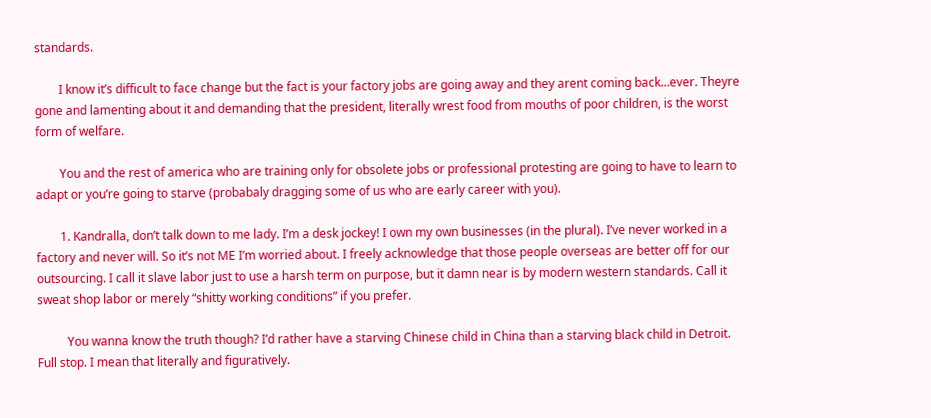standards.

        I know it’s difficult to face change but the fact is your factory jobs are going away and they arent coming back…ever. Theyre gone and lamenting about it and demanding that the president, literally wrest food from mouths of poor children, is the worst form of welfare.

        You and the rest of america who are training only for obsolete jobs or professional protesting are going to have to learn to adapt or you’re going to starve (probabaly dragging some of us who are early career with you).

        1. Kandralla, don’t talk down to me lady. I’m a desk jockey! I own my own businesses (in the plural). I’ve never worked in a factory and never will. So it’s not ME I’m worried about. I freely acknowledge that those people overseas are better off for our outsourcing. I call it slave labor just to use a harsh term on purpose, but it damn near is by modern western standards. Call it sweat shop labor or merely “shitty working conditions” if you prefer.

          You wanna know the truth though? I’d rather have a starving Chinese child in China than a starving black child in Detroit. Full stop. I mean that literally and figuratively.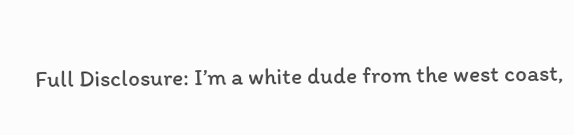Full Disclosure: I’m a white dude from the west coast,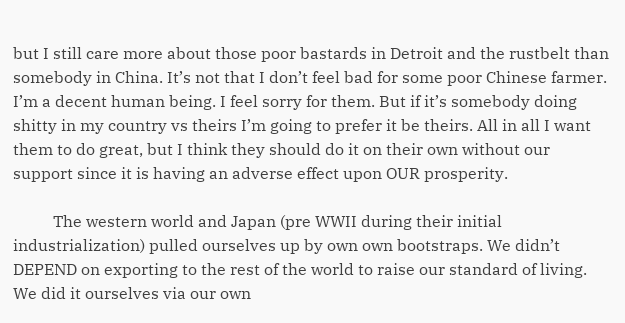but I still care more about those poor bastards in Detroit and the rustbelt than somebody in China. It’s not that I don’t feel bad for some poor Chinese farmer. I’m a decent human being. I feel sorry for them. But if it’s somebody doing shitty in my country vs theirs I’m going to prefer it be theirs. All in all I want them to do great, but I think they should do it on their own without our support since it is having an adverse effect upon OUR prosperity.

          The western world and Japan (pre WWII during their initial industrialization) pulled ourselves up by own own bootstraps. We didn’t DEPEND on exporting to the rest of the world to raise our standard of living. We did it ourselves via our own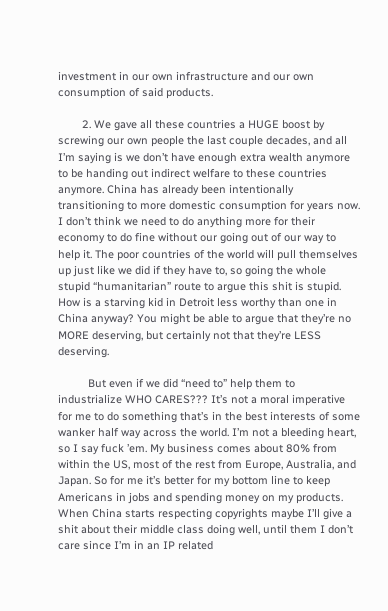investment in our own infrastructure and our own consumption of said products.

        2. We gave all these countries a HUGE boost by screwing our own people the last couple decades, and all I’m saying is we don’t have enough extra wealth anymore to be handing out indirect welfare to these countries anymore. China has already been intentionally transitioning to more domestic consumption for years now. I don’t think we need to do anything more for their economy to do fine without our going out of our way to help it. The poor countries of the world will pull themselves up just like we did if they have to, so going the whole stupid “humanitarian” route to argue this shit is stupid. How is a starving kid in Detroit less worthy than one in China anyway? You might be able to argue that they’re no MORE deserving, but certainly not that they’re LESS deserving.

          But even if we did “need to” help them to industrialize WHO CARES??? It’s not a moral imperative for me to do something that’s in the best interests of some wanker half way across the world. I’m not a bleeding heart, so I say fuck ’em. My business comes about 80% from within the US, most of the rest from Europe, Australia, and Japan. So for me it’s better for my bottom line to keep Americans in jobs and spending money on my products. When China starts respecting copyrights maybe I’ll give a shit about their middle class doing well, until them I don’t care since I’m in an IP related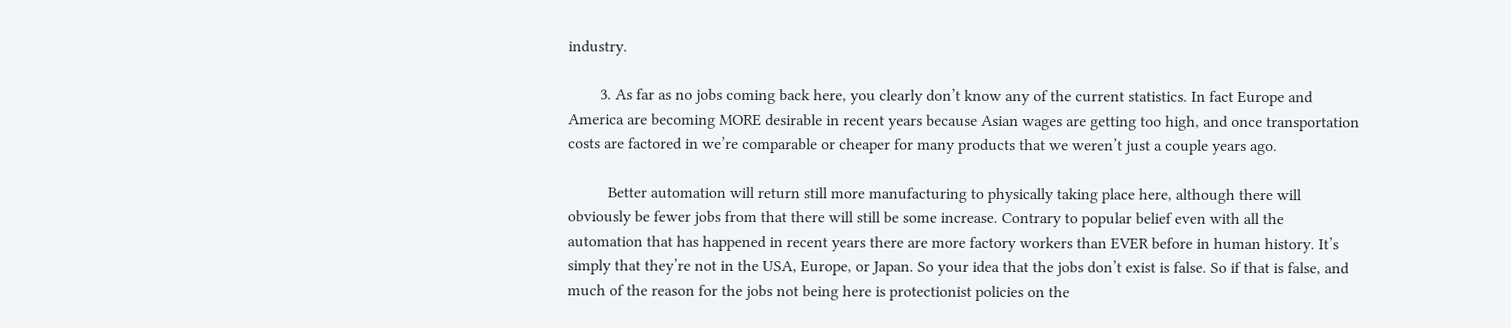industry.

        3. As far as no jobs coming back here, you clearly don’t know any of the current statistics. In fact Europe and America are becoming MORE desirable in recent years because Asian wages are getting too high, and once transportation costs are factored in we’re comparable or cheaper for many products that we weren’t just a couple years ago.

          Better automation will return still more manufacturing to physically taking place here, although there will obviously be fewer jobs from that there will still be some increase. Contrary to popular belief even with all the automation that has happened in recent years there are more factory workers than EVER before in human history. It’s simply that they’re not in the USA, Europe, or Japan. So your idea that the jobs don’t exist is false. So if that is false, and much of the reason for the jobs not being here is protectionist policies on the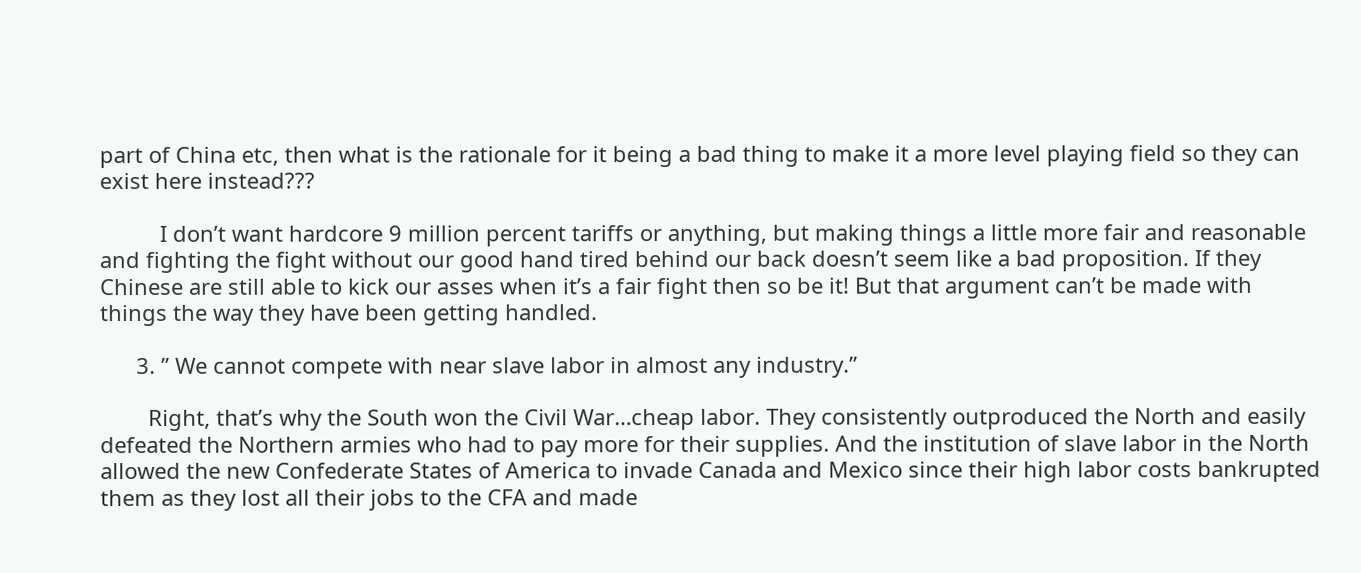part of China etc, then what is the rationale for it being a bad thing to make it a more level playing field so they can exist here instead???

          I don’t want hardcore 9 million percent tariffs or anything, but making things a little more fair and reasonable and fighting the fight without our good hand tired behind our back doesn’t seem like a bad proposition. If they Chinese are still able to kick our asses when it’s a fair fight then so be it! But that argument can’t be made with things the way they have been getting handled.

      3. ” We cannot compete with near slave labor in almost any industry.”

        Right, that’s why the South won the Civil War…cheap labor. They consistently outproduced the North and easily defeated the Northern armies who had to pay more for their supplies. And the institution of slave labor in the North allowed the new Confederate States of America to invade Canada and Mexico since their high labor costs bankrupted them as they lost all their jobs to the CFA and made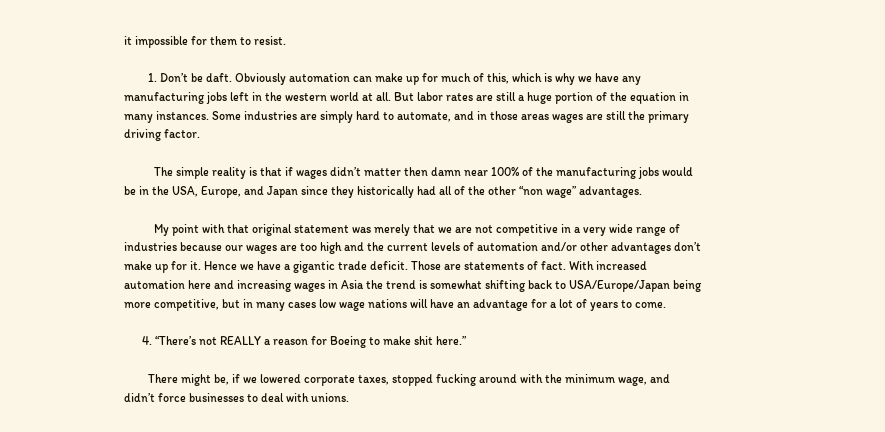it impossible for them to resist.

        1. Don’t be daft. Obviously automation can make up for much of this, which is why we have any manufacturing jobs left in the western world at all. But labor rates are still a huge portion of the equation in many instances. Some industries are simply hard to automate, and in those areas wages are still the primary driving factor.

          The simple reality is that if wages didn’t matter then damn near 100% of the manufacturing jobs would be in the USA, Europe, and Japan since they historically had all of the other “non wage” advantages.

          My point with that original statement was merely that we are not competitive in a very wide range of industries because our wages are too high and the current levels of automation and/or other advantages don’t make up for it. Hence we have a gigantic trade deficit. Those are statements of fact. With increased automation here and increasing wages in Asia the trend is somewhat shifting back to USA/Europe/Japan being more competitive, but in many cases low wage nations will have an advantage for a lot of years to come.

      4. “There’s not REALLY a reason for Boeing to make shit here.”

        There might be, if we lowered corporate taxes, stopped fucking around with the minimum wage, and didn’t force businesses to deal with unions.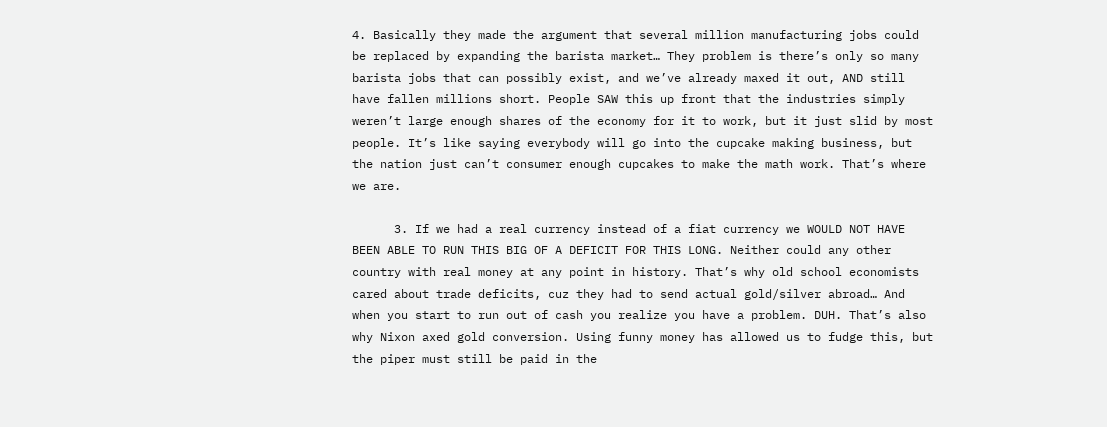4. Basically they made the argument that several million manufacturing jobs could be replaced by expanding the barista market… They problem is there’s only so many barista jobs that can possibly exist, and we’ve already maxed it out, AND still have fallen millions short. People SAW this up front that the industries simply weren’t large enough shares of the economy for it to work, but it just slid by most people. It’s like saying everybody will go into the cupcake making business, but the nation just can’t consumer enough cupcakes to make the math work. That’s where we are.

      3. If we had a real currency instead of a fiat currency we WOULD NOT HAVE BEEN ABLE TO RUN THIS BIG OF A DEFICIT FOR THIS LONG. Neither could any other country with real money at any point in history. That’s why old school economists cared about trade deficits, cuz they had to send actual gold/silver abroad… And when you start to run out of cash you realize you have a problem. DUH. That’s also why Nixon axed gold conversion. Using funny money has allowed us to fudge this, but the piper must still be paid in the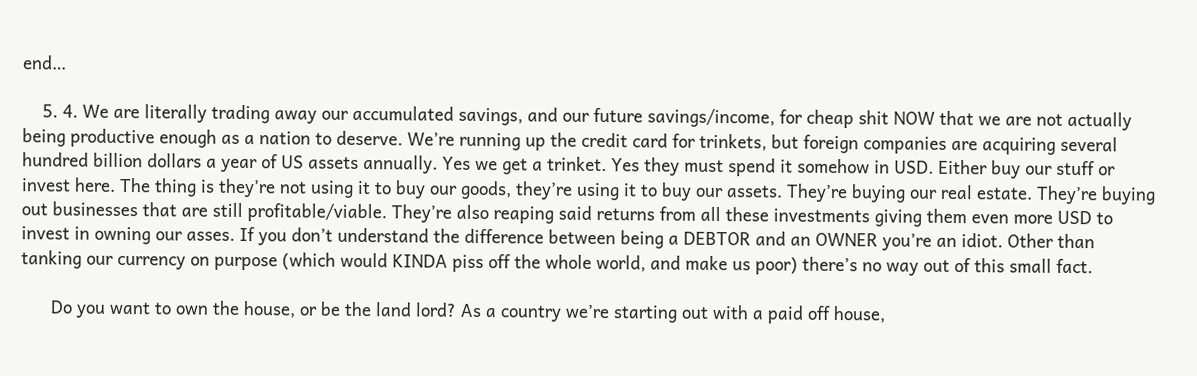end…

    5. 4. We are literally trading away our accumulated savings, and our future savings/income, for cheap shit NOW that we are not actually being productive enough as a nation to deserve. We’re running up the credit card for trinkets, but foreign companies are acquiring several hundred billion dollars a year of US assets annually. Yes we get a trinket. Yes they must spend it somehow in USD. Either buy our stuff or invest here. The thing is they’re not using it to buy our goods, they’re using it to buy our assets. They’re buying our real estate. They’re buying out businesses that are still profitable/viable. They’re also reaping said returns from all these investments giving them even more USD to invest in owning our asses. If you don’t understand the difference between being a DEBTOR and an OWNER you’re an idiot. Other than tanking our currency on purpose (which would KINDA piss off the whole world, and make us poor) there’s no way out of this small fact.

      Do you want to own the house, or be the land lord? As a country we’re starting out with a paid off house,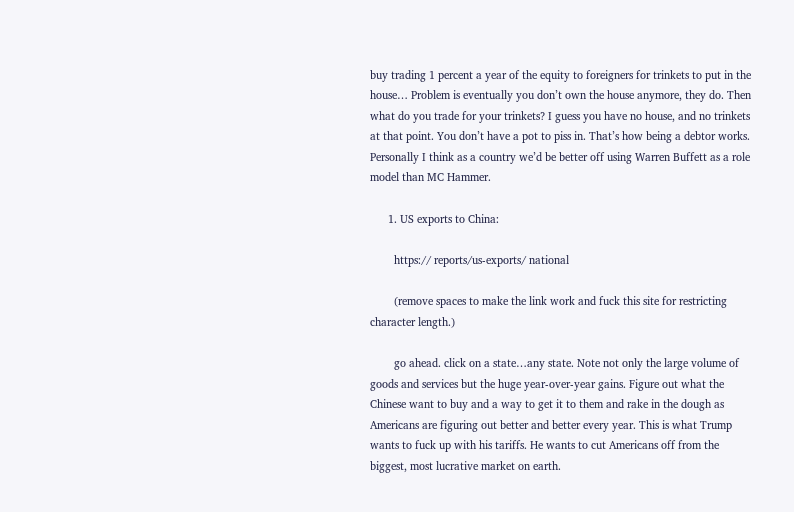buy trading 1 percent a year of the equity to foreigners for trinkets to put in the house… Problem is eventually you don’t own the house anymore, they do. Then what do you trade for your trinkets? I guess you have no house, and no trinkets at that point. You don’t have a pot to piss in. That’s how being a debtor works. Personally I think as a country we’d be better off using Warren Buffett as a role model than MC Hammer.

      1. US exports to China:

        https:// reports/us-exports/ national

        (remove spaces to make the link work and fuck this site for restricting character length.)

        go ahead. click on a state…any state. Note not only the large volume of goods and services but the huge year-over-year gains. Figure out what the Chinese want to buy and a way to get it to them and rake in the dough as Americans are figuring out better and better every year. This is what Trump wants to fuck up with his tariffs. He wants to cut Americans off from the biggest, most lucrative market on earth.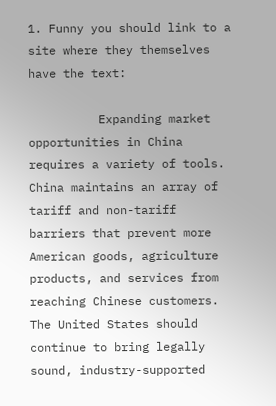1. Funny you should link to a site where they themselves have the text:

          Expanding market opportunities in China requires a variety of tools. China maintains an array of tariff and non-tariff barriers that prevent more American goods, agriculture products, and services from reaching Chinese customers. The United States should continue to bring legally sound, industry-supported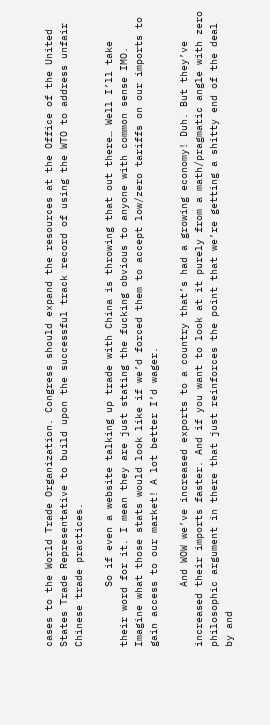cases to the World Trade Organization. Congress should expand the resources at the Office of the United States Trade Representative to build upon the successful track record of using the WTO to address unfair Chinese trade practices.

          So if even a website talking up trade with China is throwing that out there… Well I’ll take their word for it. I mean they are just stating the fucking obvious to anyone with common sense IMO. Imagine what those stats would look like if we’d forced them to accept low/zero tariffs on our imports to gain access to our market! A lot better I’d wager.

          And WOW we’ve increased exports to a country that’s had a growing economy! Duh. But they’ve increased their imports faster. And if you want to look at it purely from a math/pragmatic angle with zero philosophic argument in there that just reinforces the point that we’re getting a shitty end of the deal by and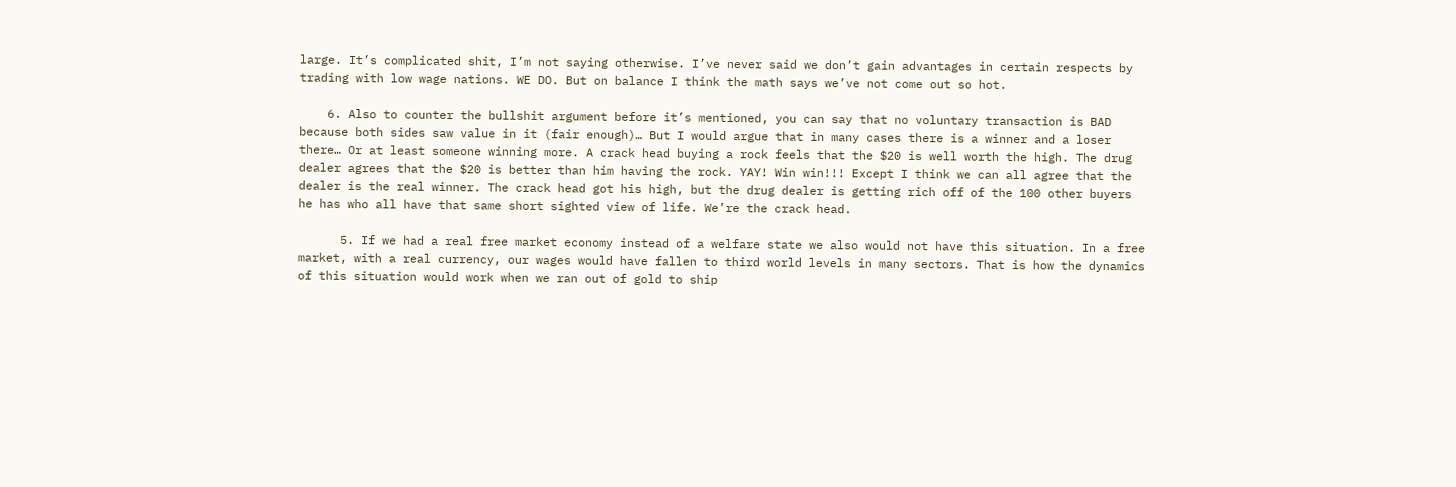large. It’s complicated shit, I’m not saying otherwise. I’ve never said we don’t gain advantages in certain respects by trading with low wage nations. WE DO. But on balance I think the math says we’ve not come out so hot.

    6. Also to counter the bullshit argument before it’s mentioned, you can say that no voluntary transaction is BAD because both sides saw value in it (fair enough)… But I would argue that in many cases there is a winner and a loser there… Or at least someone winning more. A crack head buying a rock feels that the $20 is well worth the high. The drug dealer agrees that the $20 is better than him having the rock. YAY! Win win!!! Except I think we can all agree that the dealer is the real winner. The crack head got his high, but the drug dealer is getting rich off of the 100 other buyers he has who all have that same short sighted view of life. We’re the crack head.

      5. If we had a real free market economy instead of a welfare state we also would not have this situation. In a free market, with a real currency, our wages would have fallen to third world levels in many sectors. That is how the dynamics of this situation would work when we ran out of gold to ship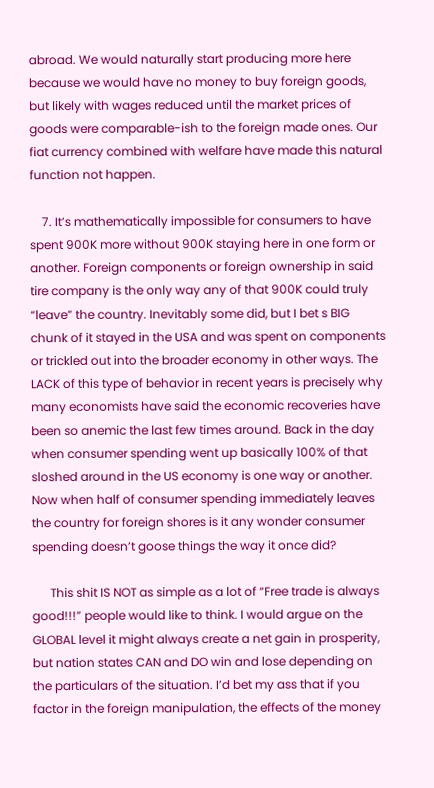abroad. We would naturally start producing more here because we would have no money to buy foreign goods, but likely with wages reduced until the market prices of goods were comparable-ish to the foreign made ones. Our fiat currency combined with welfare have made this natural function not happen.

    7. It’s mathematically impossible for consumers to have spent 900K more without 900K staying here in one form or another. Foreign components or foreign ownership in said tire company is the only way any of that 900K could truly “leave” the country. Inevitably some did, but I bet s BIG chunk of it stayed in the USA and was spent on components or trickled out into the broader economy in other ways. The LACK of this type of behavior in recent years is precisely why many economists have said the economic recoveries have been so anemic the last few times around. Back in the day when consumer spending went up basically 100% of that sloshed around in the US economy is one way or another. Now when half of consumer spending immediately leaves the country for foreign shores is it any wonder consumer spending doesn’t goose things the way it once did?

      This shit IS NOT as simple as a lot of “Free trade is always good!!!” people would like to think. I would argue on the GLOBAL level it might always create a net gain in prosperity, but nation states CAN and DO win and lose depending on the particulars of the situation. I’d bet my ass that if you factor in the foreign manipulation, the effects of the money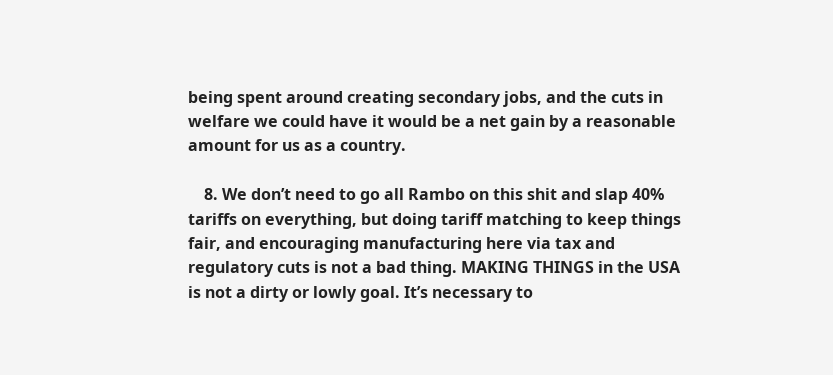being spent around creating secondary jobs, and the cuts in welfare we could have it would be a net gain by a reasonable amount for us as a country.

    8. We don’t need to go all Rambo on this shit and slap 40% tariffs on everything, but doing tariff matching to keep things fair, and encouraging manufacturing here via tax and regulatory cuts is not a bad thing. MAKING THINGS in the USA is not a dirty or lowly goal. It’s necessary to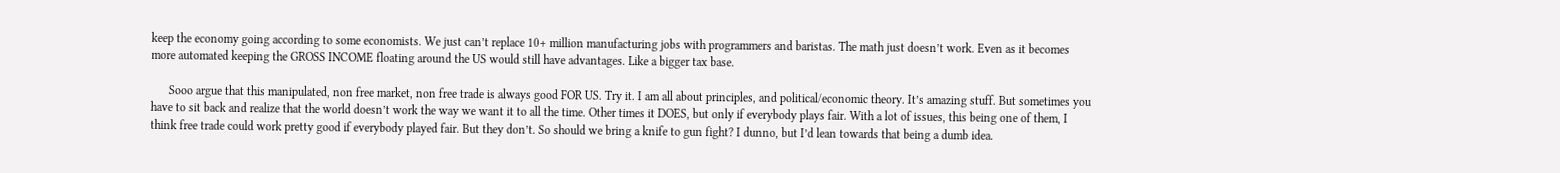keep the economy going according to some economists. We just can’t replace 10+ million manufacturing jobs with programmers and baristas. The math just doesn’t work. Even as it becomes more automated keeping the GROSS INCOME floating around the US would still have advantages. Like a bigger tax base.

      Sooo argue that this manipulated, non free market, non free trade is always good FOR US. Try it. I am all about principles, and political/economic theory. It’s amazing stuff. But sometimes you have to sit back and realize that the world doesn’t work the way we want it to all the time. Other times it DOES, but only if everybody plays fair. With a lot of issues, this being one of them, I think free trade could work pretty good if everybody played fair. But they don’t. So should we bring a knife to gun fight? I dunno, but I’d lean towards that being a dumb idea.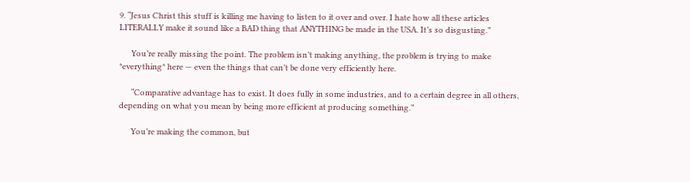9. “Jesus Christ this stuff is killing me having to listen to it over and over. I hate how all these articles LITERALLY make it sound like a BAD thing that ANYTHING be made in the USA. It’s so disgusting.”

      You’re really missing the point. The problem isn’t making anything, the problem is trying to make *everything* here — even the things that can’t be done very efficiently here.

      “Comparative advantage has to exist. It does fully in some industries, and to a certain degree in all others, depending on what you mean by being more efficient at producing something.”

      You’re making the common, but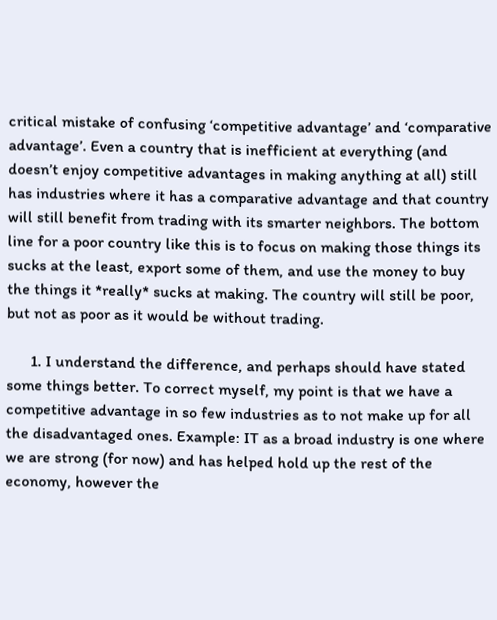critical mistake of confusing ‘competitive advantage’ and ‘comparative advantage’. Even a country that is inefficient at everything (and doesn’t enjoy competitive advantages in making anything at all) still has industries where it has a comparative advantage and that country will still benefit from trading with its smarter neighbors. The bottom line for a poor country like this is to focus on making those things its sucks at the least, export some of them, and use the money to buy the things it *really* sucks at making. The country will still be poor, but not as poor as it would be without trading.

      1. I understand the difference, and perhaps should have stated some things better. To correct myself, my point is that we have a competitive advantage in so few industries as to not make up for all the disadvantaged ones. Example: IT as a broad industry is one where we are strong (for now) and has helped hold up the rest of the economy, however the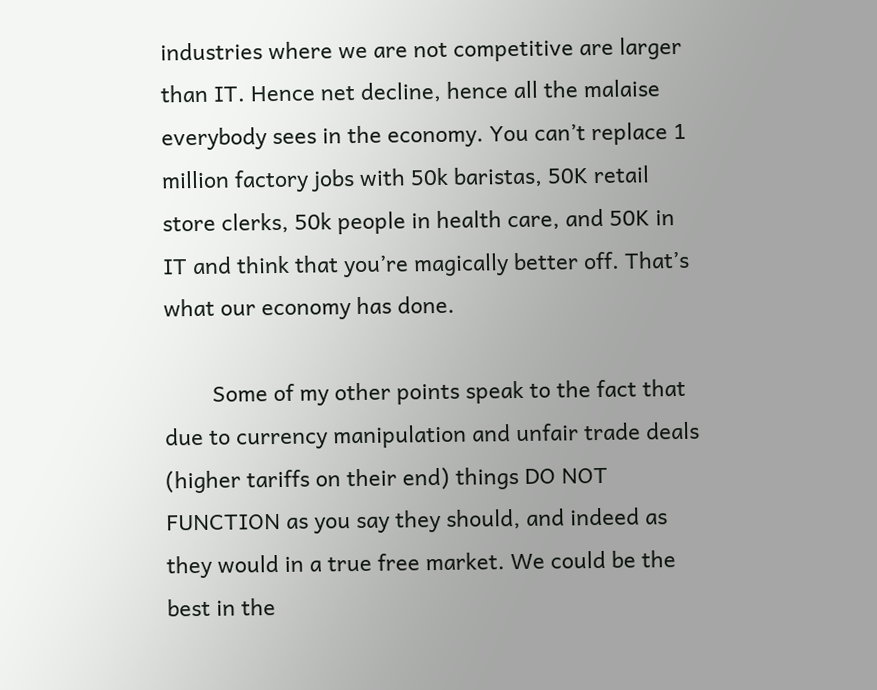industries where we are not competitive are larger than IT. Hence net decline, hence all the malaise everybody sees in the economy. You can’t replace 1 million factory jobs with 50k baristas, 50K retail store clerks, 50k people in health care, and 50K in IT and think that you’re magically better off. That’s what our economy has done.

        Some of my other points speak to the fact that due to currency manipulation and unfair trade deals (higher tariffs on their end) things DO NOT FUNCTION as you say they should, and indeed as they would in a true free market. We could be the best in the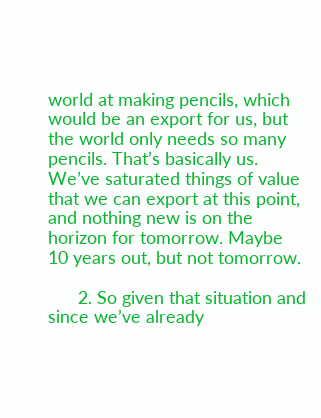world at making pencils, which would be an export for us, but the world only needs so many pencils. That’s basically us. We’ve saturated things of value that we can export at this point, and nothing new is on the horizon for tomorrow. Maybe 10 years out, but not tomorrow.

      2. So given that situation and since we’ve already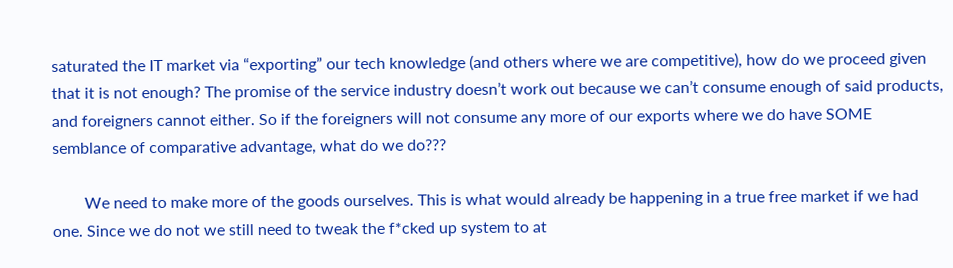saturated the IT market via “exporting” our tech knowledge (and others where we are competitive), how do we proceed given that it is not enough? The promise of the service industry doesn’t work out because we can’t consume enough of said products, and foreigners cannot either. So if the foreigners will not consume any more of our exports where we do have SOME semblance of comparative advantage, what do we do???

        We need to make more of the goods ourselves. This is what would already be happening in a true free market if we had one. Since we do not we still need to tweak the f*cked up system to at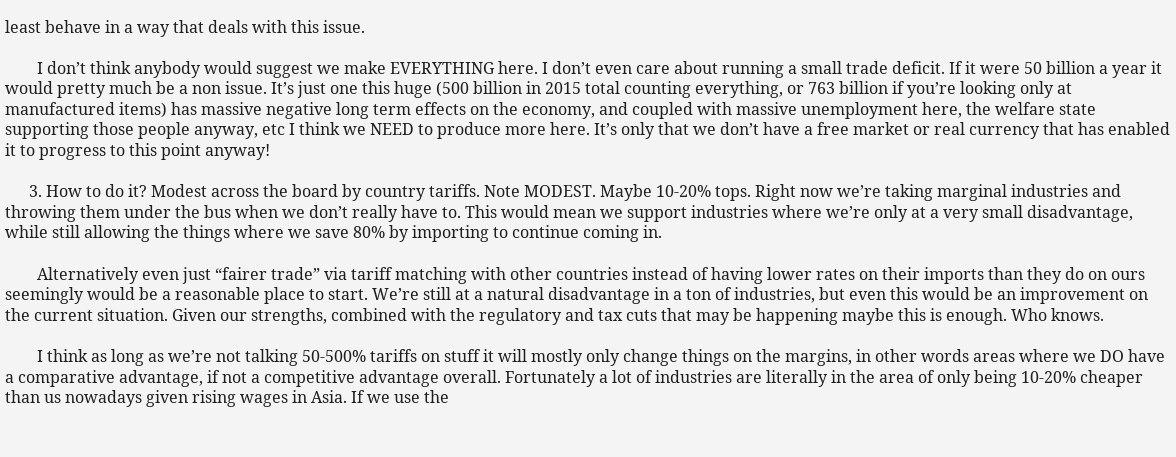least behave in a way that deals with this issue.

        I don’t think anybody would suggest we make EVERYTHING here. I don’t even care about running a small trade deficit. If it were 50 billion a year it would pretty much be a non issue. It’s just one this huge (500 billion in 2015 total counting everything, or 763 billion if you’re looking only at manufactured items) has massive negative long term effects on the economy, and coupled with massive unemployment here, the welfare state supporting those people anyway, etc I think we NEED to produce more here. It’s only that we don’t have a free market or real currency that has enabled it to progress to this point anyway!

      3. How to do it? Modest across the board by country tariffs. Note MODEST. Maybe 10-20% tops. Right now we’re taking marginal industries and throwing them under the bus when we don’t really have to. This would mean we support industries where we’re only at a very small disadvantage, while still allowing the things where we save 80% by importing to continue coming in.

        Alternatively even just “fairer trade” via tariff matching with other countries instead of having lower rates on their imports than they do on ours seemingly would be a reasonable place to start. We’re still at a natural disadvantage in a ton of industries, but even this would be an improvement on the current situation. Given our strengths, combined with the regulatory and tax cuts that may be happening maybe this is enough. Who knows.

        I think as long as we’re not talking 50-500% tariffs on stuff it will mostly only change things on the margins, in other words areas where we DO have a comparative advantage, if not a competitive advantage overall. Fortunately a lot of industries are literally in the area of only being 10-20% cheaper than us nowadays given rising wages in Asia. If we use the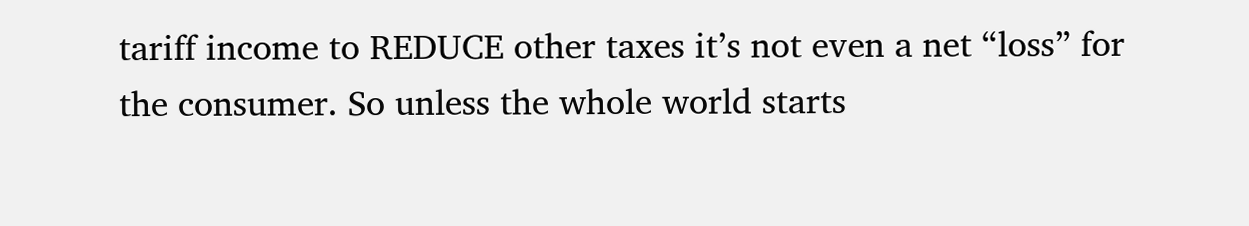tariff income to REDUCE other taxes it’s not even a net “loss” for the consumer. So unless the whole world starts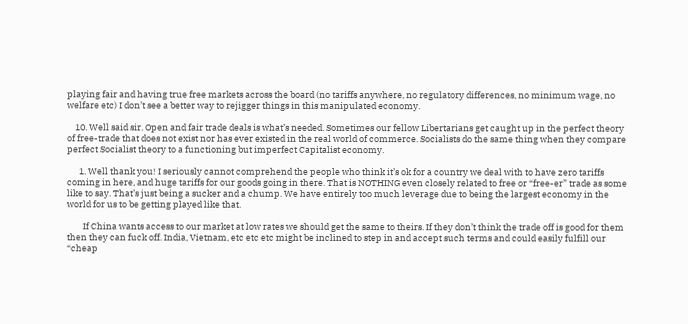playing fair and having true free markets across the board (no tariffs anywhere, no regulatory differences, no minimum wage, no welfare etc) I don’t see a better way to rejigger things in this manipulated economy.

    10. Well said sir. Open and fair trade deals is what’s needed. Sometimes our fellow Libertarians get caught up in the perfect theory of free-trade that does not exist nor has ever existed in the real world of commerce. Socialists do the same thing when they compare perfect Socialist theory to a functioning but imperfect Capitalist economy.

      1. Well thank you! I seriously cannot comprehend the people who think it’s ok for a country we deal with to have zero tariffs coming in here, and huge tariffs for our goods going in there. That is NOTHING even closely related to free or “free-er” trade as some like to say. That’s just being a sucker and a chump. We have entirely too much leverage due to being the largest economy in the world for us to be getting played like that.

        If China wants access to our market at low rates we should get the same to theirs. If they don’t think the trade off is good for them then they can fuck off. India, Vietnam, etc etc etc might be inclined to step in and accept such terms and could easily fulfill our “cheap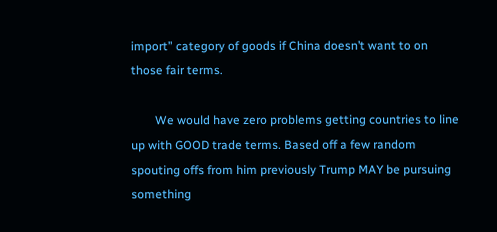import” category of goods if China doesn’t want to on those fair terms.

        We would have zero problems getting countries to line up with GOOD trade terms. Based off a few random spouting offs from him previously Trump MAY be pursuing something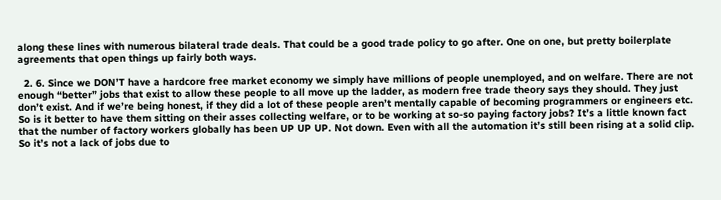along these lines with numerous bilateral trade deals. That could be a good trade policy to go after. One on one, but pretty boilerplate agreements that open things up fairly both ways.

  2. 6. Since we DON’T have a hardcore free market economy we simply have millions of people unemployed, and on welfare. There are not enough “better” jobs that exist to allow these people to all move up the ladder, as modern free trade theory says they should. They just don’t exist. And if we’re being honest, if they did a lot of these people aren’t mentally capable of becoming programmers or engineers etc. So is it better to have them sitting on their asses collecting welfare, or to be working at so-so paying factory jobs? It’s a little known fact that the number of factory workers globally has been UP UP UP. Not down. Even with all the automation it’s still been rising at a solid clip. So it’s not a lack of jobs due to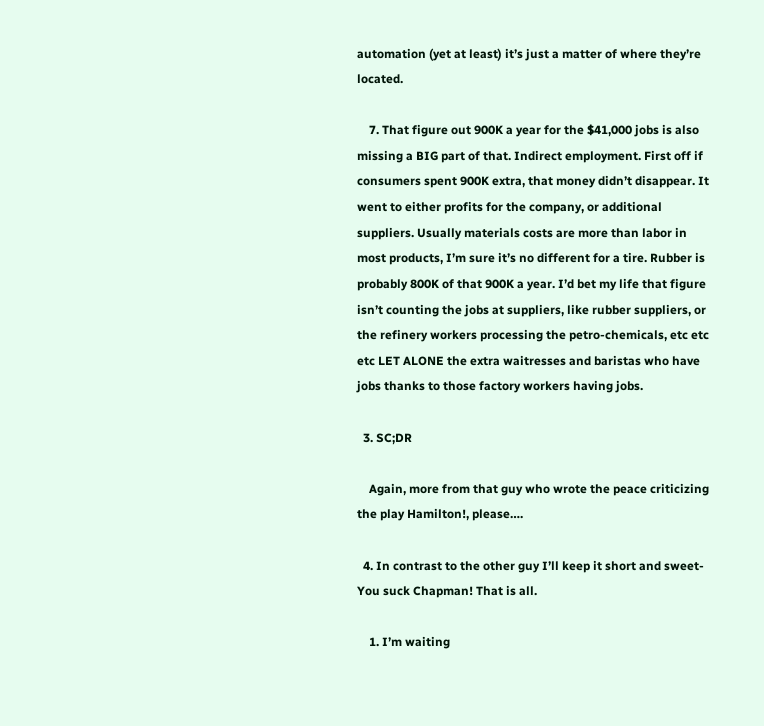automation (yet at least) it’s just a matter of where they’re located.

    7. That figure out 900K a year for the $41,000 jobs is also missing a BIG part of that. Indirect employment. First off if consumers spent 900K extra, that money didn’t disappear. It went to either profits for the company, or additional suppliers. Usually materials costs are more than labor in most products, I’m sure it’s no different for a tire. Rubber is probably 800K of that 900K a year. I’d bet my life that figure isn’t counting the jobs at suppliers, like rubber suppliers, or the refinery workers processing the petro-chemicals, etc etc etc LET ALONE the extra waitresses and baristas who have jobs thanks to those factory workers having jobs.

  3. SC;DR

    Again, more from that guy who wrote the peace criticizing the play Hamilton!, please….

  4. In contrast to the other guy I’ll keep it short and sweet-You suck Chapman! That is all.

    1. I’m waiting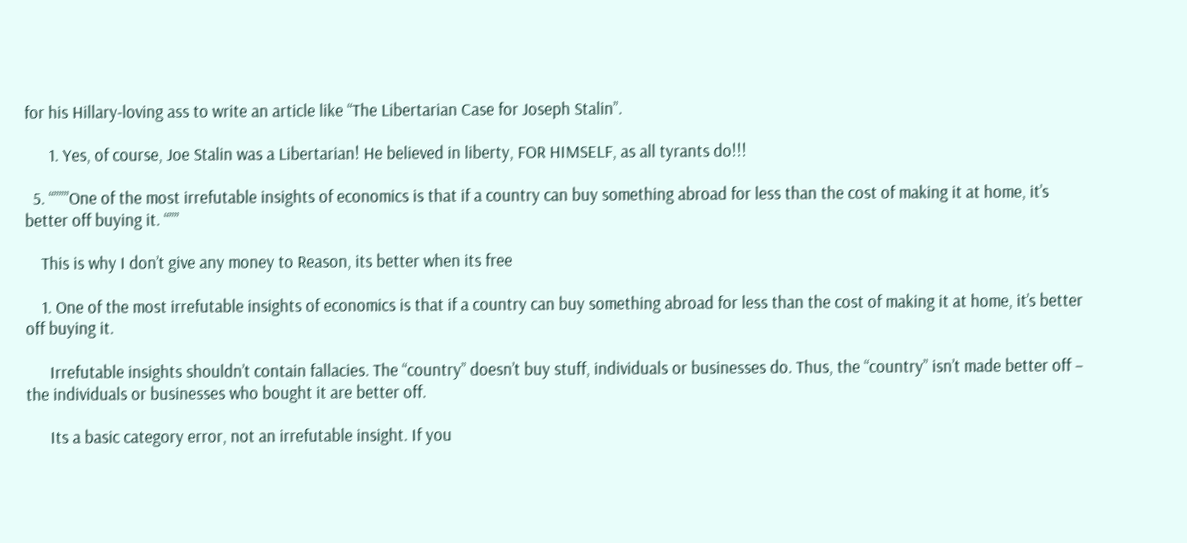for his Hillary-loving ass to write an article like “The Libertarian Case for Joseph Stalin”.

      1. Yes, of course, Joe Stalin was a Libertarian! He believed in liberty, FOR HIMSELF, as all tyrants do!!!

  5. “”””One of the most irrefutable insights of economics is that if a country can buy something abroad for less than the cost of making it at home, it’s better off buying it. “””

    This is why I don’t give any money to Reason, its better when its free

    1. One of the most irrefutable insights of economics is that if a country can buy something abroad for less than the cost of making it at home, it’s better off buying it.

      Irrefutable insights shouldn’t contain fallacies. The “country” doesn’t buy stuff, individuals or businesses do. Thus, the “country” isn’t made better off – the individuals or businesses who bought it are better off.

      Its a basic category error, not an irrefutable insight. If you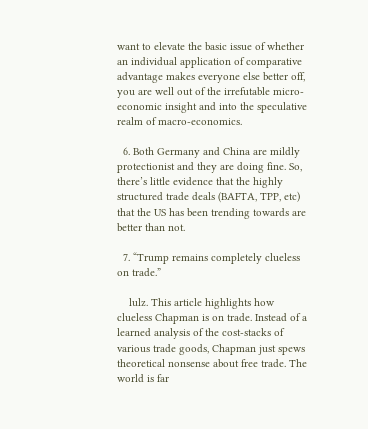want to elevate the basic issue of whether an individual application of comparative advantage makes everyone else better off, you are well out of the irrefutable micro-economic insight and into the speculative realm of macro-economics.

  6. Both Germany and China are mildly protectionist and they are doing fine. So, there’s little evidence that the highly structured trade deals (BAFTA, TPP, etc) that the US has been trending towards are better than not.

  7. “Trump remains completely clueless on trade.”

    lulz. This article highlights how clueless Chapman is on trade. Instead of a learned analysis of the cost-stacks of various trade goods, Chapman just spews theoretical nonsense about free trade. The world is far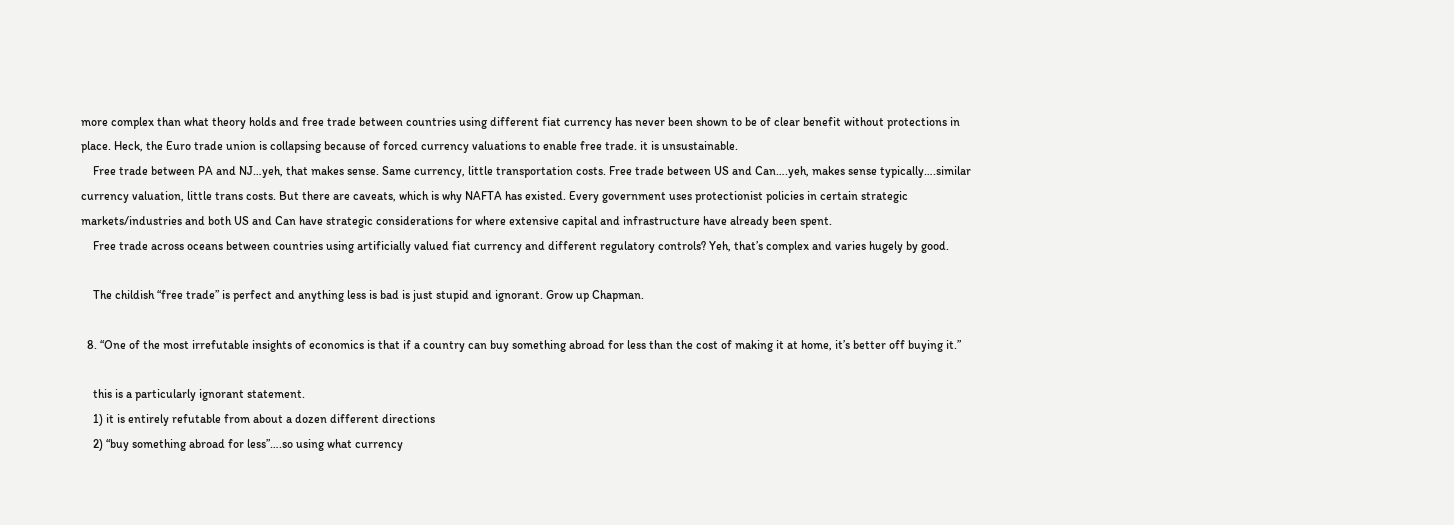more complex than what theory holds and free trade between countries using different fiat currency has never been shown to be of clear benefit without protections in place. Heck, the Euro trade union is collapsing because of forced currency valuations to enable free trade. it is unsustainable.
    Free trade between PA and NJ…yeh, that makes sense. Same currency, little transportation costs. Free trade between US and Can….yeh, makes sense typically….similar currency valuation, little trans costs. But there are caveats, which is why NAFTA has existed. Every government uses protectionist policies in certain strategic markets/industries and both US and Can have strategic considerations for where extensive capital and infrastructure have already been spent.
    Free trade across oceans between countries using artificially valued fiat currency and different regulatory controls? Yeh, that’s complex and varies hugely by good.

    The childish “free trade” is perfect and anything less is bad is just stupid and ignorant. Grow up Chapman.

  8. “One of the most irrefutable insights of economics is that if a country can buy something abroad for less than the cost of making it at home, it’s better off buying it.”

    this is a particularly ignorant statement.
    1) it is entirely refutable from about a dozen different directions
    2) “buy something abroad for less”….so using what currency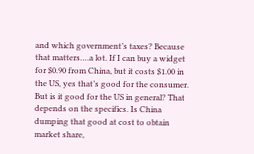and which government’s taxes? Because that matters….a lot. If I can buy a widget for $0.90 from China, but it costs $1.00 in the US, yes that’s good for the consumer. But is it good for the US in general? That depends on the specifics. Is China dumping that good at cost to obtain market share,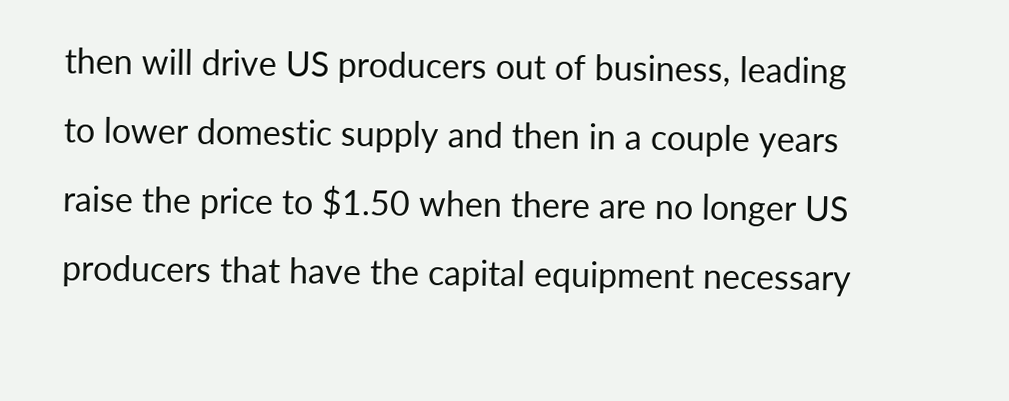then will drive US producers out of business, leading to lower domestic supply and then in a couple years raise the price to $1.50 when there are no longer US producers that have the capital equipment necessary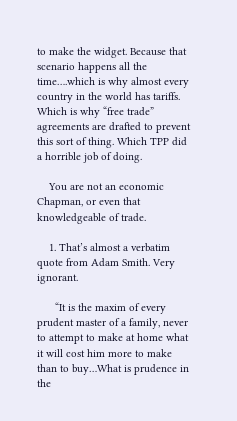to make the widget. Because that scenario happens all the time….which is why almost every country in the world has tariffs. Which is why “free trade” agreements are drafted to prevent this sort of thing. Which TPP did a horrible job of doing.

    You are not an economic Chapman, or even that knowledgeable of trade.

    1. That’s almost a verbatim quote from Adam Smith. Very ignorant.

      “It is the maxim of every prudent master of a family, never to attempt to make at home what it will cost him more to make than to buy…What is prudence in the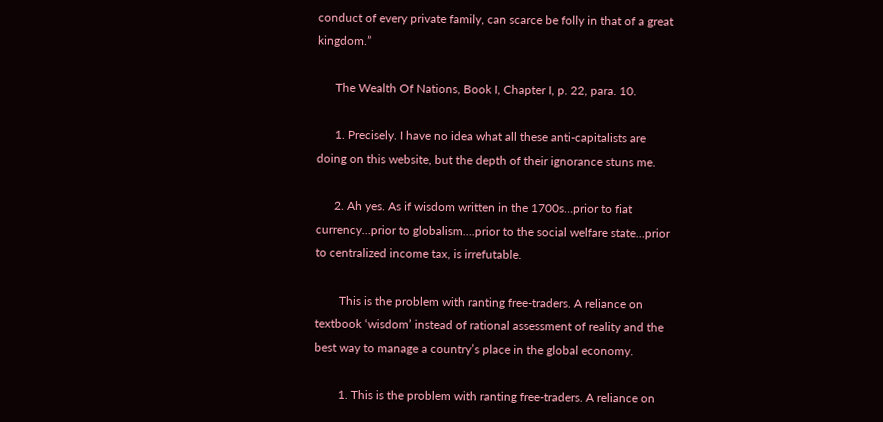conduct of every private family, can scarce be folly in that of a great kingdom.”

      The Wealth Of Nations, Book I, Chapter I, p. 22, para. 10.

      1. Precisely. I have no idea what all these anti-capitalists are doing on this website, but the depth of their ignorance stuns me.

      2. Ah yes. As if wisdom written in the 1700s…prior to fiat currency…prior to globalism….prior to the social welfare state…prior to centralized income tax, is irrefutable.

        This is the problem with ranting free-traders. A reliance on textbook ‘wisdom’ instead of rational assessment of reality and the best way to manage a country’s place in the global economy.

        1. This is the problem with ranting free-traders. A reliance on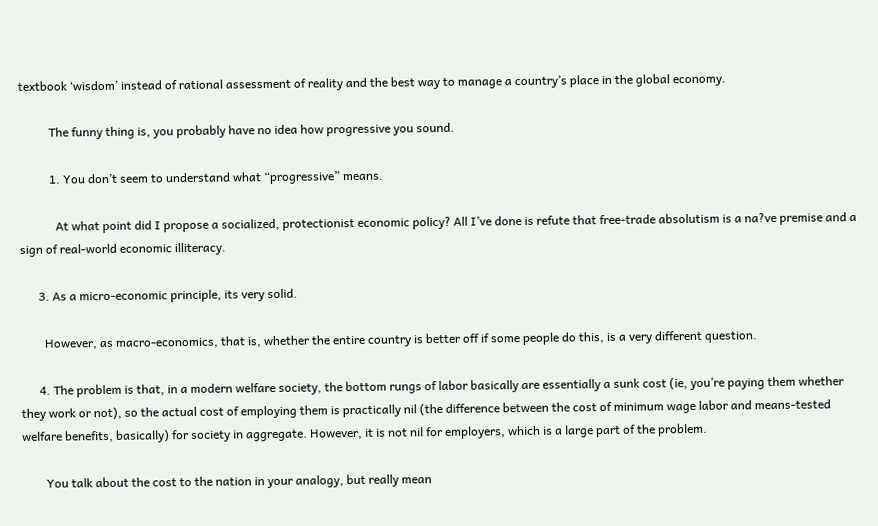textbook ‘wisdom’ instead of rational assessment of reality and the best way to manage a country’s place in the global economy.

          The funny thing is, you probably have no idea how progressive you sound.

          1. You don’t seem to understand what “progressive” means.

            At what point did I propose a socialized, protectionist economic policy? All I’ve done is refute that free-trade absolutism is a na?ve premise and a sign of real-world economic illiteracy.

      3. As a micro-economic principle, its very solid.

        However, as macro-economics, that is, whether the entire country is better off if some people do this, is a very different question.

      4. The problem is that, in a modern welfare society, the bottom rungs of labor basically are essentially a sunk cost (ie, you’re paying them whether they work or not), so the actual cost of employing them is practically nil (the difference between the cost of minimum wage labor and means-tested welfare benefits, basically) for society in aggregate. However, it is not nil for employers, which is a large part of the problem.

        You talk about the cost to the nation in your analogy, but really mean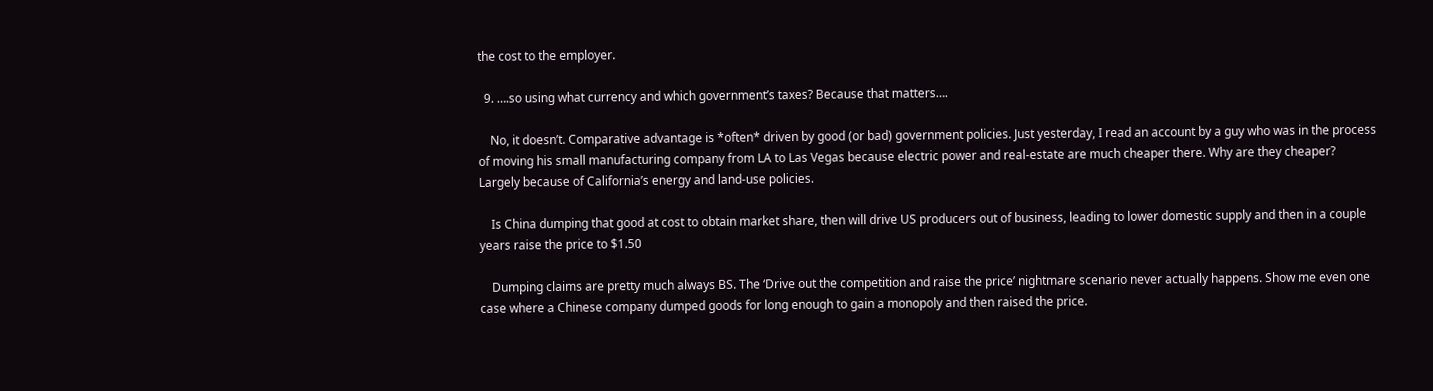the cost to the employer.

  9. ….so using what currency and which government’s taxes? Because that matters….

    No, it doesn’t. Comparative advantage is *often* driven by good (or bad) government policies. Just yesterday, I read an account by a guy who was in the process of moving his small manufacturing company from LA to Las Vegas because electric power and real-estate are much cheaper there. Why are they cheaper? Largely because of California’s energy and land-use policies.

    Is China dumping that good at cost to obtain market share, then will drive US producers out of business, leading to lower domestic supply and then in a couple years raise the price to $1.50

    Dumping claims are pretty much always BS. The ‘Drive out the competition and raise the price’ nightmare scenario never actually happens. Show me even one case where a Chinese company dumped goods for long enough to gain a monopoly and then raised the price.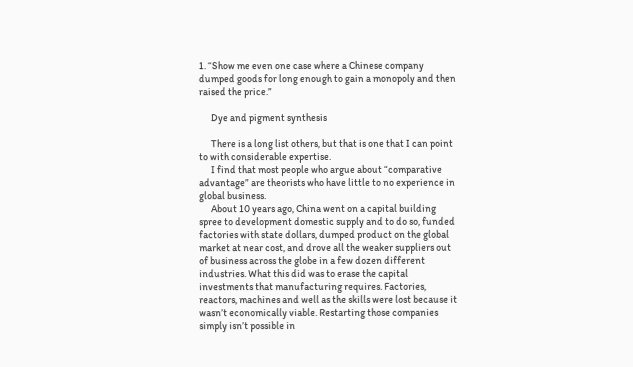1. “Show me even one case where a Chinese company dumped goods for long enough to gain a monopoly and then raised the price.”

      Dye and pigment synthesis

      There is a long list others, but that is one that I can point to with considerable expertise.
      I find that most people who argue about “comparative advantage” are theorists who have little to no experience in global business.
      About 10 years ago, China went on a capital building spree to development domestic supply and to do so, funded factories with state dollars, dumped product on the global market at near cost, and drove all the weaker suppliers out of business across the globe in a few dozen different industries. What this did was to erase the capital investments that manufacturing requires. Factories, reactors, machines and well as the skills were lost because it wasn’t economically viable. Restarting those companies simply isn’t possible in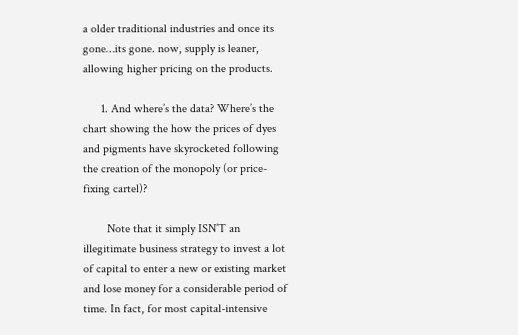a older traditional industries and once its gone…its gone. now, supply is leaner, allowing higher pricing on the products.

      1. And where’s the data? Where’s the chart showing the how the prices of dyes and pigments have skyrocketed following the creation of the monopoly (or price-fixing cartel)?

        Note that it simply ISN’T an illegitimate business strategy to invest a lot of capital to enter a new or existing market and lose money for a considerable period of time. In fact, for most capital-intensive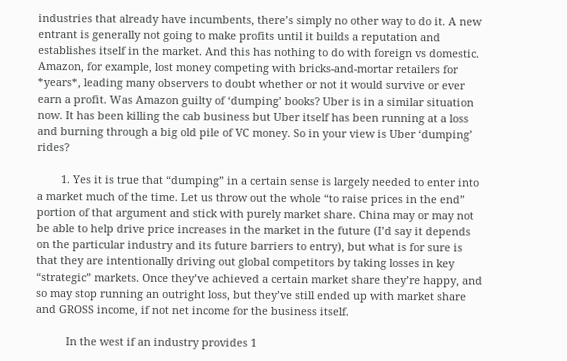industries that already have incumbents, there’s simply no other way to do it. A new entrant is generally not going to make profits until it builds a reputation and establishes itself in the market. And this has nothing to do with foreign vs domestic. Amazon, for example, lost money competing with bricks-and-mortar retailers for *years*, leading many observers to doubt whether or not it would survive or ever earn a profit. Was Amazon guilty of ‘dumping’ books? Uber is in a similar situation now. It has been killing the cab business but Uber itself has been running at a loss and burning through a big old pile of VC money. So in your view is Uber ‘dumping’ rides?

        1. Yes it is true that “dumping” in a certain sense is largely needed to enter into a market much of the time. Let us throw out the whole “to raise prices in the end” portion of that argument and stick with purely market share. China may or may not be able to help drive price increases in the market in the future (I’d say it depends on the particular industry and its future barriers to entry), but what is for sure is that they are intentionally driving out global competitors by taking losses in key “strategic” markets. Once they’ve achieved a certain market share they’re happy, and so may stop running an outright loss, but they’ve still ended up with market share and GROSS income, if not net income for the business itself.

          In the west if an industry provides 1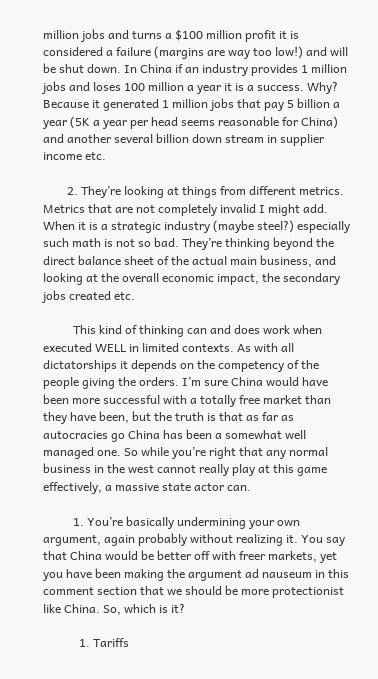million jobs and turns a $100 million profit it is considered a failure (margins are way too low!) and will be shut down. In China if an industry provides 1 million jobs and loses 100 million a year it is a success. Why? Because it generated 1 million jobs that pay 5 billion a year (5K a year per head seems reasonable for China) and another several billion down stream in supplier income etc.

        2. They’re looking at things from different metrics. Metrics that are not completely invalid I might add. When it is a strategic industry (maybe steel?) especially such math is not so bad. They’re thinking beyond the direct balance sheet of the actual main business, and looking at the overall economic impact, the secondary jobs created etc.

          This kind of thinking can and does work when executed WELL in limited contexts. As with all dictatorships it depends on the competency of the people giving the orders. I’m sure China would have been more successful with a totally free market than they have been, but the truth is that as far as autocracies go China has been a somewhat well managed one. So while you’re right that any normal business in the west cannot really play at this game effectively, a massive state actor can.

          1. You’re basically undermining your own argument, again probably without realizing it. You say that China would be better off with freer markets, yet you have been making the argument ad nauseum in this comment section that we should be more protectionist like China. So, which is it?

            1. Tariffs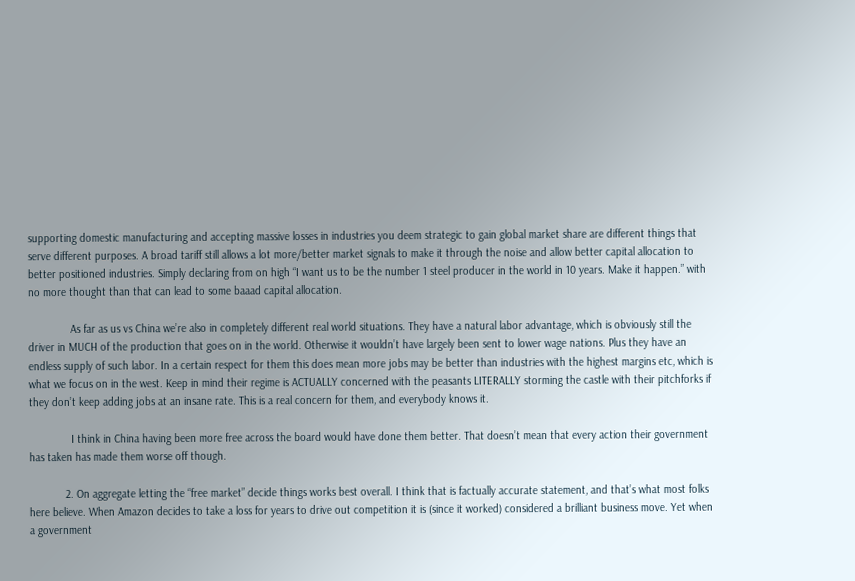supporting domestic manufacturing and accepting massive losses in industries you deem strategic to gain global market share are different things that serve different purposes. A broad tariff still allows a lot more/better market signals to make it through the noise and allow better capital allocation to better positioned industries. Simply declaring from on high “I want us to be the number 1 steel producer in the world in 10 years. Make it happen.” with no more thought than that can lead to some baaad capital allocation.

              As far as us vs China we’re also in completely different real world situations. They have a natural labor advantage, which is obviously still the driver in MUCH of the production that goes on in the world. Otherwise it wouldn’t have largely been sent to lower wage nations. Plus they have an endless supply of such labor. In a certain respect for them this does mean more jobs may be better than industries with the highest margins etc, which is what we focus on in the west. Keep in mind their regime is ACTUALLY concerned with the peasants LITERALLY storming the castle with their pitchforks if they don’t keep adding jobs at an insane rate. This is a real concern for them, and everybody knows it.

              I think in China having been more free across the board would have done them better. That doesn’t mean that every action their government has taken has made them worse off though.

            2. On aggregate letting the “free market” decide things works best overall. I think that is factually accurate statement, and that’s what most folks here believe. When Amazon decides to take a loss for years to drive out competition it is (since it worked) considered a brilliant business move. Yet when a government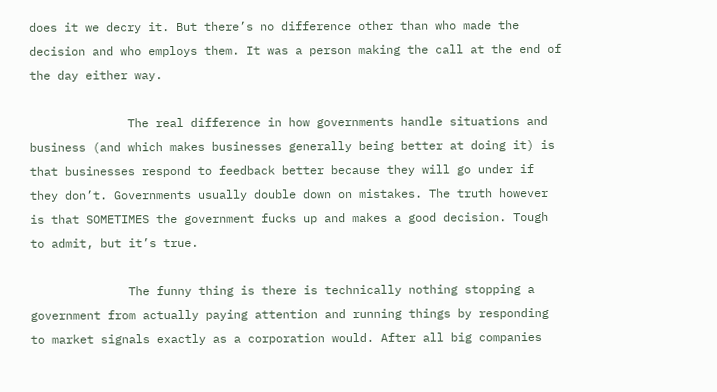does it we decry it. But there’s no difference other than who made the decision and who employs them. It was a person making the call at the end of the day either way.

              The real difference in how governments handle situations and business (and which makes businesses generally being better at doing it) is that businesses respond to feedback better because they will go under if they don’t. Governments usually double down on mistakes. The truth however is that SOMETIMES the government fucks up and makes a good decision. Tough to admit, but it’s true.

              The funny thing is there is technically nothing stopping a government from actually paying attention and running things by responding to market signals exactly as a corporation would. After all big companies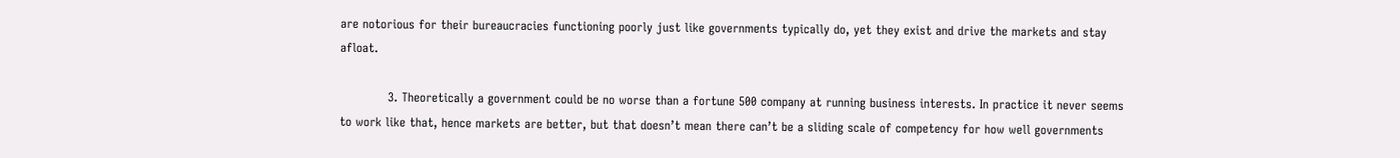are notorious for their bureaucracies functioning poorly just like governments typically do, yet they exist and drive the markets and stay afloat.

            3. Theoretically a government could be no worse than a fortune 500 company at running business interests. In practice it never seems to work like that, hence markets are better, but that doesn’t mean there can’t be a sliding scale of competency for how well governments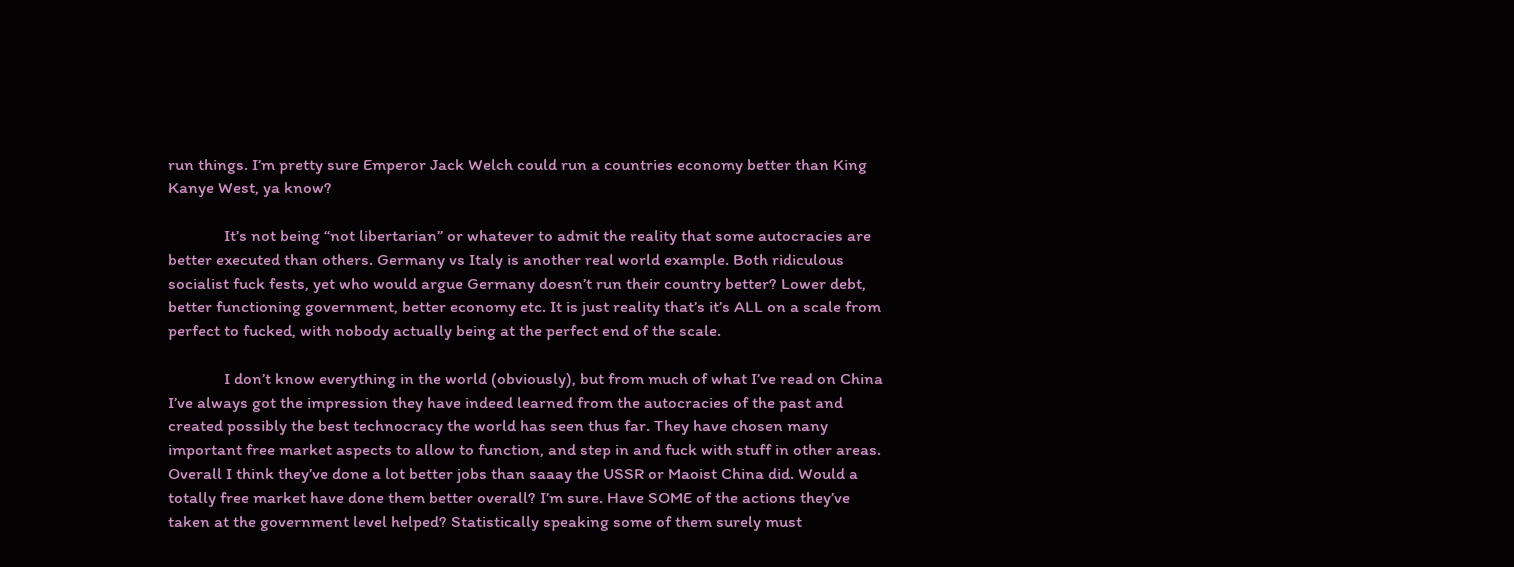run things. I’m pretty sure Emperor Jack Welch could run a countries economy better than King Kanye West, ya know?

              It’s not being “not libertarian” or whatever to admit the reality that some autocracies are better executed than others. Germany vs Italy is another real world example. Both ridiculous socialist fuck fests, yet who would argue Germany doesn’t run their country better? Lower debt, better functioning government, better economy etc. It is just reality that’s it’s ALL on a scale from perfect to fucked, with nobody actually being at the perfect end of the scale.

              I don’t know everything in the world (obviously), but from much of what I’ve read on China I’ve always got the impression they have indeed learned from the autocracies of the past and created possibly the best technocracy the world has seen thus far. They have chosen many important free market aspects to allow to function, and step in and fuck with stuff in other areas. Overall I think they’ve done a lot better jobs than saaay the USSR or Maoist China did. Would a totally free market have done them better overall? I’m sure. Have SOME of the actions they’ve taken at the government level helped? Statistically speaking some of them surely must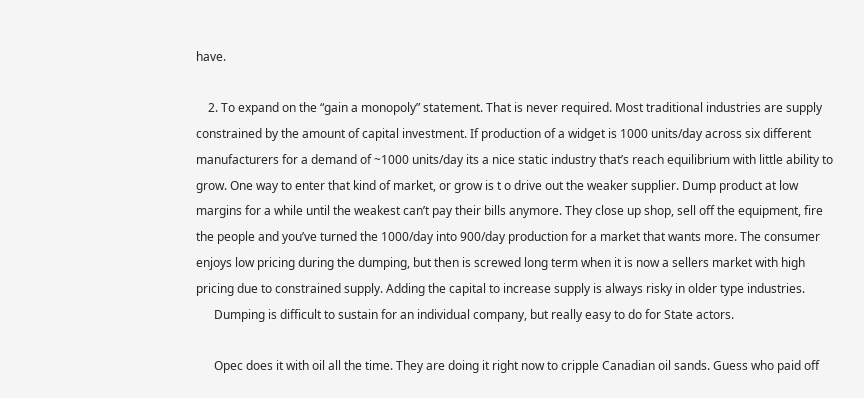have.

    2. To expand on the “gain a monopoly” statement. That is never required. Most traditional industries are supply constrained by the amount of capital investment. If production of a widget is 1000 units/day across six different manufacturers for a demand of ~1000 units/day its a nice static industry that’s reach equilibrium with little ability to grow. One way to enter that kind of market, or grow is t o drive out the weaker supplier. Dump product at low margins for a while until the weakest can’t pay their bills anymore. They close up shop, sell off the equipment, fire the people and you’ve turned the 1000/day into 900/day production for a market that wants more. The consumer enjoys low pricing during the dumping, but then is screwed long term when it is now a sellers market with high pricing due to constrained supply. Adding the capital to increase supply is always risky in older type industries.
      Dumping is difficult to sustain for an individual company, but really easy to do for State actors.

      Opec does it with oil all the time. They are doing it right now to cripple Canadian oil sands. Guess who paid off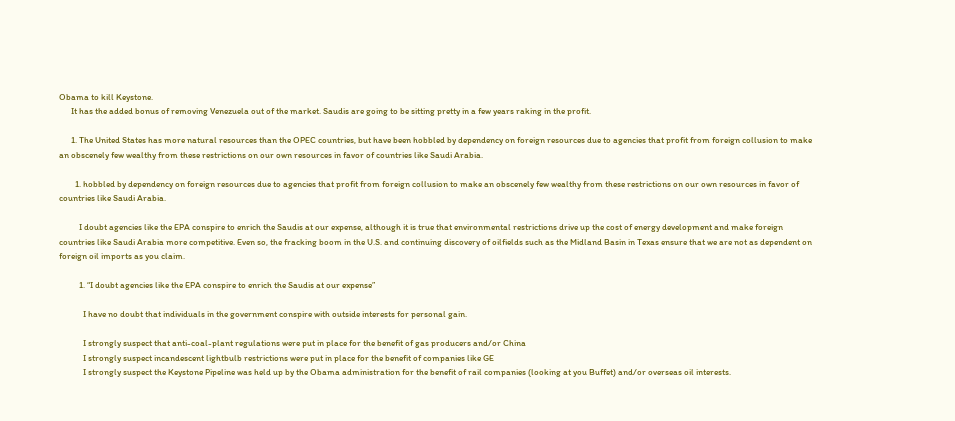Obama to kill Keystone.
      It has the added bonus of removing Venezuela out of the market. Saudis are going to be sitting pretty in a few years raking in the profit.

      1. The United States has more natural resources than the OPEC countries, but have been hobbled by dependency on foreign resources due to agencies that profit from foreign collusion to make an obscenely few wealthy from these restrictions on our own resources in favor of countries like Saudi Arabia.

        1. hobbled by dependency on foreign resources due to agencies that profit from foreign collusion to make an obscenely few wealthy from these restrictions on our own resources in favor of countries like Saudi Arabia.

          I doubt agencies like the EPA conspire to enrich the Saudis at our expense, although it is true that environmental restrictions drive up the cost of energy development and make foreign countries like Saudi Arabia more competitive. Even so, the fracking boom in the U.S. and continuing discovery of oilfields such as the Midland Basin in Texas ensure that we are not as dependent on foreign oil imports as you claim.

          1. “I doubt agencies like the EPA conspire to enrich the Saudis at our expense”

            I have no doubt that individuals in the government conspire with outside interests for personal gain.

            I strongly suspect that anti-coal-plant regulations were put in place for the benefit of gas producers and/or China
            I strongly suspect incandescent lightbulb restrictions were put in place for the benefit of companies like GE
            I strongly suspect the Keystone Pipeline was held up by the Obama administration for the benefit of rail companies (looking at you Buffet) and/or overseas oil interests.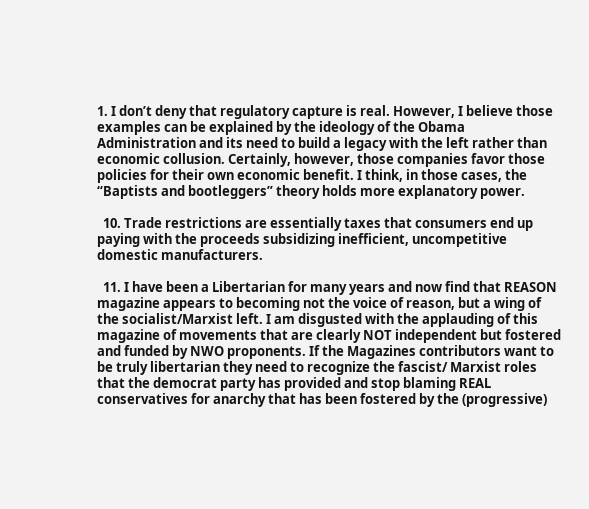1. I don’t deny that regulatory capture is real. However, I believe those examples can be explained by the ideology of the Obama Administration and its need to build a legacy with the left rather than economic collusion. Certainly, however, those companies favor those policies for their own economic benefit. I think, in those cases, the “Baptists and bootleggers” theory holds more explanatory power.

  10. Trade restrictions are essentially taxes that consumers end up paying with the proceeds subsidizing inefficient, uncompetitive domestic manufacturers.

  11. I have been a Libertarian for many years and now find that REASON magazine appears to becoming not the voice of reason, but a wing of the socialist/Marxist left. I am disgusted with the applauding of this magazine of movements that are clearly NOT independent but fostered and funded by NWO proponents. If the Magazines contributors want to be truly libertarian they need to recognize the fascist/ Marxist roles that the democrat party has provided and stop blaming REAL conservatives for anarchy that has been fostered by the (progressive)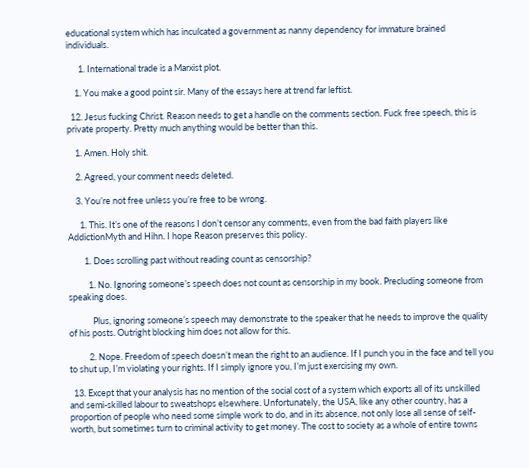educational system which has inculcated a government as nanny dependency for immature brained individuals.

      1. International trade is a Marxist plot.

    1. You make a good point sir. Many of the essays here at trend far leftist.

  12. Jesus fucking Christ. Reason needs to get a handle on the comments section. Fuck free speech, this is private property. Pretty much anything would be better than this.

    1. Amen. Holy shit.

    2. Agreed, your comment needs deleted.

    3. You’re not free unless you’re free to be wrong.

      1. This. It’s one of the reasons I don’t censor any comments, even from the bad faith players like AddictionMyth and Hihn. I hope Reason preserves this policy.

        1. Does scrolling past without reading count as censorship?

          1. No. Ignoring someone’s speech does not count as censorship in my book. Precluding someone from speaking does.

            Plus, ignoring someone’s speech may demonstrate to the speaker that he needs to improve the quality of his posts. Outright blocking him does not allow for this.

          2. Nope. Freedom of speech doesn’t mean the right to an audience. If I punch you in the face and tell you to shut up, I’m violating your rights. If I simply ignore you, I’m just exercising my own.

  13. Except that your analysis has no mention of the social cost of a system which exports all of its unskilled and semi-skilled labour to sweatshops elsewhere. Unfortunately, the USA, like any other country, has a proportion of people who need some simple work to do, and in its absence, not only lose all sense of self-worth, but sometimes turn to criminal activity to get money. The cost to society as a whole of entire towns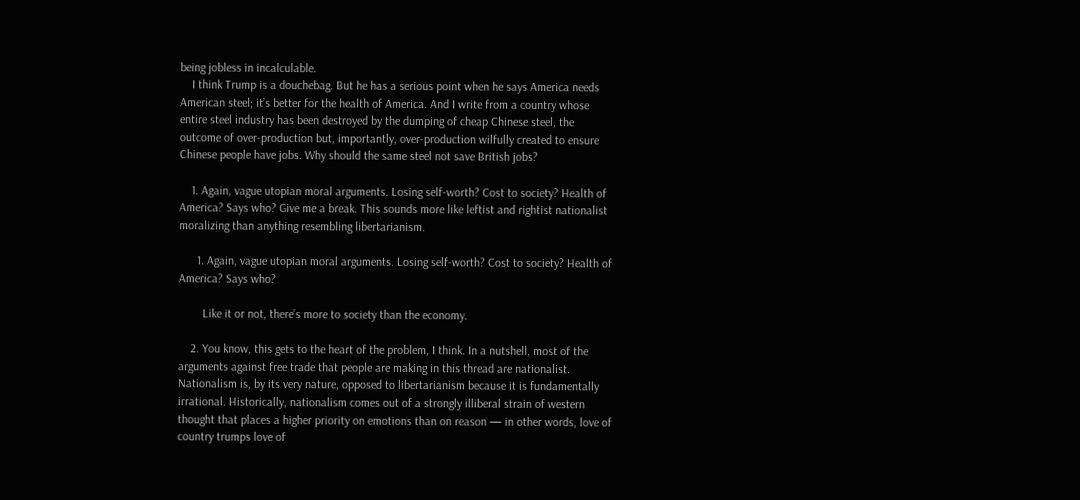being jobless in incalculable.
    I think Trump is a douchebag. But he has a serious point when he says America needs American steel; it’s better for the health of America. And I write from a country whose entire steel industry has been destroyed by the dumping of cheap Chinese steel, the outcome of over-production but, importantly, over-production wilfully created to ensure Chinese people have jobs. Why should the same steel not save British jobs?

    1. Again, vague utopian moral arguments. Losing self-worth? Cost to society? Health of America? Says who? Give me a break. This sounds more like leftist and rightist nationalist moralizing than anything resembling libertarianism.

      1. Again, vague utopian moral arguments. Losing self-worth? Cost to society? Health of America? Says who?

        Like it or not, there’s more to society than the economy.

    2. You know, this gets to the heart of the problem, I think. In a nutshell, most of the arguments against free trade that people are making in this thread are nationalist. Nationalism is, by its very nature, opposed to libertarianism because it is fundamentally irrational. Historically, nationalism comes out of a strongly illiberal strain of western thought that places a higher priority on emotions than on reason — in other words, love of country trumps love of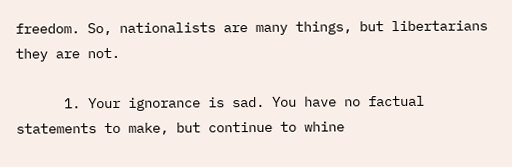freedom. So, nationalists are many things, but libertarians they are not.

      1. Your ignorance is sad. You have no factual statements to make, but continue to whine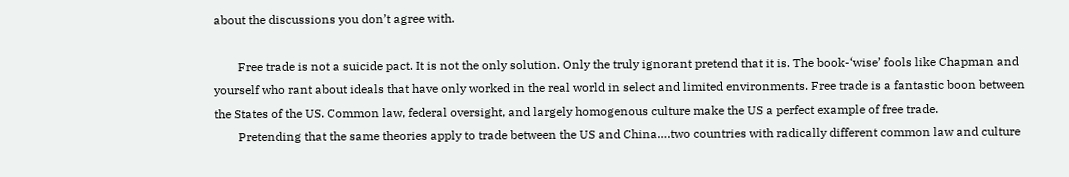about the discussions you don’t agree with.

        Free trade is not a suicide pact. It is not the only solution. Only the truly ignorant pretend that it is. The book-‘wise’ fools like Chapman and yourself who rant about ideals that have only worked in the real world in select and limited environments. Free trade is a fantastic boon between the States of the US. Common law, federal oversight, and largely homogenous culture make the US a perfect example of free trade.
        Pretending that the same theories apply to trade between the US and China….two countries with radically different common law and culture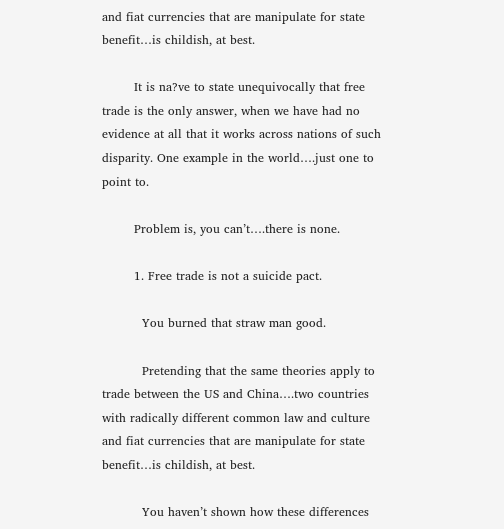and fiat currencies that are manipulate for state benefit…is childish, at best.

        It is na?ve to state unequivocally that free trade is the only answer, when we have had no evidence at all that it works across nations of such disparity. One example in the world….just one to point to.

        Problem is, you can’t….there is none.

        1. Free trade is not a suicide pact.

          You burned that straw man good.

          Pretending that the same theories apply to trade between the US and China….two countries with radically different common law and culture and fiat currencies that are manipulate for state benefit…is childish, at best.

          You haven’t shown how these differences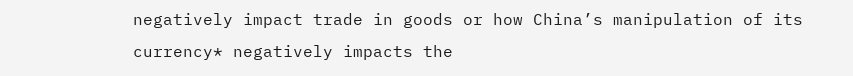negatively impact trade in goods or how China’s manipulation of its currency* negatively impacts the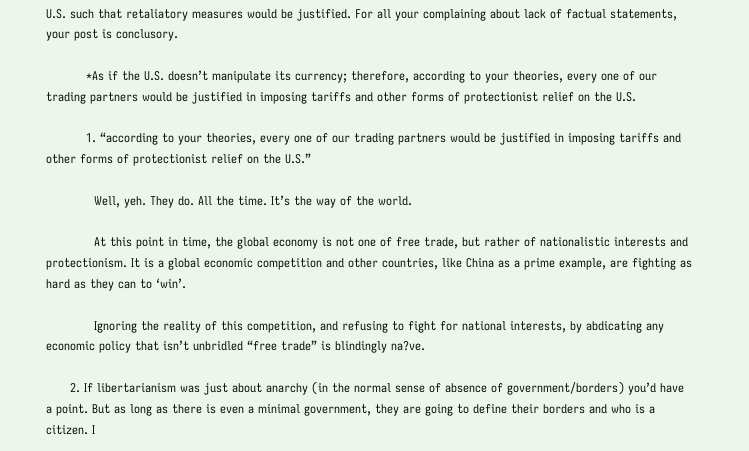U.S. such that retaliatory measures would be justified. For all your complaining about lack of factual statements, your post is conclusory.

          *As if the U.S. doesn’t manipulate its currency; therefore, according to your theories, every one of our trading partners would be justified in imposing tariffs and other forms of protectionist relief on the U.S.

          1. “according to your theories, every one of our trading partners would be justified in imposing tariffs and other forms of protectionist relief on the U.S.”

            Well, yeh. They do. All the time. It’s the way of the world.

            At this point in time, the global economy is not one of free trade, but rather of nationalistic interests and protectionism. It is a global economic competition and other countries, like China as a prime example, are fighting as hard as they can to ‘win’.

            Ignoring the reality of this competition, and refusing to fight for national interests, by abdicating any economic policy that isn’t unbridled “free trade” is blindingly na?ve.

      2. If libertarianism was just about anarchy (in the normal sense of absence of government/borders) you’d have a point. But as long as there is even a minimal government, they are going to define their borders and who is a citizen. I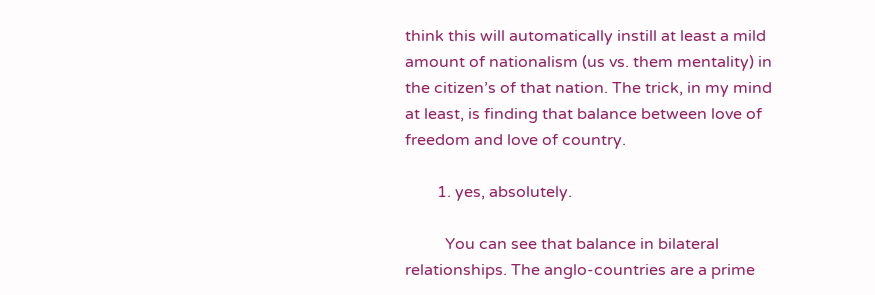think this will automatically instill at least a mild amount of nationalism (us vs. them mentality) in the citizen’s of that nation. The trick, in my mind at least, is finding that balance between love of freedom and love of country.

        1. yes, absolutely.

          You can see that balance in bilateral relationships. The anglo-countries are a prime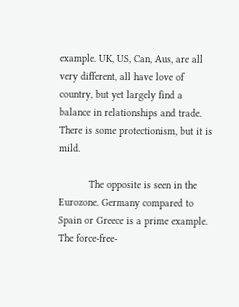example. UK, US, Can, Aus, are all very different, all have love of country, but yet largely find a balance in relationships and trade. There is some protectionism, but it is mild.

          The opposite is seen in the Eurozone. Germany compared to Spain or Greece is a prime example. The force-free-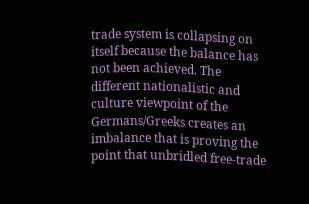trade system is collapsing on itself because the balance has not been achieved. The different nationalistic and culture viewpoint of the Germans/Greeks creates an imbalance that is proving the point that unbridled free-trade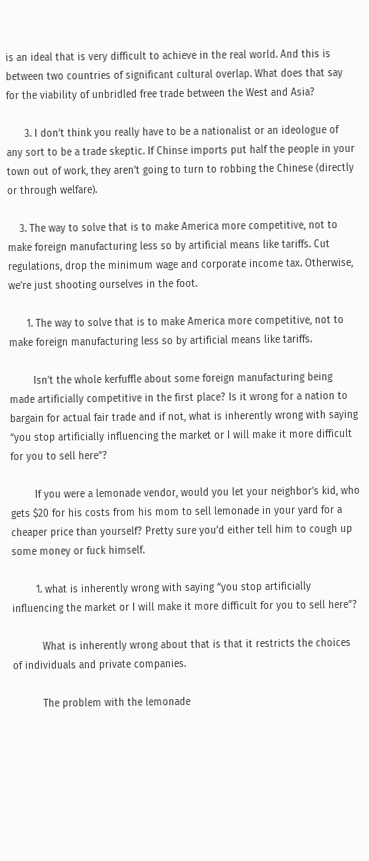is an ideal that is very difficult to achieve in the real world. And this is between two countries of significant cultural overlap. What does that say for the viability of unbridled free trade between the West and Asia?

      3. I don’t think you really have to be a nationalist or an ideologue of any sort to be a trade skeptic. If Chinse imports put half the people in your town out of work, they aren’t going to turn to robbing the Chinese (directly or through welfare).

    3. The way to solve that is to make America more competitive, not to make foreign manufacturing less so by artificial means like tariffs. Cut regulations, drop the minimum wage and corporate income tax. Otherwise, we’re just shooting ourselves in the foot.

      1. The way to solve that is to make America more competitive, not to make foreign manufacturing less so by artificial means like tariffs.

        Isn’t the whole kerfuffle about some foreign manufacturing being made artificially competitive in the first place? Is it wrong for a nation to bargain for actual fair trade and if not, what is inherently wrong with saying “you stop artificially influencing the market or I will make it more difficult for you to sell here”?

        If you were a lemonade vendor, would you let your neighbor’s kid, who gets $20 for his costs from his mom to sell lemonade in your yard for a cheaper price than yourself? Pretty sure you’d either tell him to cough up some money or fuck himself.

        1. what is inherently wrong with saying “you stop artificially influencing the market or I will make it more difficult for you to sell here”?

          What is inherently wrong about that is that it restricts the choices of individuals and private companies.

          The problem with the lemonade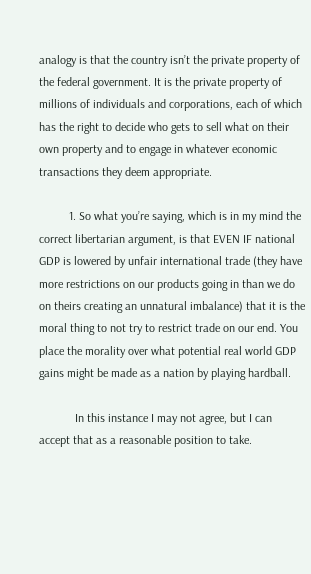analogy is that the country isn’t the private property of the federal government. It is the private property of millions of individuals and corporations, each of which has the right to decide who gets to sell what on their own property and to engage in whatever economic transactions they deem appropriate.

          1. So what you’re saying, which is in my mind the correct libertarian argument, is that EVEN IF national GDP is lowered by unfair international trade (they have more restrictions on our products going in than we do on theirs creating an unnatural imbalance) that it is the moral thing to not try to restrict trade on our end. You place the morality over what potential real world GDP gains might be made as a nation by playing hardball.

            In this instance I may not agree, but I can accept that as a reasonable position to take.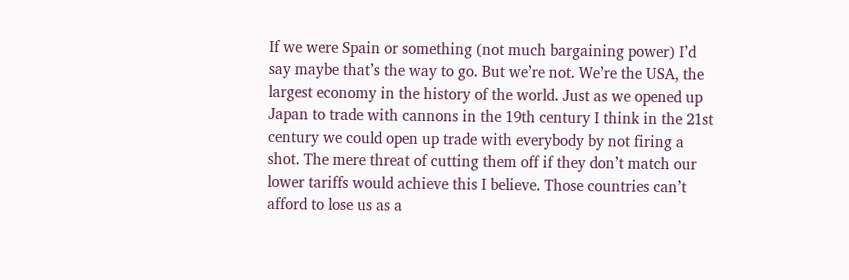If we were Spain or something (not much bargaining power) I’d say maybe that’s the way to go. But we’re not. We’re the USA, the largest economy in the history of the world. Just as we opened up Japan to trade with cannons in the 19th century I think in the 21st century we could open up trade with everybody by not firing a shot. The mere threat of cutting them off if they don’t match our lower tariffs would achieve this I believe. Those countries can’t afford to lose us as a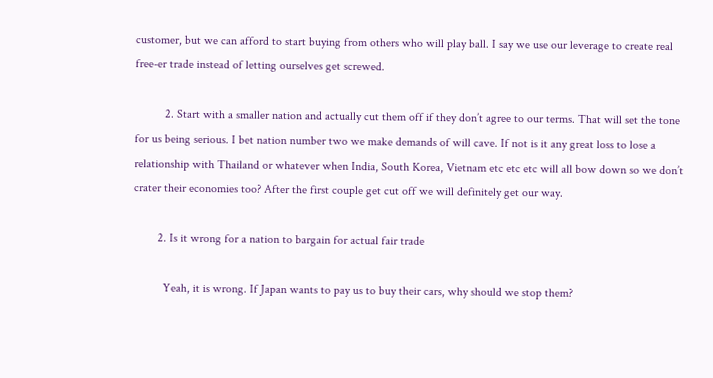customer, but we can afford to start buying from others who will play ball. I say we use our leverage to create real free-er trade instead of letting ourselves get screwed.

          2. Start with a smaller nation and actually cut them off if they don’t agree to our terms. That will set the tone for us being serious. I bet nation number two we make demands of will cave. If not is it any great loss to lose a relationship with Thailand or whatever when India, South Korea, Vietnam etc etc etc will all bow down so we don’t crater their economies too? After the first couple get cut off we will definitely get our way.

        2. Is it wrong for a nation to bargain for actual fair trade

          Yeah, it is wrong. If Japan wants to pay us to buy their cars, why should we stop them?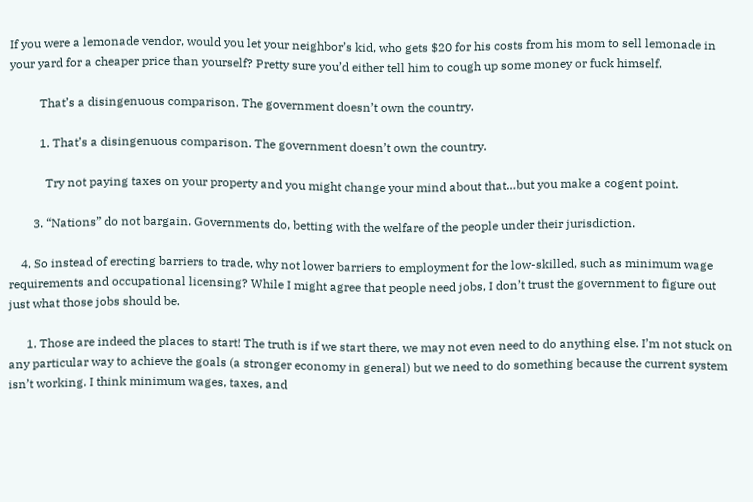If you were a lemonade vendor, would you let your neighbor’s kid, who gets $20 for his costs from his mom to sell lemonade in your yard for a cheaper price than yourself? Pretty sure you’d either tell him to cough up some money or fuck himself.

          That’s a disingenuous comparison. The government doesn’t own the country.

          1. That’s a disingenuous comparison. The government doesn’t own the country.

            Try not paying taxes on your property and you might change your mind about that…but you make a cogent point.

        3. “Nations” do not bargain. Governments do, betting with the welfare of the people under their jurisdiction.

    4. So instead of erecting barriers to trade, why not lower barriers to employment for the low-skilled, such as minimum wage requirements and occupational licensing? While I might agree that people need jobs, I don’t trust the government to figure out just what those jobs should be.

      1. Those are indeed the places to start! The truth is if we start there, we may not even need to do anything else. I’m not stuck on any particular way to achieve the goals (a stronger economy in general) but we need to do something because the current system isn’t working. I think minimum wages, taxes, and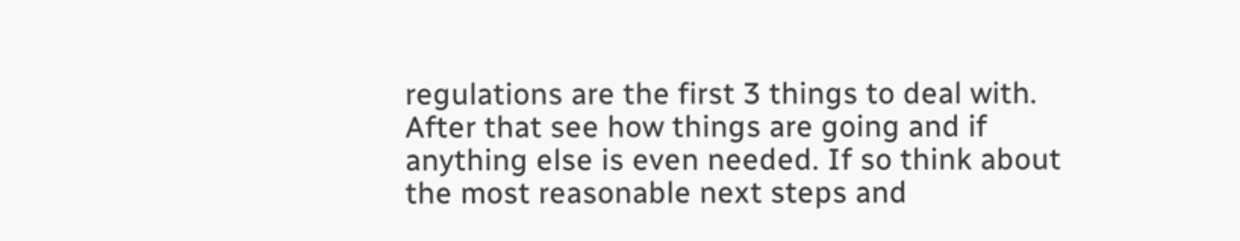regulations are the first 3 things to deal with. After that see how things are going and if anything else is even needed. If so think about the most reasonable next steps and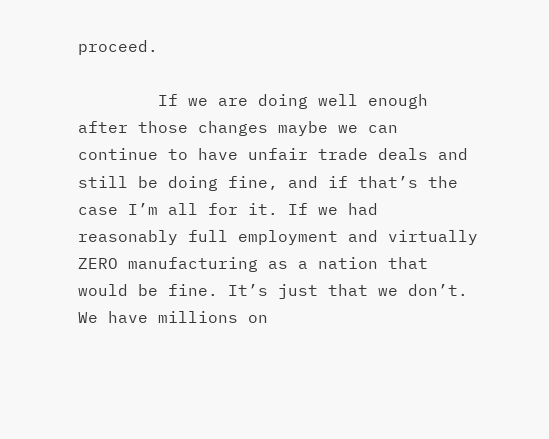proceed.

        If we are doing well enough after those changes maybe we can continue to have unfair trade deals and still be doing fine, and if that’s the case I’m all for it. If we had reasonably full employment and virtually ZERO manufacturing as a nation that would be fine. It’s just that we don’t. We have millions on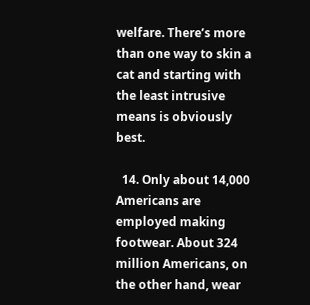welfare. There’s more than one way to skin a cat and starting with the least intrusive means is obviously best.

  14. Only about 14,000 Americans are employed making footwear. About 324 million Americans, on the other hand, wear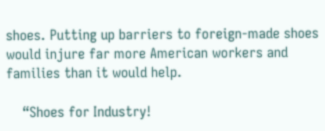shoes. Putting up barriers to foreign-made shoes would injure far more American workers and families than it would help.

    “Shoes for Industry!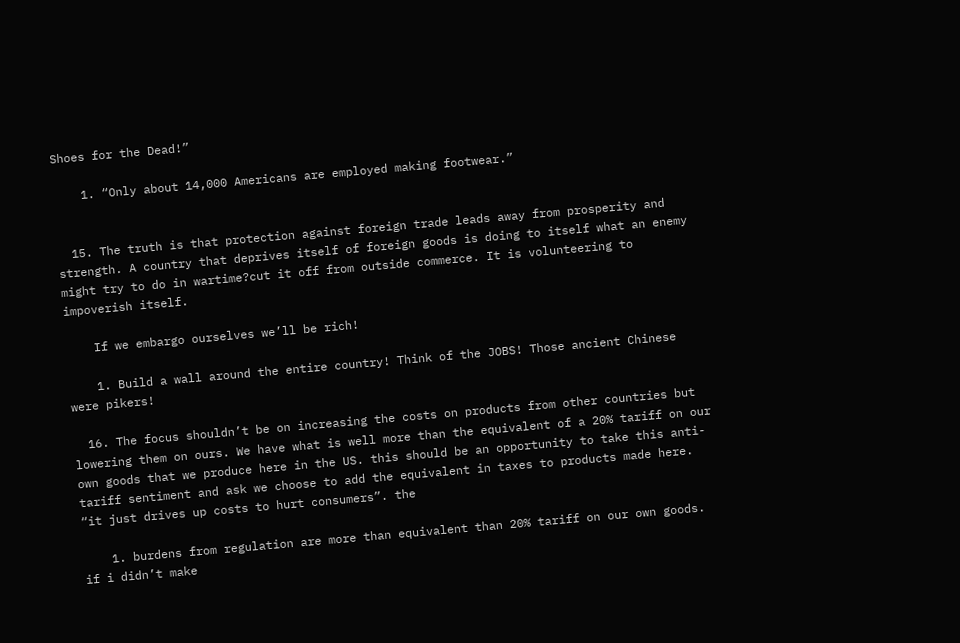Shoes for the Dead!”

    1. “Only about 14,000 Americans are employed making footwear.”


  15. The truth is that protection against foreign trade leads away from prosperity and strength. A country that deprives itself of foreign goods is doing to itself what an enemy might try to do in wartime?cut it off from outside commerce. It is volunteering to impoverish itself.

    If we embargo ourselves we’ll be rich!

    1. Build a wall around the entire country! Think of the JOBS! Those ancient Chinese were pikers!

  16. The focus shouldn’t be on increasing the costs on products from other countries but lowering them on ours. We have what is well more than the equivalent of a 20% tariff on our own goods that we produce here in the US. this should be an opportunity to take this anti-tariff sentiment and ask we choose to add the equivalent in taxes to products made here. “it just drives up costs to hurt consumers”. the

    1. burdens from regulation are more than equivalent than 20% tariff on our own goods. if i didn’t make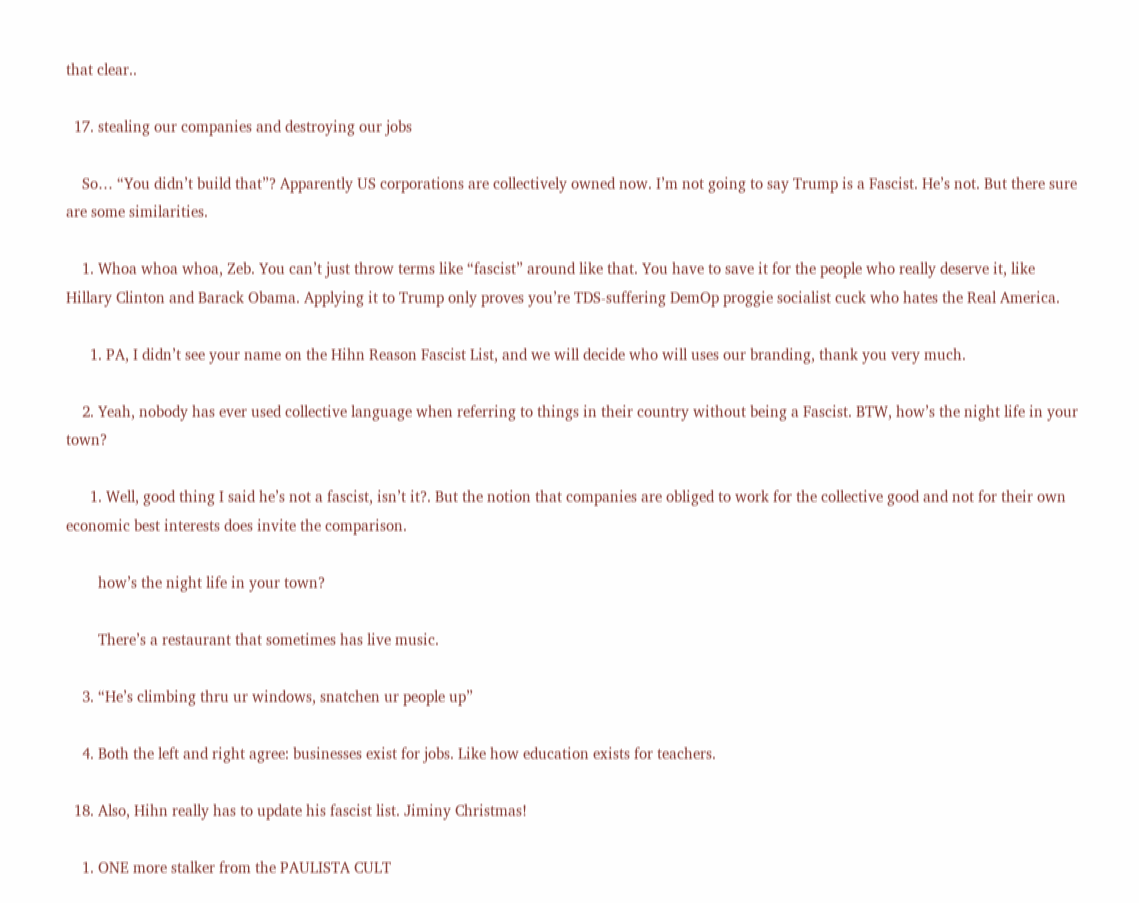that clear..

  17. stealing our companies and destroying our jobs

    So… “You didn’t build that”? Apparently US corporations are collectively owned now. I’m not going to say Trump is a Fascist. He’s not. But there sure are some similarities.

    1. Whoa whoa whoa, Zeb. You can’t just throw terms like “fascist” around like that. You have to save it for the people who really deserve it, like Hillary Clinton and Barack Obama. Applying it to Trump only proves you’re TDS-suffering DemOp proggie socialist cuck who hates the Real America.

      1. PA, I didn’t see your name on the Hihn Reason Fascist List, and we will decide who will uses our branding, thank you very much.

    2. Yeah, nobody has ever used collective language when referring to things in their country without being a Fascist. BTW, how’s the night life in your town?

      1. Well, good thing I said he’s not a fascist, isn’t it?. But the notion that companies are obliged to work for the collective good and not for their own economic best interests does invite the comparison.

        how’s the night life in your town?

        There’s a restaurant that sometimes has live music.

    3. “He’s climbing thru ur windows, snatchen ur people up”

    4. Both the left and right agree: businesses exist for jobs. Like how education exists for teachers.

  18. Also, Hihn really has to update his fascist list. Jiminy Christmas!

    1. ONE more stalker from the PAULISTA CULT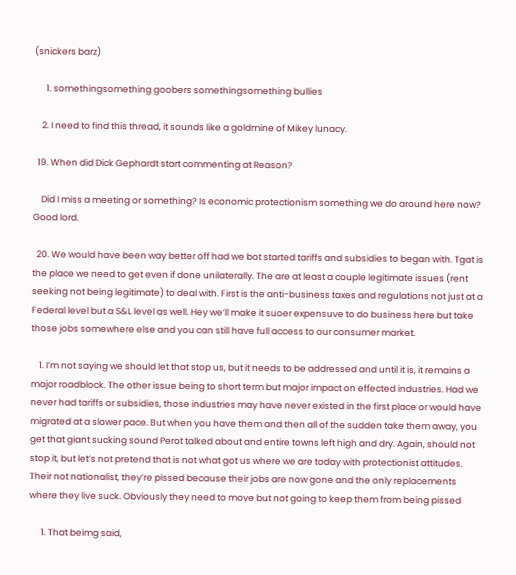(snickers barz)

      1. somethingsomething goobers somethingsomething bullies

    2. I need to find this thread, it sounds like a goldmine of Mikey lunacy.

  19. When did Dick Gephardt start commenting at Reason?

    Did I miss a meeting or something? Is economic protectionism something we do around here now? Good lord.

  20. We would have been way better off had we bot started tariffs and subsidies to began with. Tgat is the place we need to get even if done unilaterally. The are at least a couple legitimate issues (rent seeking not being legitimate) to deal with. First is the anti-business taxes and regulations not just at a Federal level but a S&L level as well. Hey we’ll make it suoer expensuve to do business here but take those jobs somewhere else and you can still have full access to our consumer market.

    1. I’m not saying we should let that stop us, but it needs to be addressed and until it is, it remains a major roadblock. The other issue being to short term but major impact on effected industries. Had we never had tariffs or subsidies, those industries may have never existed in the first place or would have migrated at a slower pace. But when you have them and then all of the sudden take them away, you get that giant sucking sound Perot talked about and entire towns left high and dry. Again, should not stop it, but let’s not pretend that is not what got us where we are today with protectionist attitudes. Their not nationalist, they’re pissed because their jobs are now gone and the only replacements where they live suck. Obviously they need to move but not going to keep them from being pissed

      1. That beimg said,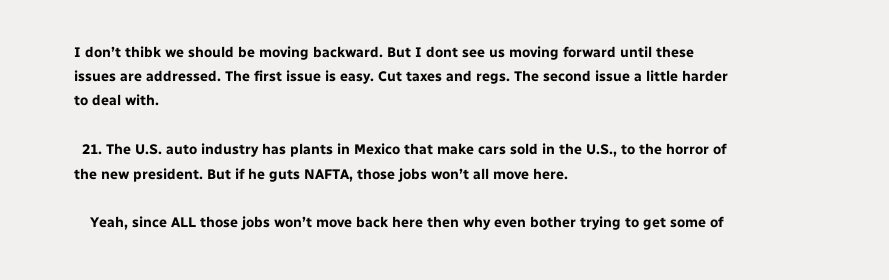I don’t thibk we should be moving backward. But I dont see us moving forward until these issues are addressed. The first issue is easy. Cut taxes and regs. The second issue a little harder to deal with.

  21. The U.S. auto industry has plants in Mexico that make cars sold in the U.S., to the horror of the new president. But if he guts NAFTA, those jobs won’t all move here.

    Yeah, since ALL those jobs won’t move back here then why even bother trying to get some of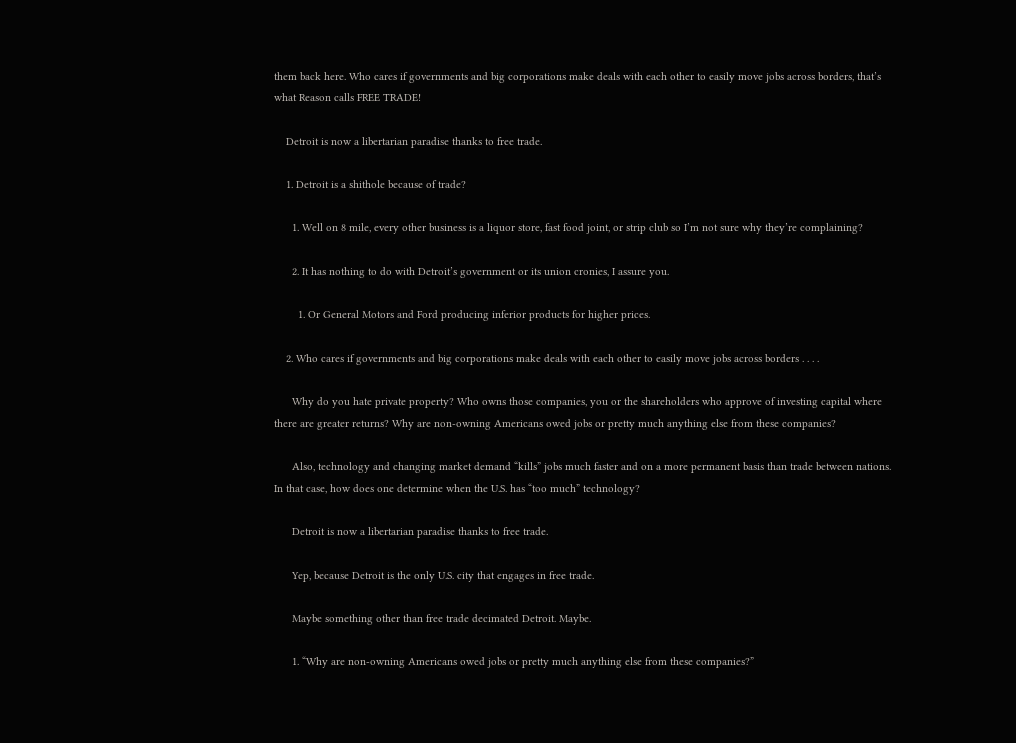them back here. Who cares if governments and big corporations make deals with each other to easily move jobs across borders, that’s what Reason calls FREE TRADE!

    Detroit is now a libertarian paradise thanks to free trade.

    1. Detroit is a shithole because of trade?

      1. Well on 8 mile, every other business is a liquor store, fast food joint, or strip club so I’m not sure why they’re complaining?

      2. It has nothing to do with Detroit’s government or its union cronies, I assure you.

        1. Or General Motors and Ford producing inferior products for higher prices.

    2. Who cares if governments and big corporations make deals with each other to easily move jobs across borders . . . .

      Why do you hate private property? Who owns those companies, you or the shareholders who approve of investing capital where there are greater returns? Why are non-owning Americans owed jobs or pretty much anything else from these companies?

      Also, technology and changing market demand “kills” jobs much faster and on a more permanent basis than trade between nations. In that case, how does one determine when the U.S. has “too much” technology?

      Detroit is now a libertarian paradise thanks to free trade.

      Yep, because Detroit is the only U.S. city that engages in free trade.

      Maybe something other than free trade decimated Detroit. Maybe.

      1. “Why are non-owning Americans owed jobs or pretty much anything else from these companies?”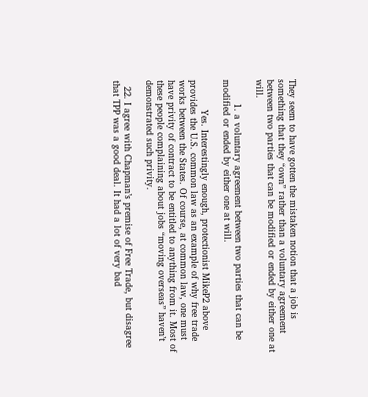They seem to have gotten the mistaken notion that a job is something that they “own” rather than a voluntary agreement between two parties that can be modified or ended by either one at will.

        1. a voluntary agreement between two parties that can be modified or ended by either one at will.

          Yes. Interestingly enough, protectionist MikeP2 above provides the U.S. common law as an example of why free trade works between the States. Of course, at common law, one must have privity of contract to be entitled to anything from it. Most of these people complaining about jobs “moving overseas” haven’t demonstrated such privity.

  22. I agree with Chapman’s premise of Free Trade, but disagree that TPP was a good deal. It had a lot of very bad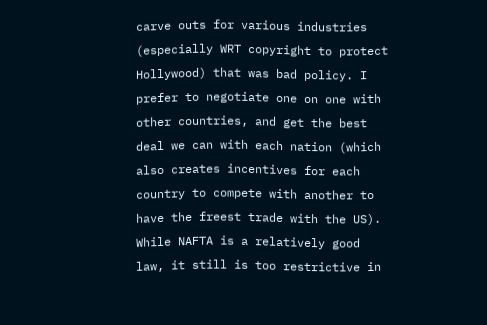carve outs for various industries (especially WRT copyright to protect Hollywood) that was bad policy. I prefer to negotiate one on one with other countries, and get the best deal we can with each nation (which also creates incentives for each country to compete with another to have the freest trade with the US). While NAFTA is a relatively good law, it still is too restrictive in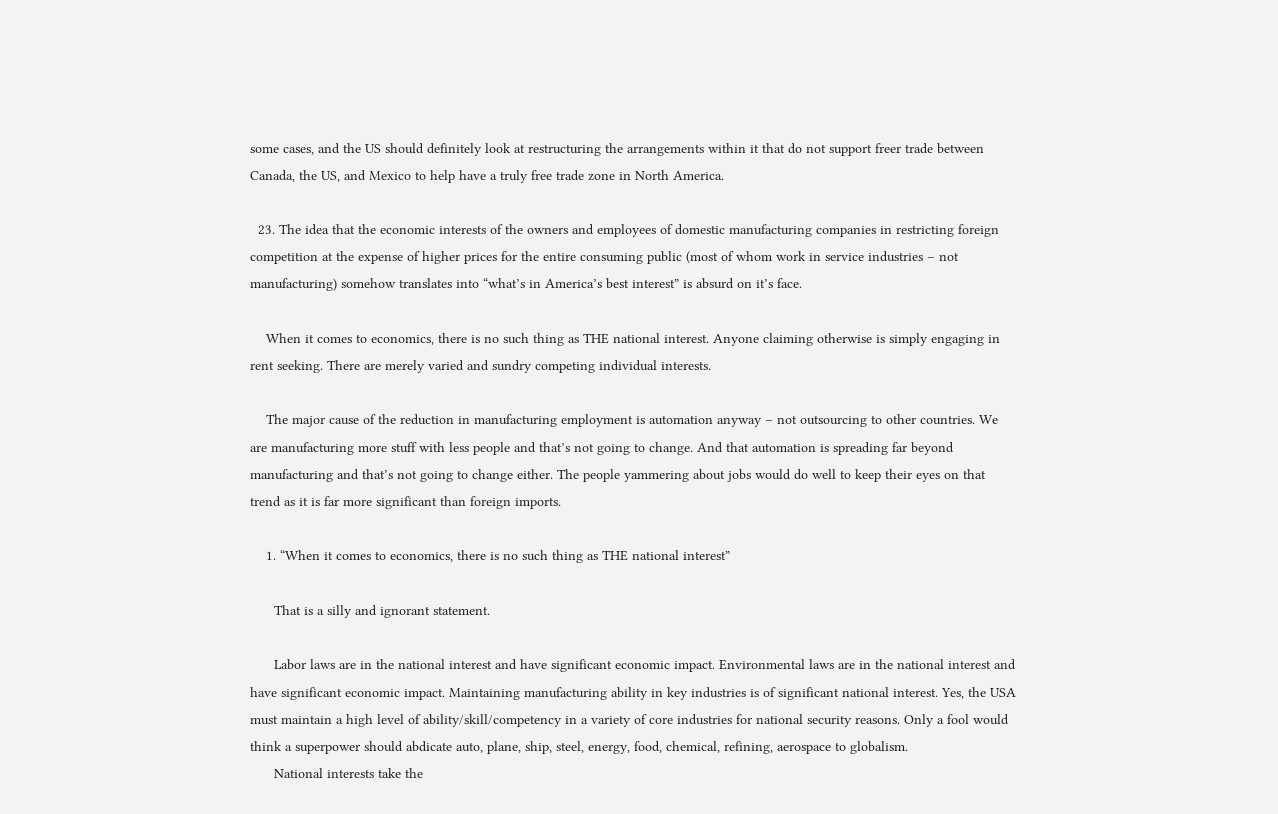some cases, and the US should definitely look at restructuring the arrangements within it that do not support freer trade between Canada, the US, and Mexico to help have a truly free trade zone in North America.

  23. The idea that the economic interests of the owners and employees of domestic manufacturing companies in restricting foreign competition at the expense of higher prices for the entire consuming public (most of whom work in service industries – not manufacturing) somehow translates into “what’s in America’s best interest” is absurd on it’s face.

    When it comes to economics, there is no such thing as THE national interest. Anyone claiming otherwise is simply engaging in rent seeking. There are merely varied and sundry competing individual interests.

    The major cause of the reduction in manufacturing employment is automation anyway – not outsourcing to other countries. We are manufacturing more stuff with less people and that’s not going to change. And that automation is spreading far beyond manufacturing and that’s not going to change either. The people yammering about jobs would do well to keep their eyes on that trend as it is far more significant than foreign imports.

    1. “When it comes to economics, there is no such thing as THE national interest”

      That is a silly and ignorant statement.

      Labor laws are in the national interest and have significant economic impact. Environmental laws are in the national interest and have significant economic impact. Maintaining manufacturing ability in key industries is of significant national interest. Yes, the USA must maintain a high level of ability/skill/competency in a variety of core industries for national security reasons. Only a fool would think a superpower should abdicate auto, plane, ship, steel, energy, food, chemical, refining, aerospace to globalism.
      National interests take the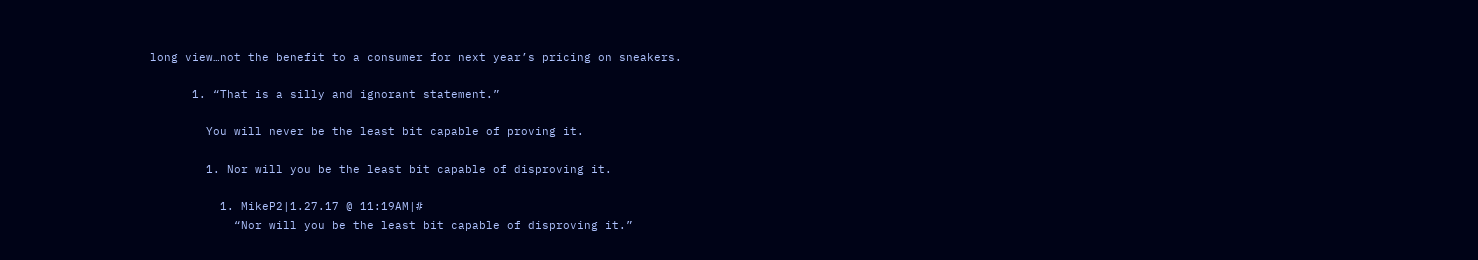long view…not the benefit to a consumer for next year’s pricing on sneakers.

      1. “That is a silly and ignorant statement.”

        You will never be the least bit capable of proving it.

        1. Nor will you be the least bit capable of disproving it.

          1. MikeP2|1.27.17 @ 11:19AM|#
            “Nor will you be the least bit capable of disproving it.”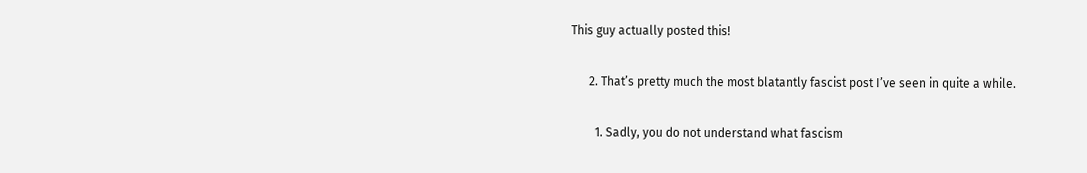This guy actually posted this!

      2. That’s pretty much the most blatantly fascist post I’ve seen in quite a while.

        1. Sadly, you do not understand what fascism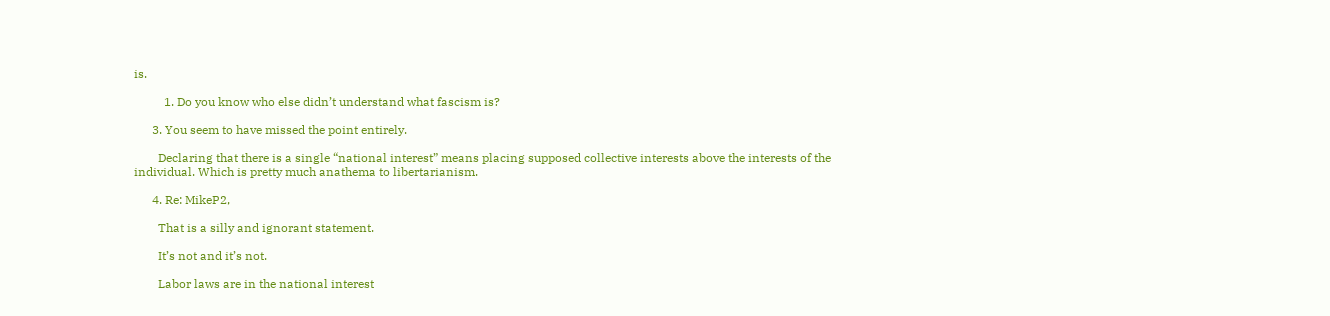is.

          1. Do you know who else didn’t understand what fascism is?

      3. You seem to have missed the point entirely.

        Declaring that there is a single “national interest” means placing supposed collective interests above the interests of the individual. Which is pretty much anathema to libertarianism.

      4. Re: MikeP2,

        That is a silly and ignorant statement.

        It’s not and it’s not.

        Labor laws are in the national interest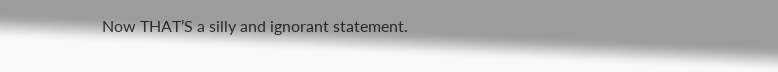Now THAT’S a silly and ignorant statement.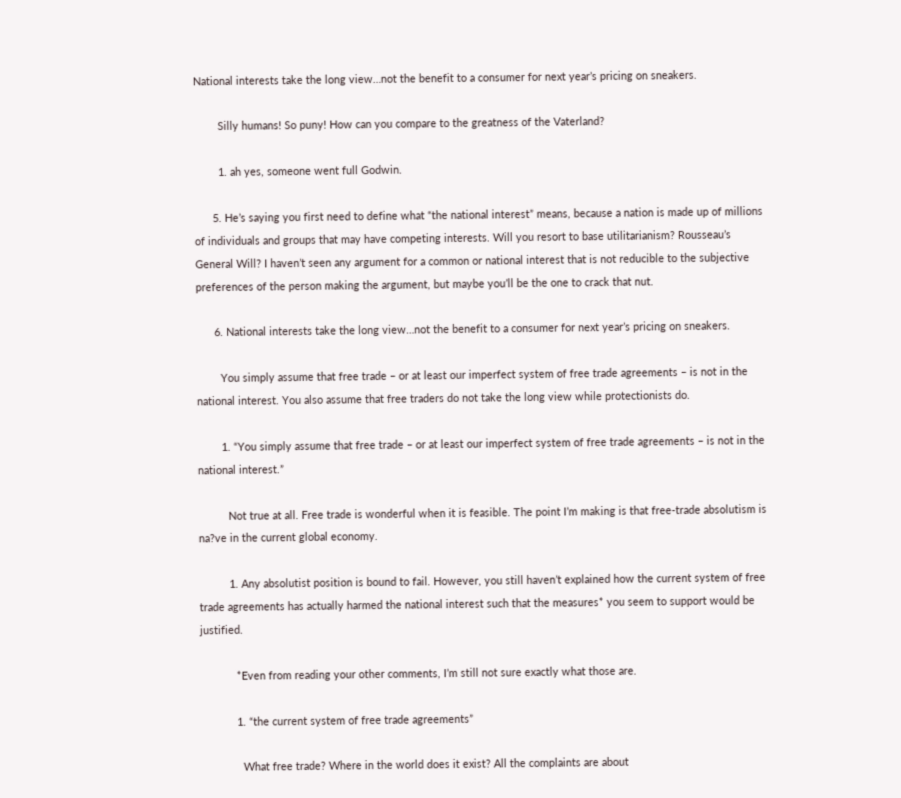National interests take the long view…not the benefit to a consumer for next year’s pricing on sneakers.

        Silly humans! So puny! How can you compare to the greatness of the Vaterland?

        1. ah yes, someone went full Godwin.

      5. He’s saying you first need to define what “the national interest” means, because a nation is made up of millions of individuals and groups that may have competing interests. Will you resort to base utilitarianism? Rousseau’s General Will? I haven’t seen any argument for a common or national interest that is not reducible to the subjective preferences of the person making the argument, but maybe you’ll be the one to crack that nut.

      6. National interests take the long view…not the benefit to a consumer for next year’s pricing on sneakers.

        You simply assume that free trade – or at least our imperfect system of free trade agreements – is not in the national interest. You also assume that free traders do not take the long view while protectionists do.

        1. “You simply assume that free trade – or at least our imperfect system of free trade agreements – is not in the national interest.”

          Not true at all. Free trade is wonderful when it is feasible. The point I’m making is that free-trade absolutism is na?ve in the current global economy.

          1. Any absolutist position is bound to fail. However, you still haven’t explained how the current system of free trade agreements has actually harmed the national interest such that the measures* you seem to support would be justified.

            *Even from reading your other comments, I’m still not sure exactly what those are.

            1. “the current system of free trade agreements”

              What free trade? Where in the world does it exist? All the complaints are about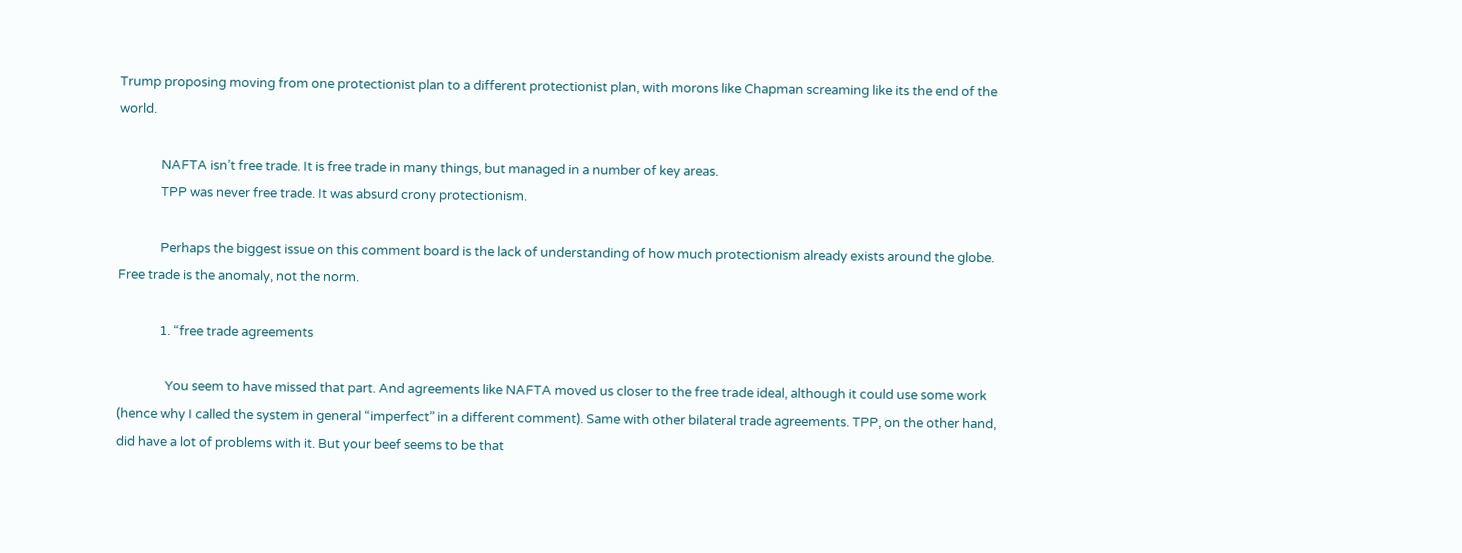Trump proposing moving from one protectionist plan to a different protectionist plan, with morons like Chapman screaming like its the end of the world.

              NAFTA isn’t free trade. It is free trade in many things, but managed in a number of key areas.
              TPP was never free trade. It was absurd crony protectionism.

              Perhaps the biggest issue on this comment board is the lack of understanding of how much protectionism already exists around the globe. Free trade is the anomaly, not the norm.

              1. “free trade agreements

                You seem to have missed that part. And agreements like NAFTA moved us closer to the free trade ideal, although it could use some work (hence why I called the system in general “imperfect” in a different comment). Same with other bilateral trade agreements. TPP, on the other hand, did have a lot of problems with it. But your beef seems to be that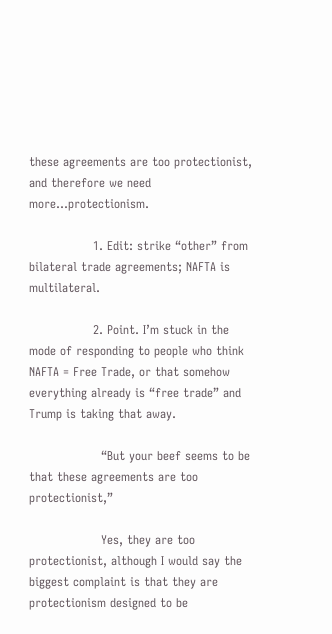these agreements are too protectionist, and therefore we need more…protectionism.

                1. Edit: strike “other” from bilateral trade agreements; NAFTA is multilateral.

                2. Point. I’m stuck in the mode of responding to people who think NAFTA = Free Trade, or that somehow everything already is “free trade” and Trump is taking that away.

                  “But your beef seems to be that these agreements are too protectionist,”

                  Yes, they are too protectionist, although I would say the biggest complaint is that they are protectionism designed to be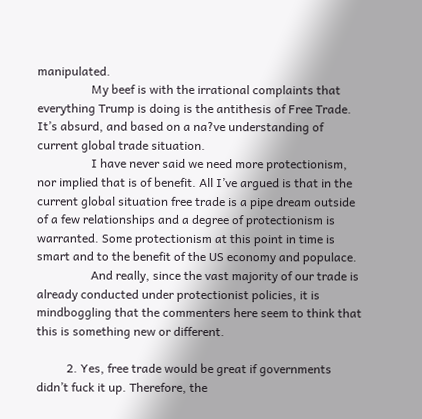manipulated.
                  My beef is with the irrational complaints that everything Trump is doing is the antithesis of Free Trade. It’s absurd, and based on a na?ve understanding of current global trade situation.
                  I have never said we need more protectionism, nor implied that is of benefit. All I’ve argued is that in the current global situation free trade is a pipe dream outside of a few relationships and a degree of protectionism is warranted. Some protectionism at this point in time is smart and to the benefit of the US economy and populace.
                  And really, since the vast majority of our trade is already conducted under protectionist policies, it is mindboggling that the commenters here seem to think that this is something new or different.

          2. Yes, free trade would be great if governments didn’t fuck it up. Therefore, the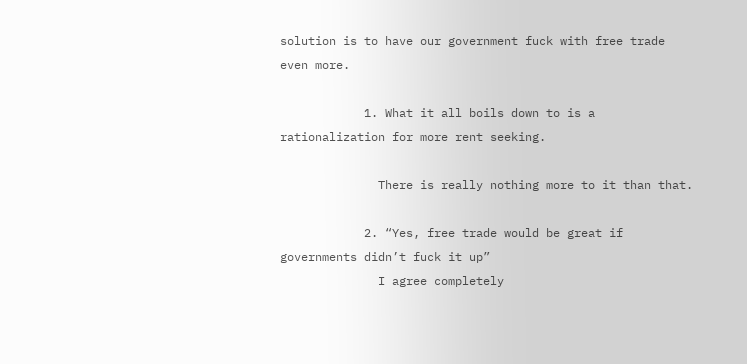solution is to have our government fuck with free trade even more.

            1. What it all boils down to is a rationalization for more rent seeking.

              There is really nothing more to it than that.

            2. “Yes, free trade would be great if governments didn’t fuck it up”
              I agree completely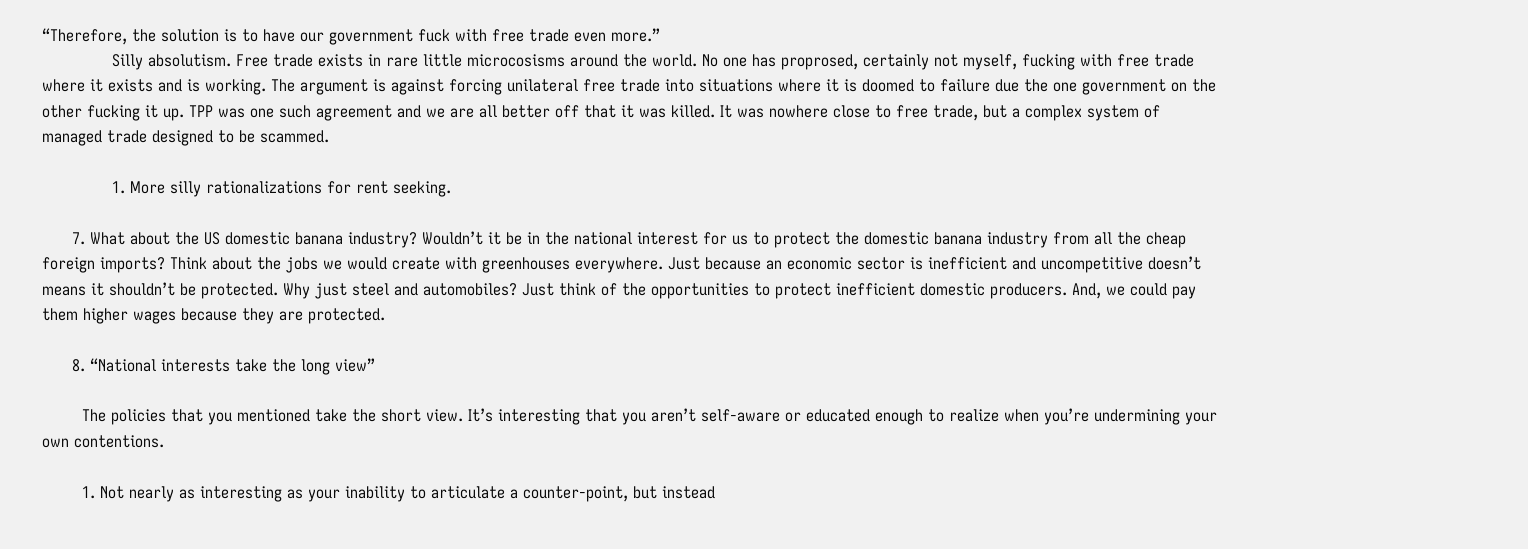“Therefore, the solution is to have our government fuck with free trade even more.”
              Silly absolutism. Free trade exists in rare little microcosisms around the world. No one has proprosed, certainly not myself, fucking with free trade where it exists and is working. The argument is against forcing unilateral free trade into situations where it is doomed to failure due the one government on the other fucking it up. TPP was one such agreement and we are all better off that it was killed. It was nowhere close to free trade, but a complex system of managed trade designed to be scammed.

              1. More silly rationalizations for rent seeking.

      7. What about the US domestic banana industry? Wouldn’t it be in the national interest for us to protect the domestic banana industry from all the cheap foreign imports? Think about the jobs we would create with greenhouses everywhere. Just because an economic sector is inefficient and uncompetitive doesn’t means it shouldn’t be protected. Why just steel and automobiles? Just think of the opportunities to protect inefficient domestic producers. And, we could pay them higher wages because they are protected.

      8. “National interests take the long view”

        The policies that you mentioned take the short view. It’s interesting that you aren’t self-aware or educated enough to realize when you’re undermining your own contentions.

        1. Not nearly as interesting as your inability to articulate a counter-point, but instead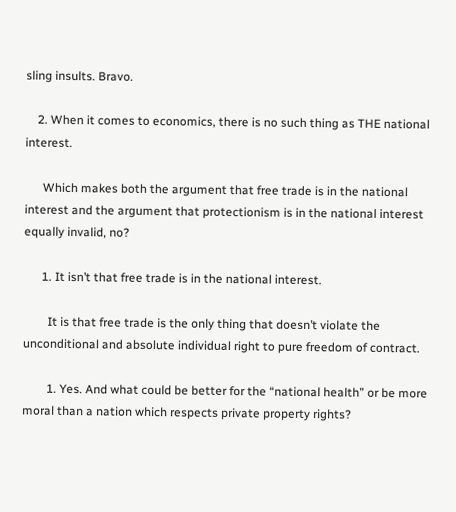sling insults. Bravo.

    2. When it comes to economics, there is no such thing as THE national interest.

      Which makes both the argument that free trade is in the national interest and the argument that protectionism is in the national interest equally invalid, no?

      1. It isn’t that free trade is in the national interest.

        It is that free trade is the only thing that doesn’t violate the unconditional and absolute individual right to pure freedom of contract.

        1. Yes. And what could be better for the “national health” or be more moral than a nation which respects private property rights?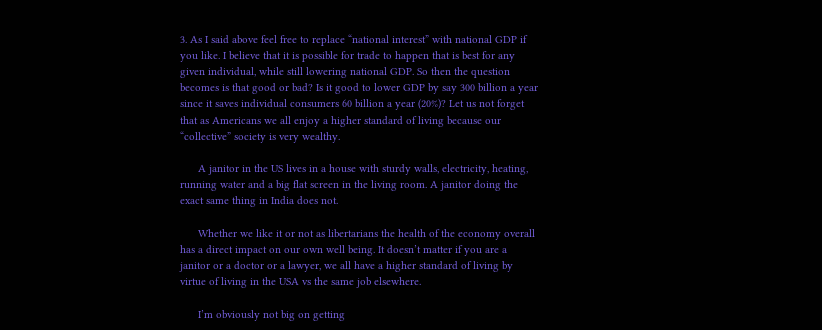3. As I said above feel free to replace “national interest” with national GDP if you like. I believe that it is possible for trade to happen that is best for any given individual, while still lowering national GDP. So then the question becomes is that good or bad? Is it good to lower GDP by say 300 billion a year since it saves individual consumers 60 billion a year (20%)? Let us not forget that as Americans we all enjoy a higher standard of living because our “collective” society is very wealthy.

      A janitor in the US lives in a house with sturdy walls, electricity, heating, running water and a big flat screen in the living room. A janitor doing the exact same thing in India does not.

      Whether we like it or not as libertarians the health of the economy overall has a direct impact on our own well being. It doesn’t matter if you are a janitor or a doctor or a lawyer, we all have a higher standard of living by virtue of living in the USA vs the same job elsewhere.

      I’m obviously not big on getting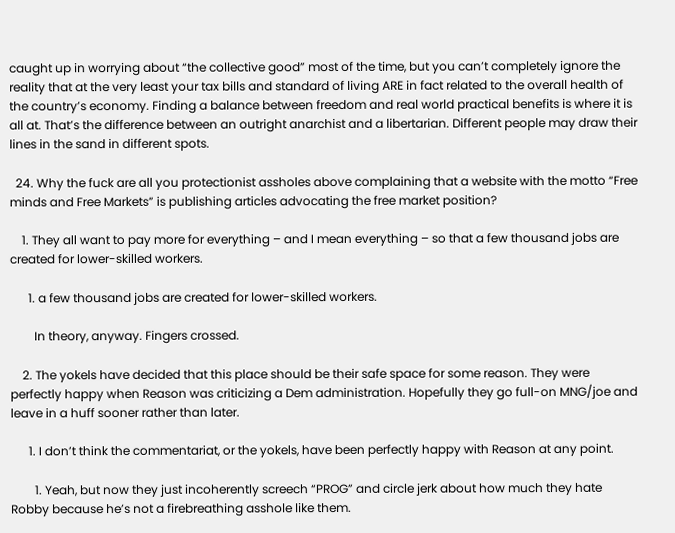caught up in worrying about “the collective good” most of the time, but you can’t completely ignore the reality that at the very least your tax bills and standard of living ARE in fact related to the overall health of the country’s economy. Finding a balance between freedom and real world practical benefits is where it is all at. That’s the difference between an outright anarchist and a libertarian. Different people may draw their lines in the sand in different spots.

  24. Why the fuck are all you protectionist assholes above complaining that a website with the motto “Free minds and Free Markets” is publishing articles advocating the free market position?

    1. They all want to pay more for everything – and I mean everything – so that a few thousand jobs are created for lower-skilled workers.

      1. a few thousand jobs are created for lower-skilled workers.

        In theory, anyway. Fingers crossed.

    2. The yokels have decided that this place should be their safe space for some reason. They were perfectly happy when Reason was criticizing a Dem administration. Hopefully they go full-on MNG/joe and leave in a huff sooner rather than later.

      1. I don’t think the commentariat, or the yokels, have been perfectly happy with Reason at any point.

        1. Yeah, but now they just incoherently screech “PROG” and circle jerk about how much they hate Robby because he’s not a firebreathing asshole like them.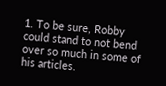1. To be sure, Robby could stand to not bend over so much in some of his articles.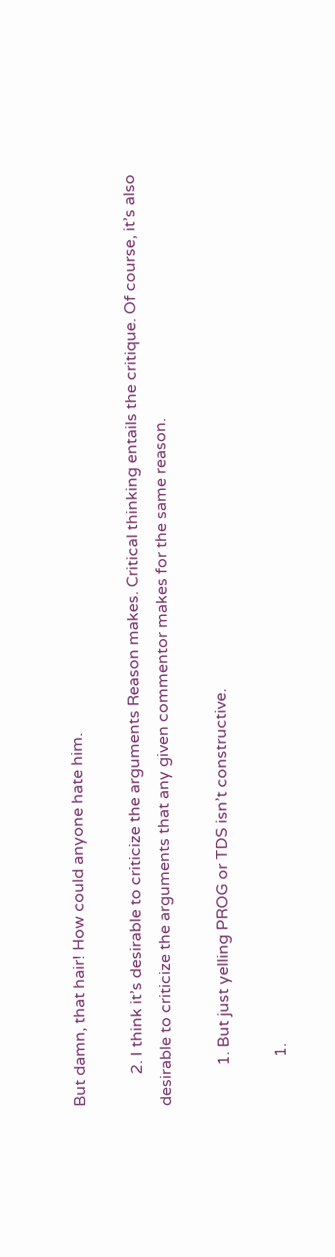But damn, that hair! How could anyone hate him.

        2. I think it’s desirable to criticize the arguments Reason makes. Critical thinking entails the critique. Of course, it’s also desirable to criticize the arguments that any given commentor makes for the same reason.

          1. But just yelling PROG or TDS isn’t constructive.

            1.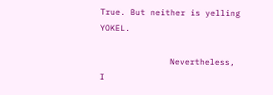True. But neither is yelling YOKEL.

              Nevertheless, I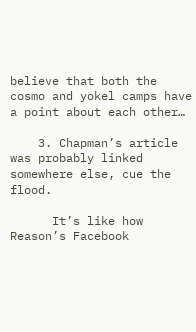believe that both the cosmo and yokel camps have a point about each other…

    3. Chapman’s article was probably linked somewhere else, cue the flood.

      It’s like how Reason’s Facebook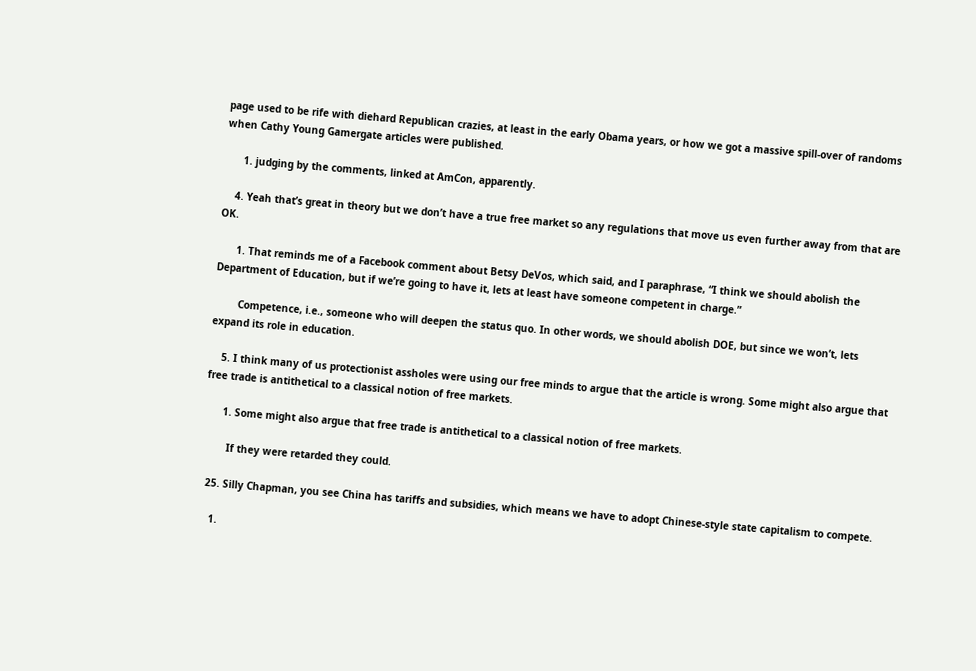page used to be rife with diehard Republican crazies, at least in the early Obama years, or how we got a massive spill-over of randoms when Cathy Young Gamergate articles were published.

      1. judging by the comments, linked at AmCon, apparently.

    4. Yeah that’s great in theory but we don’t have a true free market so any regulations that move us even further away from that are OK.

      1. That reminds me of a Facebook comment about Betsy DeVos, which said, and I paraphrase, “I think we should abolish the Department of Education, but if we’re going to have it, lets at least have someone competent in charge.”

        Competence, i.e., someone who will deepen the status quo. In other words, we should abolish DOE, but since we won’t, lets expand its role in education.

    5. I think many of us protectionist assholes were using our free minds to argue that the article is wrong. Some might also argue that free trade is antithetical to a classical notion of free markets.

      1. Some might also argue that free trade is antithetical to a classical notion of free markets.

        If they were retarded they could.

  25. Silly Chapman, you see China has tariffs and subsidies, which means we have to adopt Chinese-style state capitalism to compete.

    1.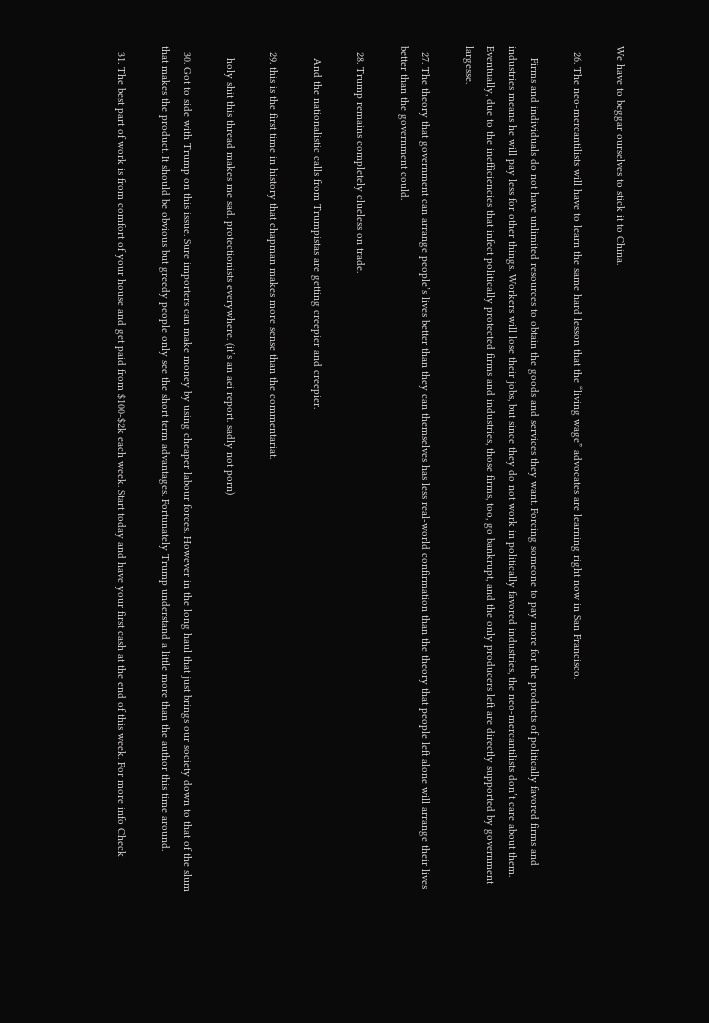We have to beggar ourselves to stick it to China.

  26. The neo-mercantilists will have to learn the same hard lesson that the “living wage” advocates are learning right now in San Francisco.

    Firms and individuals do not have unlimited resources to obtain the goods and services they want. Forcing someone to pay more for the products of politically favored firms and industries means he will pay less for other things. Workers will lose their jobs, but since they do not work in politically favored industries, the neo-mercantilists don’t care about them. Eventually, due to the inefficiencies that infect politically protected firms and industries, those firms, too, go bankrupt, and the only producers left are directly supported by government largesse.

  27. The theory that government can arrange people’s lives better than they can themselves has less real-world confirmation than the theory that people left alone will arrange their lives better than the government could.

  28. Trump remains completely clueless on trade.

    And the nationalistic calls from Trumpistas are getting creepier and creepier.

  29. this is the first time in history that chapman makes more sense than the commentariat.

    holy shit this thread makes me sad. protectionists everywhere. (it’s an aei report. sadly not porn)

  30. Got to side with Trump on this issue. Sure importers can make money by using cheaper labour forces. However in the long haul that just brings our society down to that of the slum that makes the product. It should be obvious but greedy people only see the short term advantages. Fortunately Trump understand a little more than the author this time around.

  31. The best part of work is from comfort of your house and get paid from $100-$2k each week. Start today and have your first cash at the end of this week. For more info Check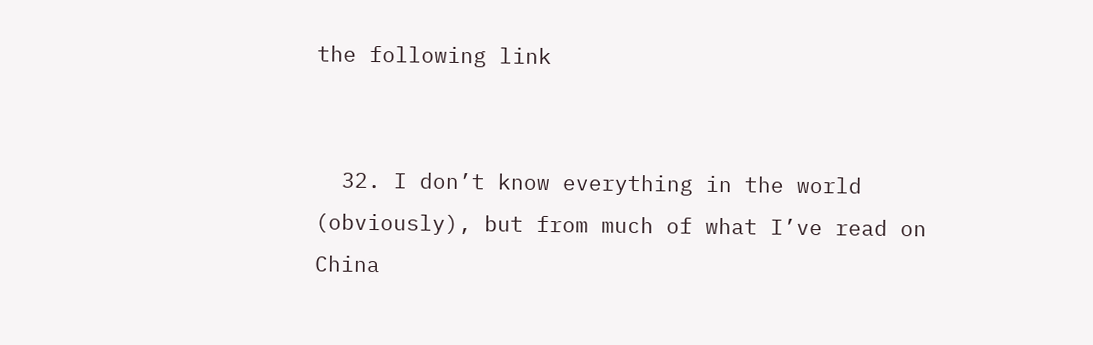the following link


  32. I don’t know everything in the world (obviously), but from much of what I’ve read on China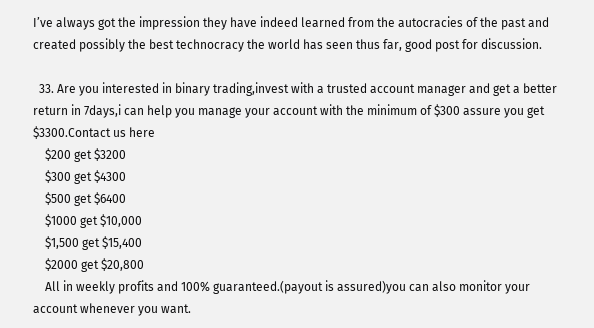I’ve always got the impression they have indeed learned from the autocracies of the past and created possibly the best technocracy the world has seen thus far, good post for discussion.

  33. Are you interested in binary trading,invest with a trusted account manager and get a better return in 7days,i can help you manage your account with the minimum of $300 assure you get $3300.Contact us here
    $200 get $3200
    $300 get $4300
    $500 get $6400
    $1000 get $10,000
    $1,500 get $15,400
    $2000 get $20,800
    All in weekly profits and 100% guaranteed.(payout is assured)you can also monitor your account whenever you want.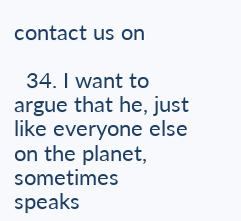contact us on

  34. I want to argue that he, just like everyone else on the planet, sometimes speaks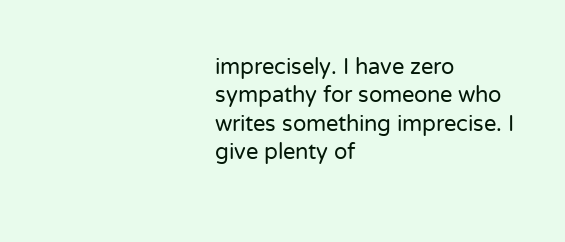imprecisely. I have zero sympathy for someone who writes something imprecise. I give plenty of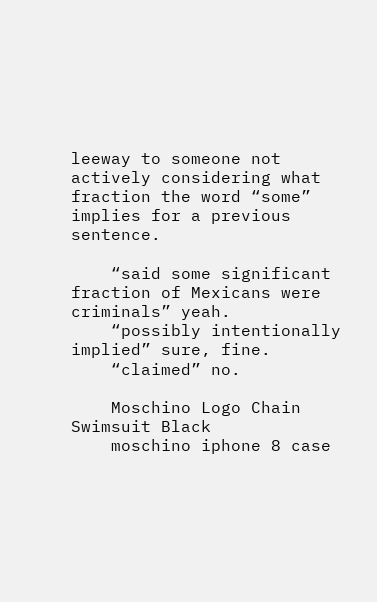leeway to someone not actively considering what fraction the word “some” implies for a previous sentence.

    “said some significant fraction of Mexicans were criminals” yeah.
    “possibly intentionally implied” sure, fine.
    “claimed” no.

    Moschino Logo Chain Swimsuit Black
    moschino iphone 8 case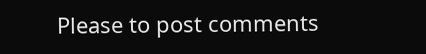Please to post comments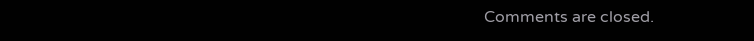Comments are closed.